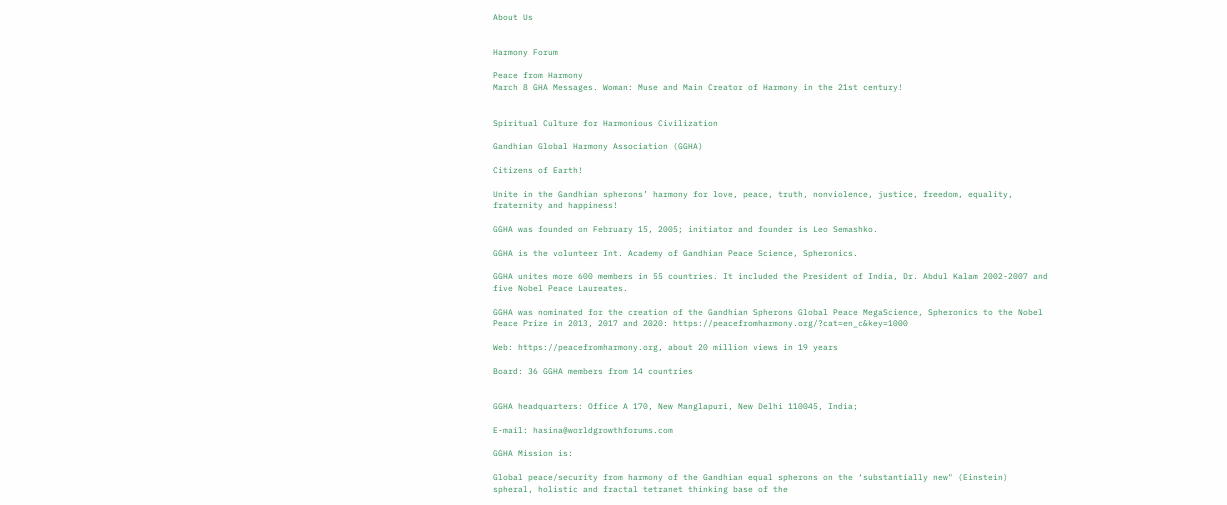About Us


Harmony Forum

Peace from Harmony
March 8 GHA Messages. Woman: Muse and Main Creator of Harmony in the 21st century!


Spiritual Culture for Harmonious Civilization

Gandhian Global Harmony Association (GGHA)

Citizens of Earth!

Unite in the Gandhian spherons’ harmony for love, peace, truth, nonviolence, justice, freedom, equality, fraternity and happiness!

GGHA was founded on February 15, 2005; initiator and founder is Leo Semashko.

GGHA is the volunteer Int. Academy of Gandhian Peace Science, Spheronics.

GGHA unites more 600 members in 55 countries. It included the President of India, Dr. Abdul Kalam 2002-2007 and five Nobel Peace Laureates.

GGHA was nominated for the creation of the Gandhian Spherons Global Peace MegaScience, Spheronics to the Nobel Peace Prize in 2013, 2017 and 2020: https://peacefromharmony.org/?cat=en_c&key=1000

Web: https://peacefromharmony.org, about 20 million views in 19 years

Board: 36 GGHA members from 14 countries


GGHA headquarters: Office A 170, New Manglapuri, New Delhi 110045, India;

E-mail: hasina@worldgrowthforums.com

GGHA Mission is:

Global peace/security from harmony of the Gandhian equal spherons on the ‘substantially new" (Einstein) spheral, holistic and fractal tetranet thinking base of the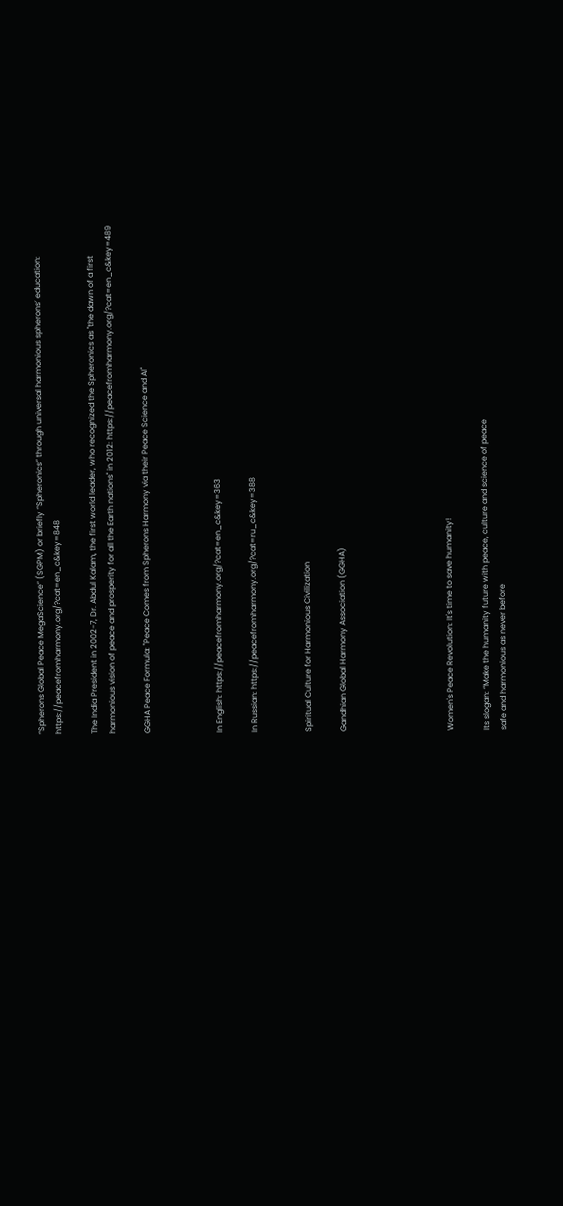“Spherons Global Peace MegaScience” (SGPM) or briefly “Spheronics” through universal harmonious spherons’ education: https://peacefromharmony.org/?cat=en_c&key=848

The India President in 2002-7, Dr. Abdul Kalam, the first world leader, who recognized the Spheronics as "the dawn of a first harmonious vision of peace and prosperity for all the Earth nations" in 2012: https://peacefromharmony.org/?cat=en_c&key=489

GGHA Peace Formula: "Peace Comes from Spherons Harmony via their Peace Science and AI"



In English: https://peacefromharmony.org/?cat=en_c&key=363

In Russian: https://peacefromharmony.org/?cat=ru_c&key=388


Spiritual Culture for Harmonious Civilization

Gandhian Global Harmony Association (GGHA)





Women's Peace Revolution: It's time to save humanity!

Its slogan: “Make the humanity future with peace, culture and science of peace
safe and harmonious as never before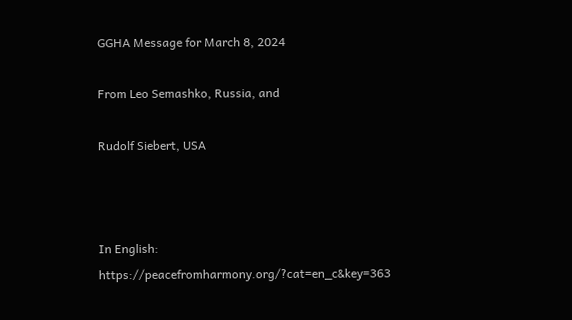GGHA Message for March 8, 2024

From Leo Semashko, Russia, and

Rudolf Siebert, USA



In English: https://peacefromharmony.org/?cat=en_c&key=363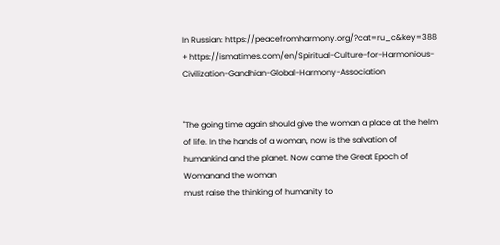In Russian: https://peacefromharmony.org/?cat=ru_c&key=388
+ https://ismatimes.com/en/Spiritual-Culture-for-Harmonious-Civilization-Gandhian-Global-Harmony-Association


"The going time again should give the woman a place at the helm of life. In the hands of a woman, now is the salvation of humankind and the planet. Now came the Great Epoch of Womanand the woman
must raise the thinking of humanity to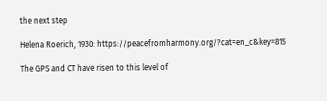the next step

Helena Roerich, 1930: https://peacefromharmony.org/?cat=en_c&key=815

The GPS and CT have risen to this level of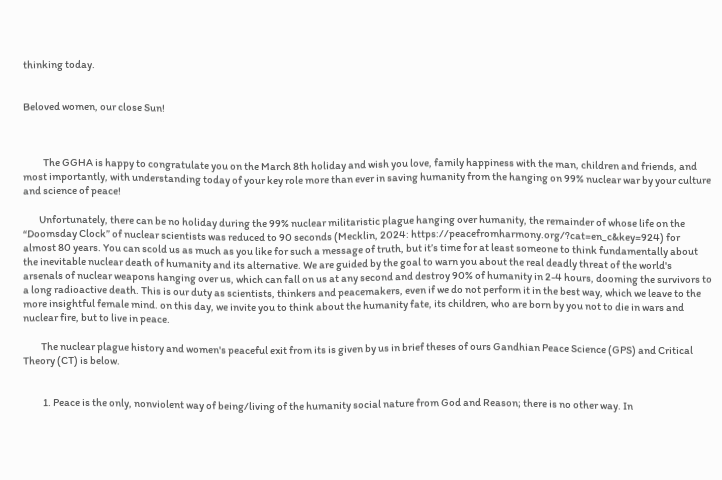thinking today.


Beloved women, our close Sun!



          The GGHA is happy to congratulate you on the March 8th holiday and wish you love, family happiness with the man, children and friends, and most importantly, with understanding today of your key role more than ever in saving humanity from the hanging on 99% nuclear war by your culture and science of peace!

        Unfortunately, there can be no holiday during the 99% nuclear militaristic plague hanging over humanity, the remainder of whose life on the “Doomsday Clock” of nuclear scientists was reduced to 90 seconds (Mecklin, 2024: https://peacefromharmony.org/?cat=en_c&key=924) for almost 80 years. You can scold us as much as you like for such a message of truth, but it’s time for at least someone to think fundamentally about the inevitable nuclear death of humanity and its alternative. We are guided by the goal to warn you about the real deadly threat of the world's arsenals of nuclear weapons hanging over us, which can fall on us at any second and destroy 90% of humanity in 2-4 hours, dooming the survivors to a long radioactive death. This is our duty as scientists, thinkers and peacemakers, even if we do not perform it in the best way, which we leave to the more insightful female mind. on this day, we invite you to think about the humanity fate, its children, who are born by you not to die in wars and nuclear fire, but to live in peace.

         The nuclear plague history and women's peaceful exit from its is given by us in brief theses of ours Gandhian Peace Science (GPS) and Critical Theory (CT) is below.


          1. Peace is the only, nonviolent way of being/living of the humanity social nature from God and Reason; there is no other way. In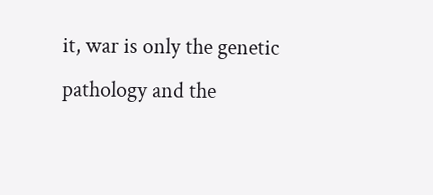it, war is only the genetic pathology and the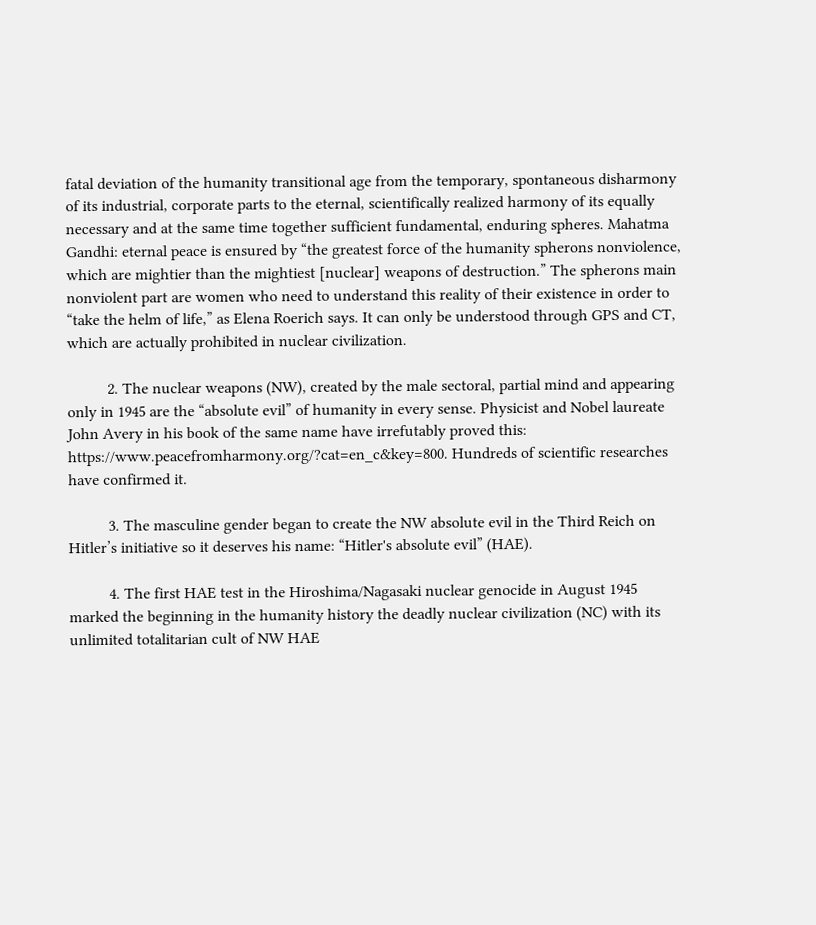fatal deviation of the humanity transitional age from the temporary, spontaneous disharmony of its industrial, corporate parts to the eternal, scientifically realized harmony of its equally necessary and at the same time together sufficient fundamental, enduring spheres. Mahatma Gandhi: eternal peace is ensured by “the greatest force of the humanity spherons nonviolence, which are mightier than the mightiest [nuclear] weapons of destruction.” The spherons main nonviolent part are women who need to understand this reality of their existence in order to “take the helm of life,” as Elena Roerich says. It can only be understood through GPS and CT, which are actually prohibited in nuclear civilization.

          2. The nuclear weapons (NW), created by the male sectoral, partial mind and appearing only in 1945 are the “absolute evil” of humanity in every sense. Physicist and Nobel laureate John Avery in his book of the same name have irrefutably proved this: https://www.peacefromharmony.org/?cat=en_c&key=800. Hundreds of scientific researches have confirmed it.

          3. The masculine gender began to create the NW absolute evil in the Third Reich on Hitler’s initiative so it deserves his name: “Hitler's absolute evil” (HAE).

          4. The first HAE test in the Hiroshima/Nagasaki nuclear genocide in August 1945 marked the beginning in the humanity history the deadly nuclear civilization (NC) with its unlimited totalitarian cult of NW HAE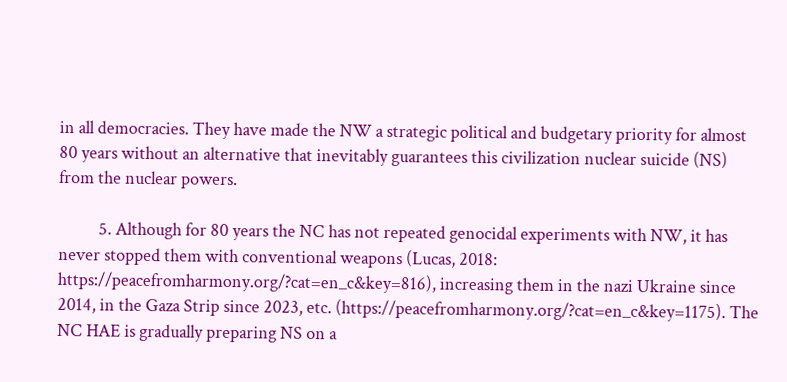in all democracies. They have made the NW a strategic political and budgetary priority for almost 80 years without an alternative that inevitably guarantees this civilization nuclear suicide (NS) from the nuclear powers.

          5. Although for 80 years the NC has not repeated genocidal experiments with NW, it has never stopped them with conventional weapons (Lucas, 2018: https://peacefromharmony.org/?cat=en_c&key=816), increasing them in the nazi Ukraine since 2014, in the Gaza Strip since 2023, etc. (https://peacefromharmony.org/?cat=en_c&key=1175). The NC HAE is gradually preparing NS on a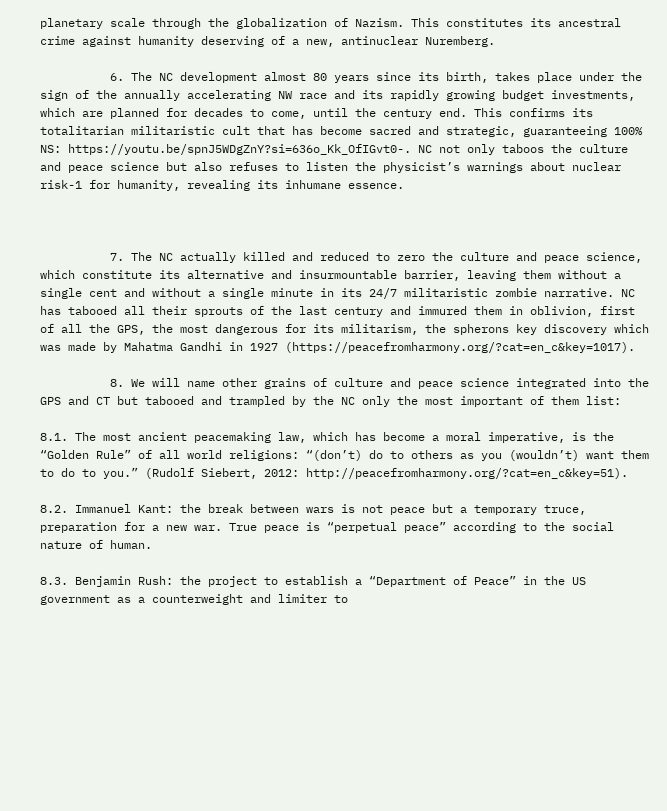planetary scale through the globalization of Nazism. This constitutes its ancestral crime against humanity deserving of a new, antinuclear Nuremberg.

          6. The NC development almost 80 years since its birth, takes place under the sign of the annually accelerating NW race and its rapidly growing budget investments, which are planned for decades to come, until the century end. This confirms its totalitarian militaristic cult that has become sacred and strategic, guaranteeing 100% NS: https://youtu.be/spnJ5WDgZnY?si=636o_Kk_OfIGvt0-. NC not only taboos the culture and peace science but also refuses to listen the physicist’s warnings about nuclear risk-1 for humanity, revealing its inhumane essence.



          7. The NC actually killed and reduced to zero the culture and peace science, which constitute its alternative and insurmountable barrier, leaving them without a single cent and without a single minute in its 24/7 militaristic zombie narrative. NC has tabooed all their sprouts of the last century and immured them in oblivion, first of all the GPS, the most dangerous for its militarism, the spherons key discovery which was made by Mahatma Gandhi in 1927 (https://peacefromharmony.org/?cat=en_c&key=1017).

          8. We will name other grains of culture and peace science integrated into the GPS and CT but tabooed and trampled by the NC only the most important of them list:

8.1. The most ancient peacemaking law, which has become a moral imperative, is the “Golden Rule” of all world religions: “(don’t) do to others as you (wouldn’t) want them to do to you.” (Rudolf Siebert, 2012: http://peacefromharmony.org/?cat=en_c&key=51).

8.2. Immanuel Kant: the break between wars is not peace but a temporary truce, preparation for a new war. True peace is “perpetual peace” according to the social nature of human.

8.3. Benjamin Rush: the project to establish a “Department of Peace” in the US government as a counterweight and limiter to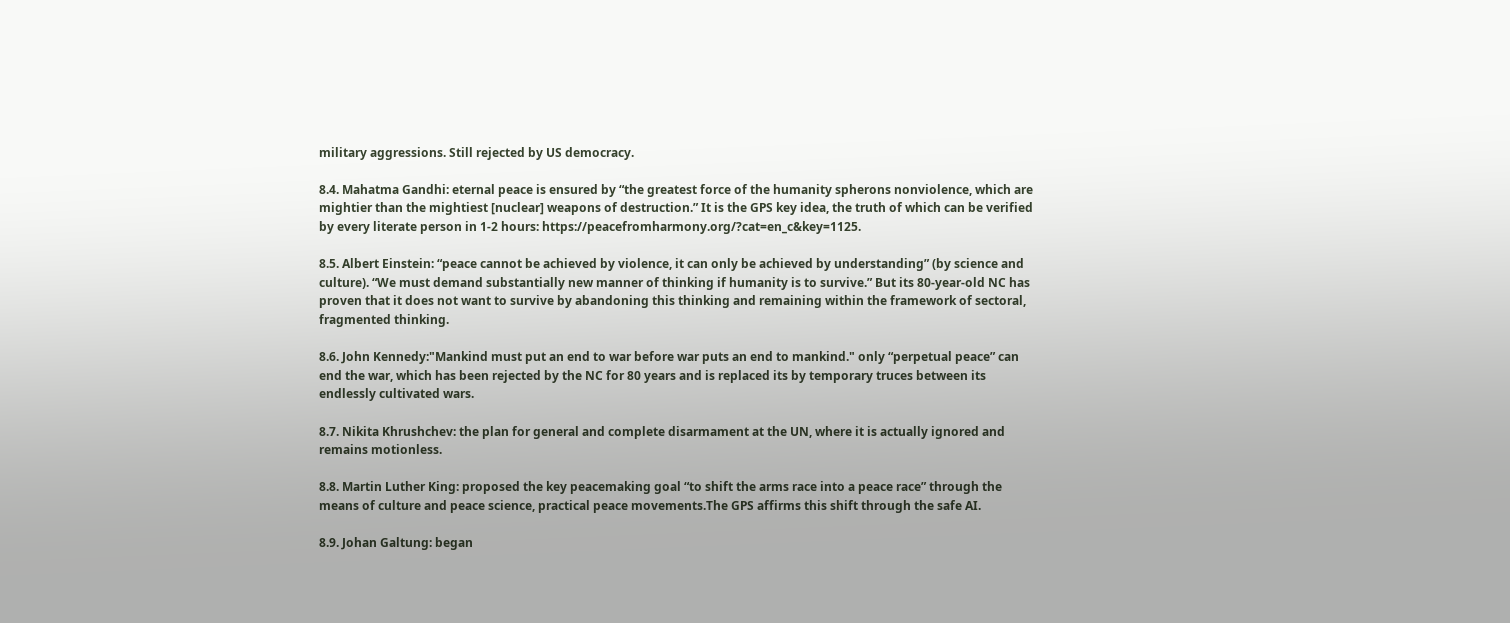military aggressions. Still rejected by US democracy.

8.4. Mahatma Gandhi: eternal peace is ensured by “the greatest force of the humanity spherons nonviolence, which are mightier than the mightiest [nuclear] weapons of destruction.” It is the GPS key idea, the truth of which can be verified by every literate person in 1-2 hours: https://peacefromharmony.org/?cat=en_c&key=1125.

8.5. Albert Einstein: “peace cannot be achieved by violence, it can only be achieved by understanding” (by science and culture). “We must demand substantially new manner of thinking if humanity is to survive.” But its 80-year-old NC has proven that it does not want to survive by abandoning this thinking and remaining within the framework of sectoral, fragmented thinking.

8.6. John Kennedy:"Mankind must put an end to war before war puts an end to mankind." only “perpetual peace” can end the war, which has been rejected by the NC for 80 years and is replaced its by temporary truces between its endlessly cultivated wars.

8.7. Nikita Khrushchev: the plan for general and complete disarmament at the UN, where it is actually ignored and remains motionless.

8.8. Martin Luther King: proposed the key peacemaking goal “to shift the arms race into a peace race” through the means of culture and peace science, practical peace movements.The GPS affirms this shift through the safe AI.

8.9. Johan Galtung: began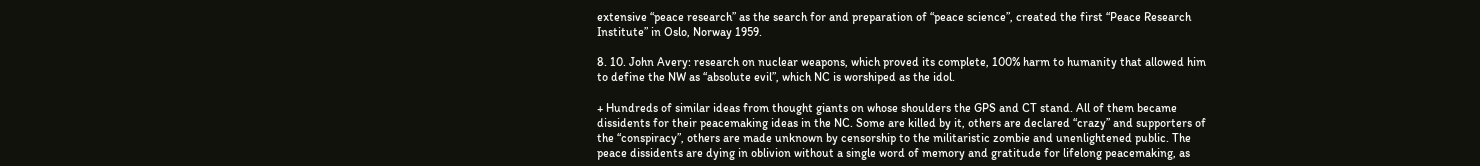extensive “peace research” as the search for and preparation of “peace science”, created the first “Peace Research Institute” in Oslo, Norway 1959.

8. 10. John Avery: research on nuclear weapons, which proved its complete, 100% harm to humanity that allowed him to define the NW as “absolute evil”, which NC is worshiped as the idol.

+ Hundreds of similar ideas from thought giants on whose shoulders the GPS and CT stand. All of them became dissidents for their peacemaking ideas in the NC. Some are killed by it, others are declared “crazy” and supporters of the “conspiracy”, others are made unknown by censorship to the militaristic zombie and unenlightened public. The peace dissidents are dying in oblivion without a single word of memory and gratitude for lifelong peacemaking, as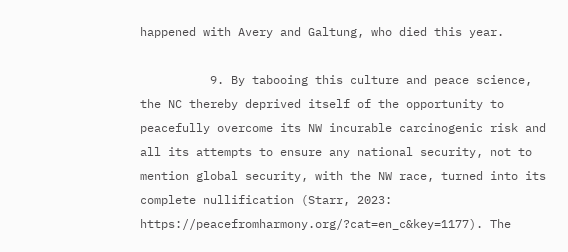happened with Avery and Galtung, who died this year.

          9. By tabooing this culture and peace science, the NC thereby deprived itself of the opportunity to peacefully overcome its NW incurable carcinogenic risk and all its attempts to ensure any national security, not to mention global security, with the NW race, turned into its complete nullification (Starr, 2023: https://peacefromharmony.org/?cat=en_c&key=1177). The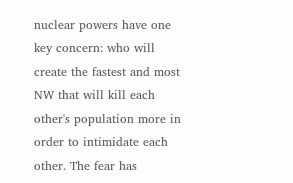nuclear powers have one key concern: who will create the fastest and most NW that will kill each other's population more in order to intimidate each other. The fear has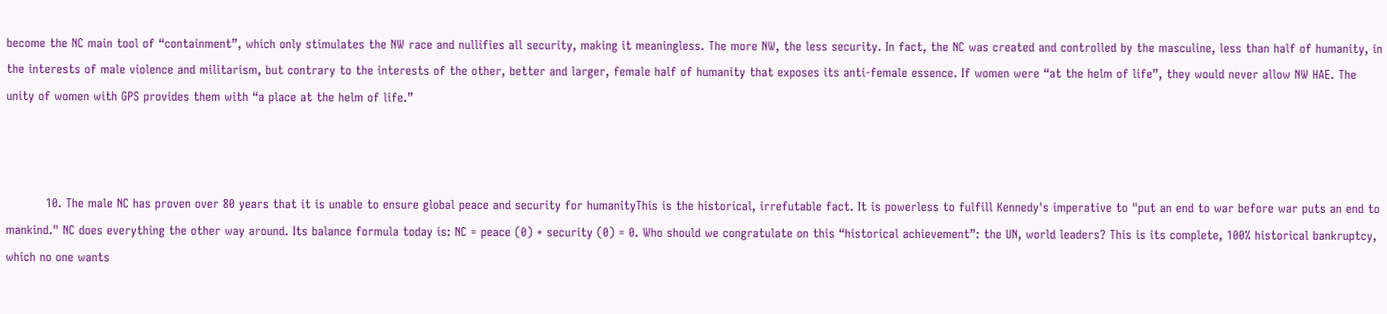become the NC main tool of “containment”, which only stimulates the NW race and nullifies all security, making it meaningless. The more NW, the less security. In fact, the NC was created and controlled by the masculine, less than half of humanity, in the interests of male violence and militarism, but contrary to the interests of the other, better and larger, female half of humanity that exposes its anti-female essence. If women were “at the helm of life”, they would never allow NW HAE. The unity of women with GPS provides them with “a place at the helm of life.”



          10. The male NC has proven over 80 years that it is unable to ensure global peace and security for humanityThis is the historical, irrefutable fact. It is powerless to fulfill Kennedy's imperative to "put an end to war before war puts an end to mankind." NC does everything the other way around. Its balance formula today is: NC = peace (0) + security (0) = 0. Who should we congratulate on this “historical achievement”: the UN, world leaders? This is its complete, 100% historical bankruptcy, which no one wants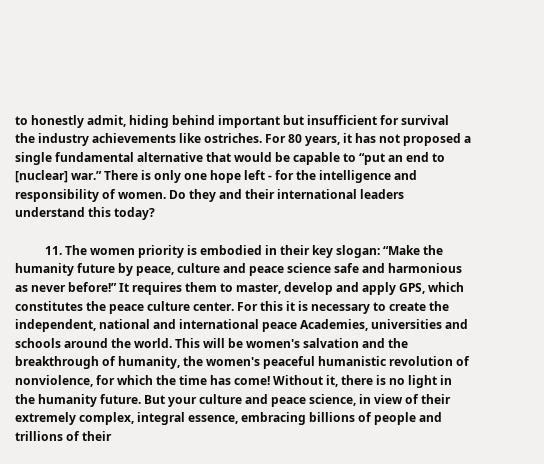to honestly admit, hiding behind important but insufficient for survival the industry achievements like ostriches. For 80 years, it has not proposed a single fundamental alternative that would be capable to “put an end to [nuclear] war.” There is only one hope left - for the intelligence and responsibility of women. Do they and their international leaders understand this today?

          11. The women priority is embodied in their key slogan: “Make the humanity future by peace, culture and peace science safe and harmonious as never before!” It requires them to master, develop and apply GPS, which constitutes the peace culture center. For this it is necessary to create the independent, national and international peace Academies, universities and schools around the world. This will be women's salvation and the breakthrough of humanity, the women's peaceful humanistic revolution of nonviolence, for which the time has come! Without it, there is no light in the humanity future. But your culture and peace science, in view of their extremely complex, integral essence, embracing billions of people and trillions of their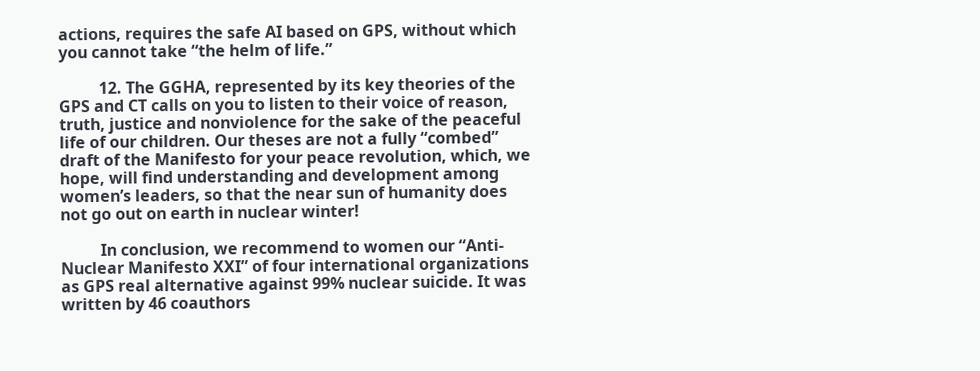actions, requires the safe AI based on GPS, without which you cannot take “the helm of life.”

          12. The GGHA, represented by its key theories of the GPS and CT calls on you to listen to their voice of reason, truth, justice and nonviolence for the sake of the peaceful life of our children. Our theses are not a fully “combed” draft of the Manifesto for your peace revolution, which, we hope, will find understanding and development among women’s leaders, so that the near sun of humanity does not go out on earth in nuclear winter!

          In conclusion, we recommend to women our “Anti-Nuclear Manifesto XXI” of four international organizations as GPS real alternative against 99% nuclear suicide. It was written by 46 coauthors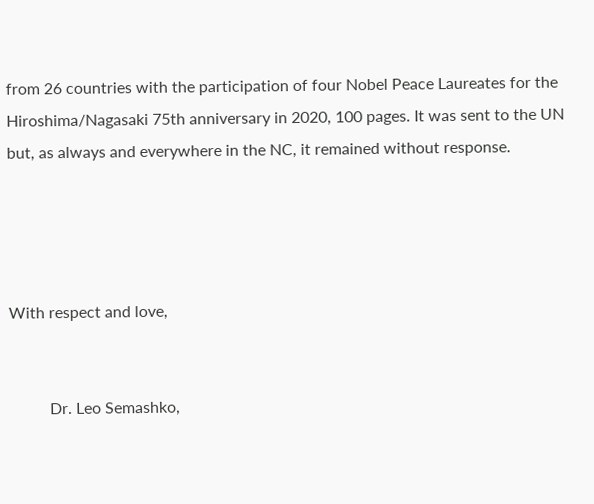from 26 countries with the participation of four Nobel Peace Laureates for the Hiroshima/Nagasaki 75th anniversary in 2020, 100 pages. It was sent to the UN but, as always and everywhere in the NC, it remained without response.




With respect and love,


          Dr. Leo Semashko,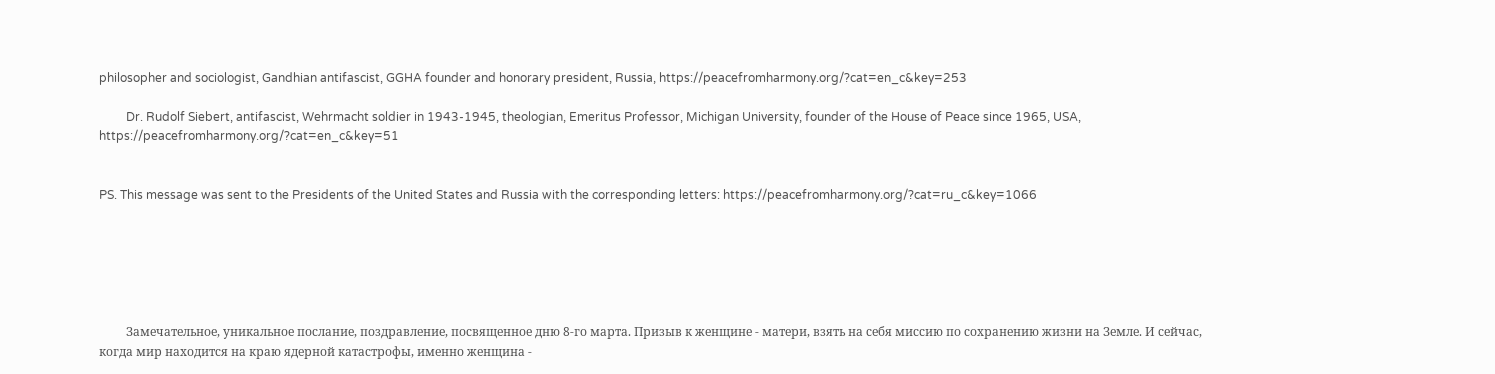philosopher and sociologist, Gandhian antifascist, GGHA founder and honorary president, Russia, https://peacefromharmony.org/?cat=en_c&key=253

         Dr. Rudolf Siebert, antifascist, Wehrmacht soldier in 1943-1945, theologian, Emeritus Professor, Michigan University, founder of the House of Peace since 1965, USA, https://peacefromharmony.org/?cat=en_c&key=51


PS. This message was sent to the Presidents of the United States and Russia with the corresponding letters: https://peacefromharmony.org/?cat=ru_c&key=1066






         Замечательное, уникальное послание, поздравление, посвященное дню 8-го марта. Призыв к женщине - матери, взять на себя миссию по сохранению жизни на Земле. И сейчас, когда мир находится на краю ядерной катастрофы, именно женщина -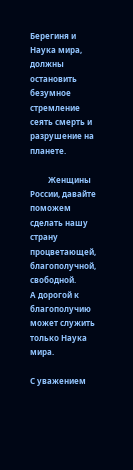Берегиня и Наука мира, должны остановить безумное стремление сеять смерть и разрушение на планете.

         Женщины России, давайте поможем сделать нашу страну процветающей, благополучной, свободной.
А дорогой к благополучию может служить только Наука мира.

С уважением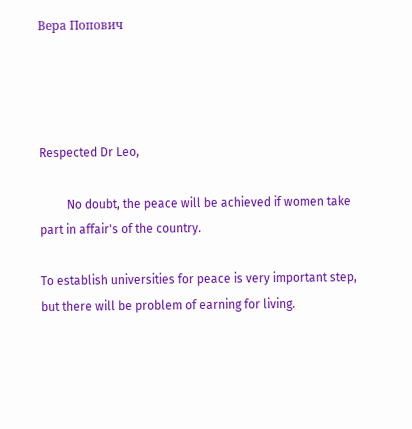Вера Попович




Respected Dr Leo,

         No doubt, the peace will be achieved if women take part in affair's of the country.

To establish universities for peace is very important step, but there will be problem of earning for living.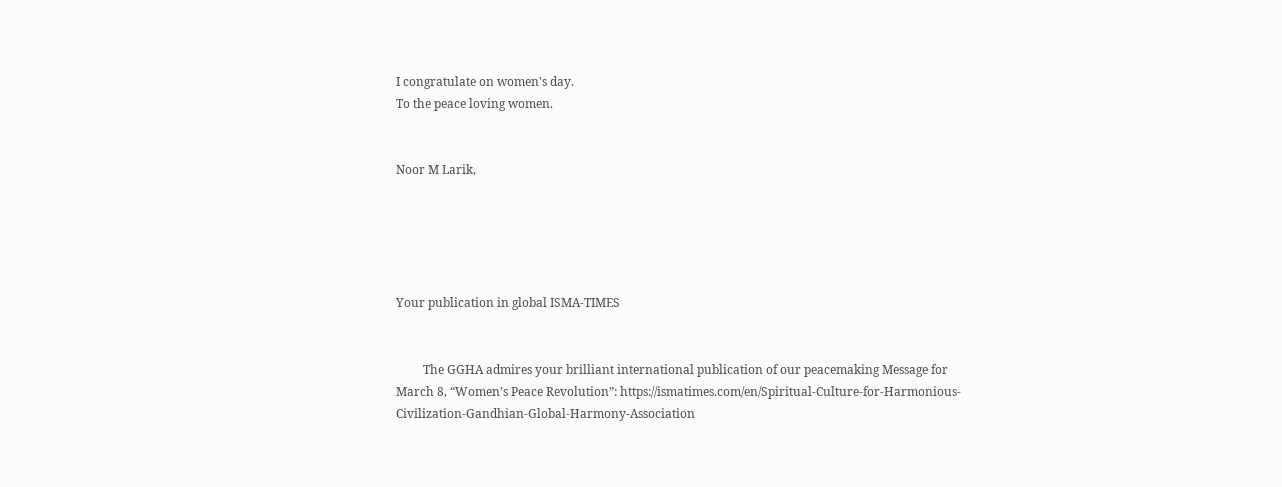I congratulate on women's day.
To the peace loving women.


Noor M Larik,





Your publication in global ISMA-TIMES


         The GGHA admires your brilliant international publication of our peacemaking Message for March 8, “Women’s Peace Revolution”: https://ismatimes.com/en/Spiritual-Culture-for-Harmonious-Civilization-Gandhian-Global-Harmony-Association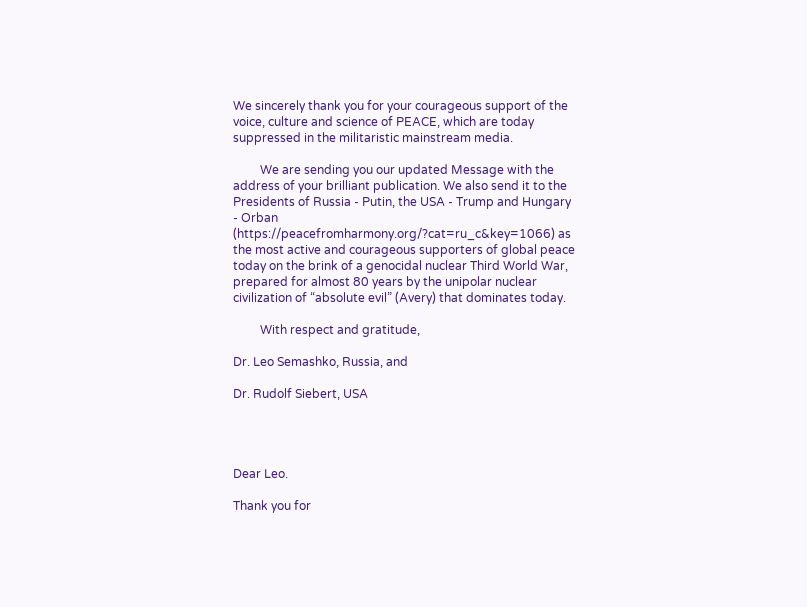We sincerely thank you for your courageous support of the voice, culture and science of PEACE, which are today suppressed in the militaristic mainstream media.

         We are sending you our updated Message with the address of your brilliant publication. We also send it to the Presidents of Russia - Putin, the USA - Trump and Hungary - Orban (https://peacefromharmony.org/?cat=ru_c&key=1066) as the most active and courageous supporters of global peace today on the brink of a genocidal nuclear Third World War, prepared for almost 80 years by the unipolar nuclear civilization of “absolute evil” (Avery) that dominates today.

         With respect and gratitude,

Dr. Leo Semashko, Russia, and

Dr. Rudolf Siebert, USA




Dear Leo.

Thank you for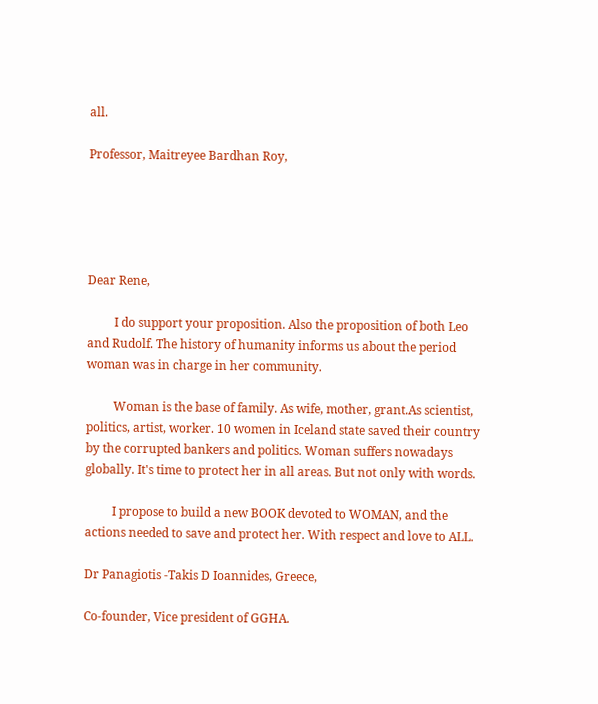all.

Professor, Maitreyee Bardhan Roy,





Dear Rene,

         I do support your proposition. Also the proposition of both Leo and Rudolf. The history of humanity informs us about the period woman was in charge in her community.

         Woman is the base of family. As wife, mother, grant.As scientist, politics, artist, worker. 10 women in Iceland state saved their country by the corrupted bankers and politics. Woman suffers nowadays globally. It's time to protect her in all areas. But not only with words.

         I propose to build a new BOOK devoted to WOMAN, and the actions needed to save and protect her. With respect and love to ALL.

Dr Panagiotis -Takis D Ioannides, Greece,

Co-founder, Vice president of GGHA.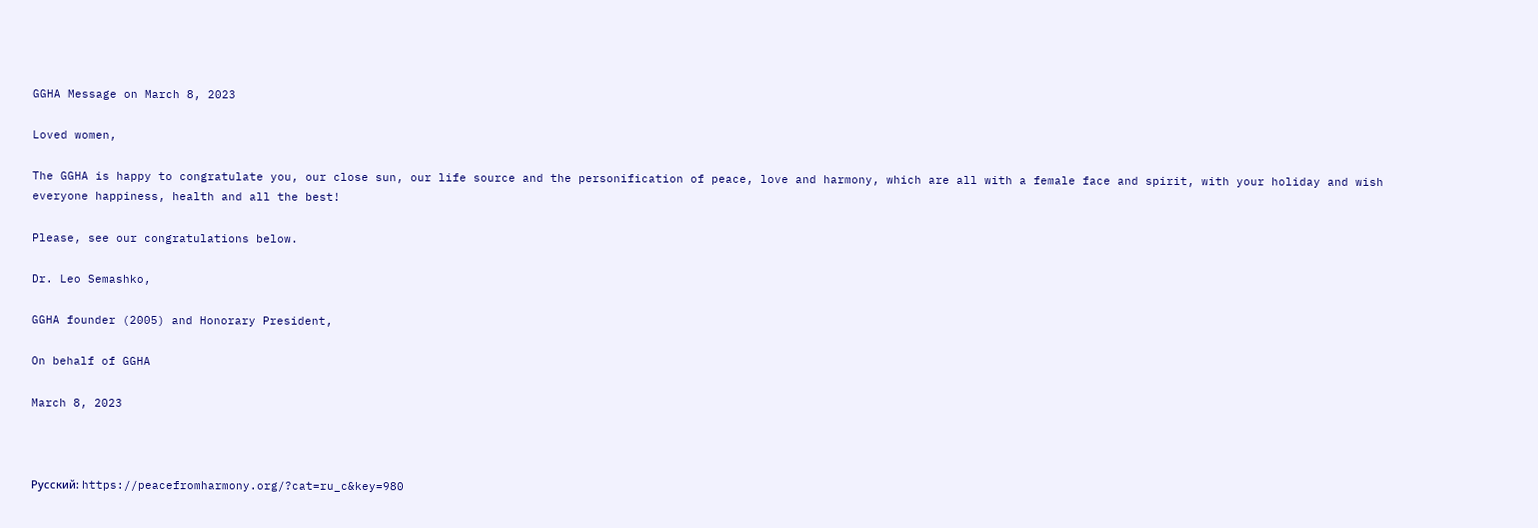GGHA Message on March 8, 2023

Loved women,

The GGHA is happy to congratulate you, our close sun, our life source and the personification of peace, love and harmony, which are all with a female face and spirit, with your holiday and wish everyone happiness, health and all the best!

Please, see our congratulations below.

Dr. Leo Semashko,

GGHA founder (2005) and Honorary President,

On behalf of GGHA

March 8, 2023



Русский: https://peacefromharmony.org/?cat=ru_c&key=980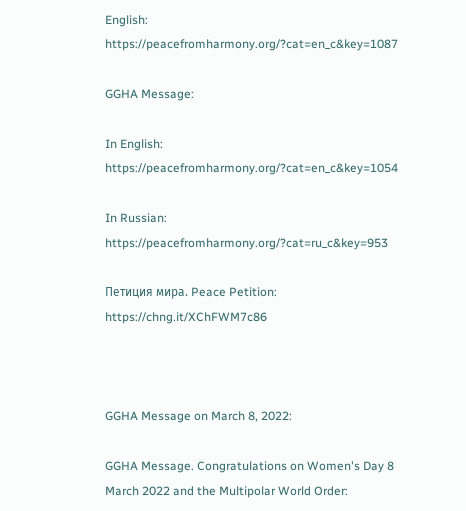English: https://peacefromharmony.org/?cat=en_c&key=1087

GGHA Message:

In English: https://peacefromharmony.org/?cat=en_c&key=1054

In Russian: https://peacefromharmony.org/?cat=ru_c&key=953

Петиция мира. Peace Petition: https://chng.it/XChFWM7c86



GGHA Message on March 8, 2022:

GGHA Message. Congratulations on Women's Day 8 March 2022 and the Multipolar World Order: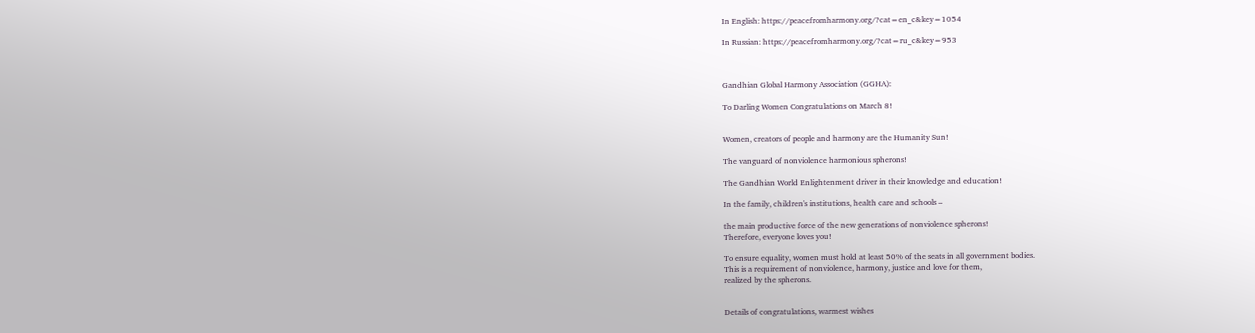In English: https://peacefromharmony.org/?cat=en_c&key=1054

In Russian: https://peacefromharmony.org/?cat=ru_c&key=953



Gandhian Global Harmony Association (GGHA):

To Darling Women Congratulations on March 8!


Women, creators of people and harmony are the Humanity Sun!

The vanguard of nonviolence harmonious spherons!

The Gandhian World Enlightenment driver in their knowledge and education!

In the family, children's institutions, health care and schools –

the main productive force of the new generations of nonviolence spherons!
Therefore, everyone loves you!

To ensure equality, women must hold at least 50% of the seats in all government bodies.
This is a requirement of nonviolence, harmony, justice and love for them,
realized by the spherons.


Details of congratulations, warmest wishes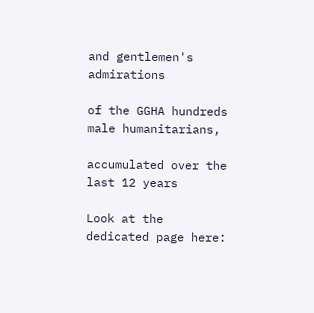and gentlemen's admirations

of the GGHA hundreds male humanitarians,

accumulated over the last 12 years

Look at the dedicated page here: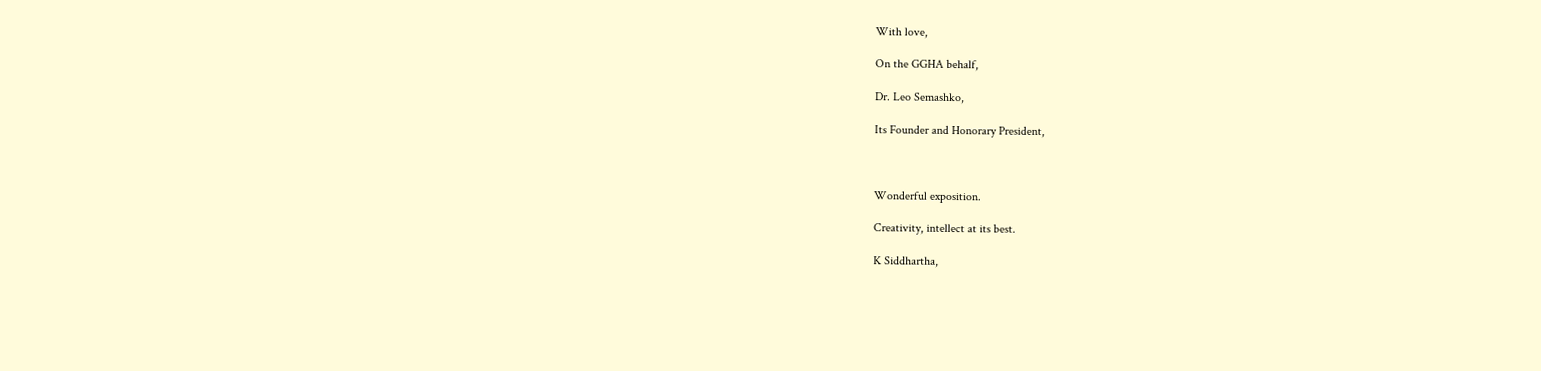With love,

On the GGHA behalf,

Dr. Leo Semashko,

Its Founder and Honorary President,



Wonderful exposition.

Creativity, intellect at its best.

K Siddhartha,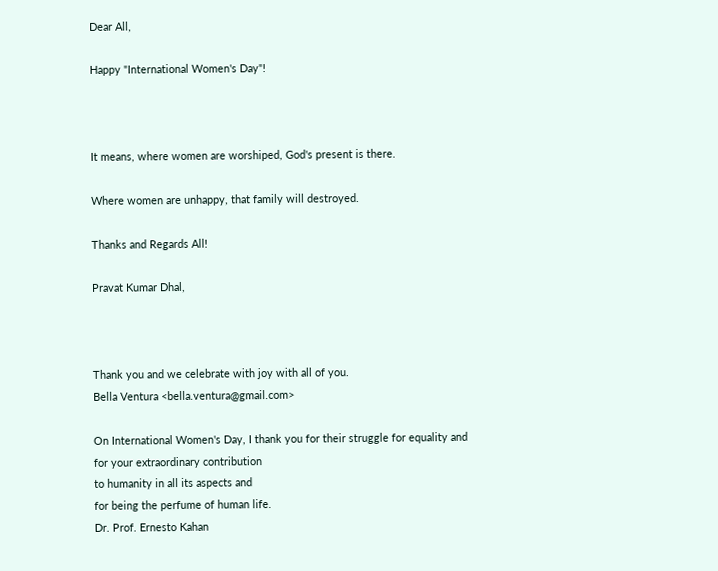Dear All,

Happy "International Women's Day"!



It means, where women are worshiped, God's present is there.

Where women are unhappy, that family will destroyed.

Thanks and Regards All!

Pravat Kumar Dhal,



Thank you and we celebrate with joy with all of you.
Bella Ventura <bella.ventura@gmail.com>

On International Women's Day, I thank you for their struggle for equality and for your extraordinary contribution
to humanity in all its aspects and
for being the perfume of human life.
Dr. Prof. Ernesto Kahan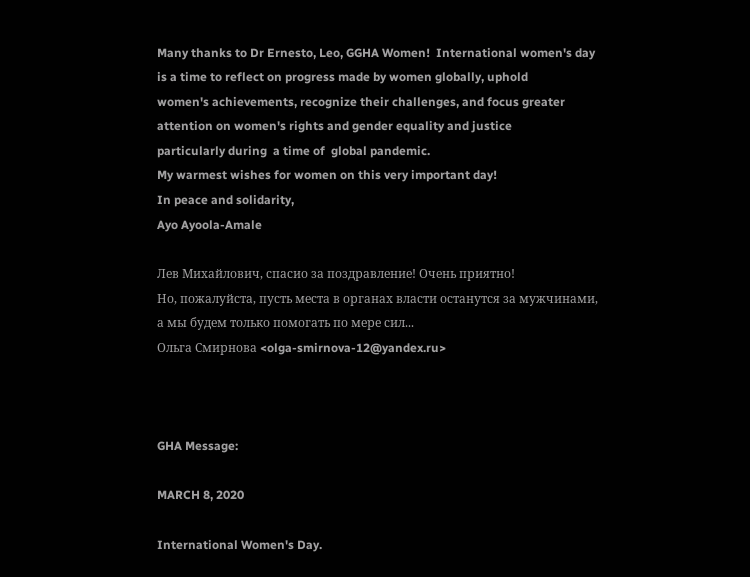Many thanks to Dr Ernesto, Leo, GGHA Women!  International women's day
is a time to reflect on progress made by women globally, uphold
women's achievements, recognize their challenges, and focus greater
attention on women's rights and gender equality and justice
particularly during  a time of  global pandemic.
My warmest wishes for women on this very important day!
In peace and solidarity,
Ayo Ayoola-Amale

Лев Михайлович, спасио за поздравление! Очень приятно!
Но, пожалуйста, пусть места в органах власти останутся за мужчинами,
а мы будем только помогать по мере сил...
Ольга Смирнова <olga-smirnova-12@yandex.ru>



GHA Message:

MARCH 8, 2020

International Women's Day.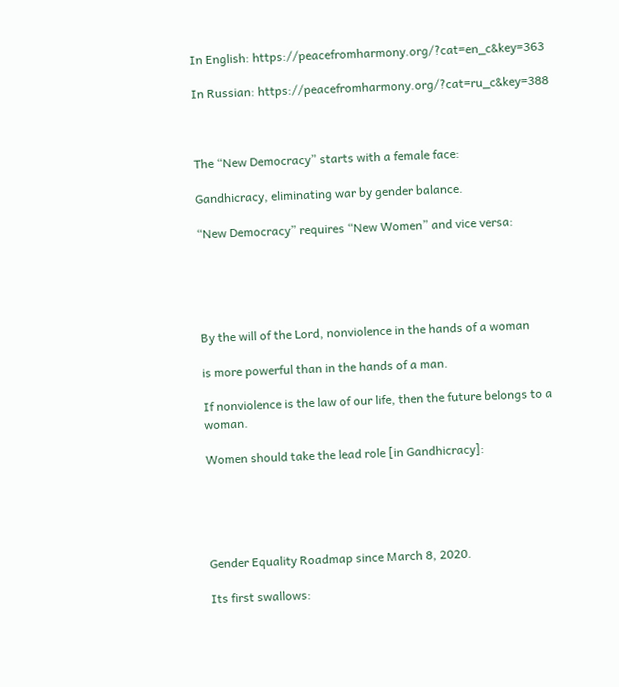In English: https://peacefromharmony.org/?cat=en_c&key=363

In Russian: https://peacefromharmony.org/?cat=ru_c&key=388



The “New Democracy” starts with a female face:

Gandhicracy, eliminating war by gender balance.

“New Democracy” requires “New Women” and vice versa:





By the will of the Lord, nonviolence in the hands of a woman

is more powerful than in the hands of a man.

If nonviolence is the law of our life, then the future belongs to a woman.

Women should take the lead role [in Gandhicracy]:





Gender Equality Roadmap since March 8, 2020.

Its first swallows: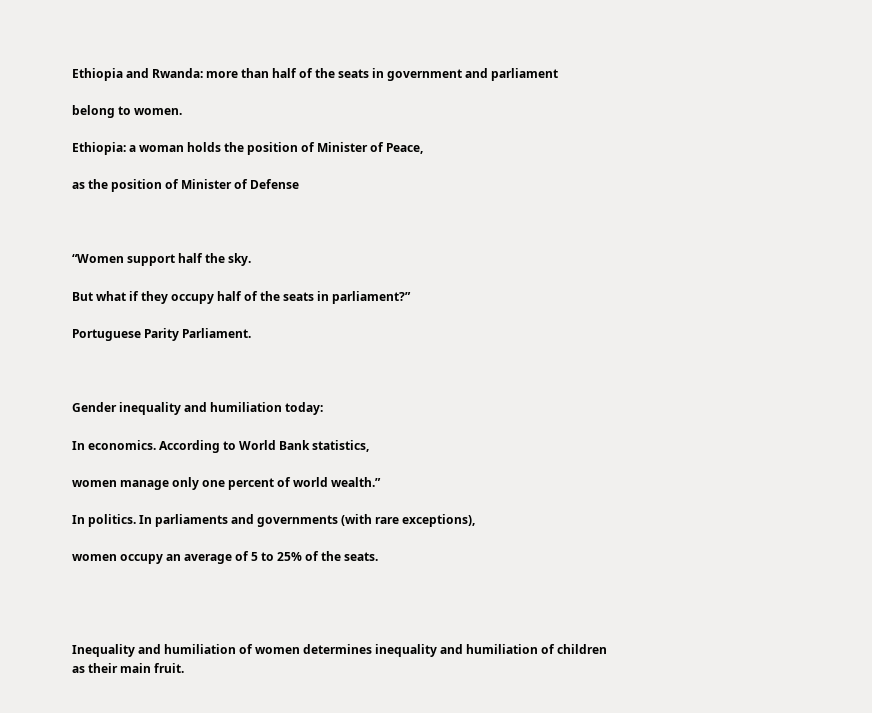Ethiopia and Rwanda: more than half of the seats in government and parliament

belong to women.

Ethiopia: a woman holds the position of Minister of Peace,

as the position of Minister of Defense



“Women support half the sky.

But what if they occupy half of the seats in parliament?”

Portuguese Parity Parliament.



Gender inequality and humiliation today:

In economics. According to World Bank statistics,

women manage only one percent of world wealth.”

In politics. In parliaments and governments (with rare exceptions),

women occupy an average of 5 to 25% of the seats.




Inequality and humiliation of women determines inequality and humiliation of children
as their main fruit.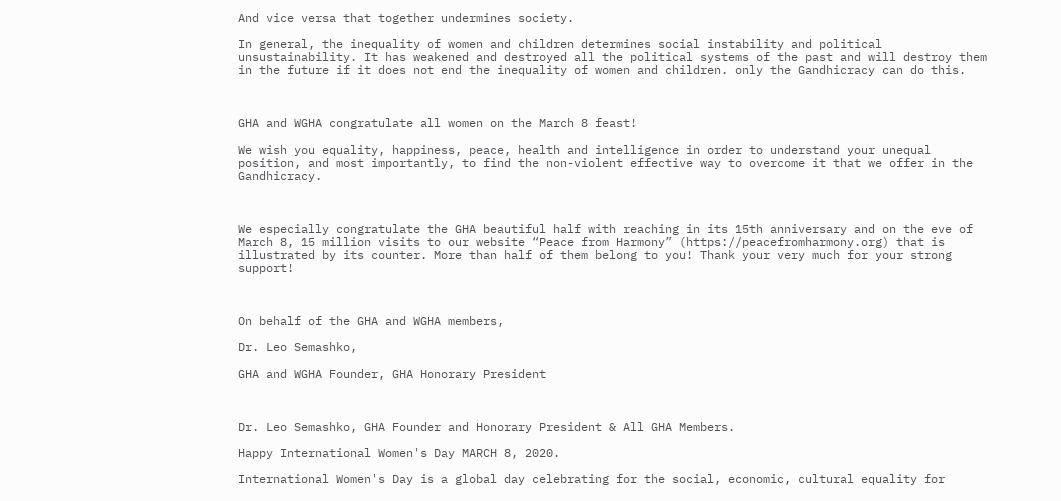And vice versa that together undermines society.

In general, the inequality of women and children determines social instability and political unsustainability. It has weakened and destroyed all the political systems of the past and will destroy them in the future if it does not end the inequality of women and children. only the Gandhicracy can do this.



GHA and WGHA congratulate all women on the March 8 feast!

We wish you equality, happiness, peace, health and intelligence in order to understand your unequal position, and most importantly, to find the non-violent effective way to overcome it that we offer in the Gandhicracy.



We especially congratulate the GHA beautiful half with reaching in its 15th anniversary and on the eve of March 8, 15 million visits to our website “Peace from Harmony” (https://peacefromharmony.org) that is illustrated by its counter. More than half of them belong to you! Thank your very much for your strong support!



On behalf of the GHA and WGHA members,

Dr. Leo Semashko,

GHA and WGHA Founder, GHA Honorary President



Dr. Leo Semashko, GHA Founder and Honorary President & All GHA Members.

Happy International Women's Day MARCH 8, 2020.

International Women's Day is a global day celebrating for the social, economic, cultural equality for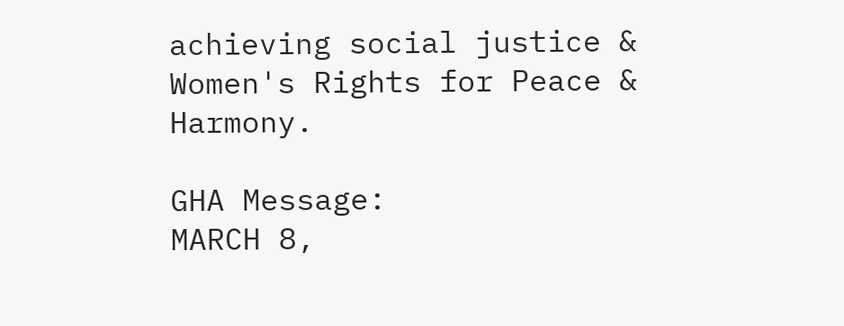achieving social justice & Women's Rights for Peace & Harmony.

GHA Message:
MARCH 8,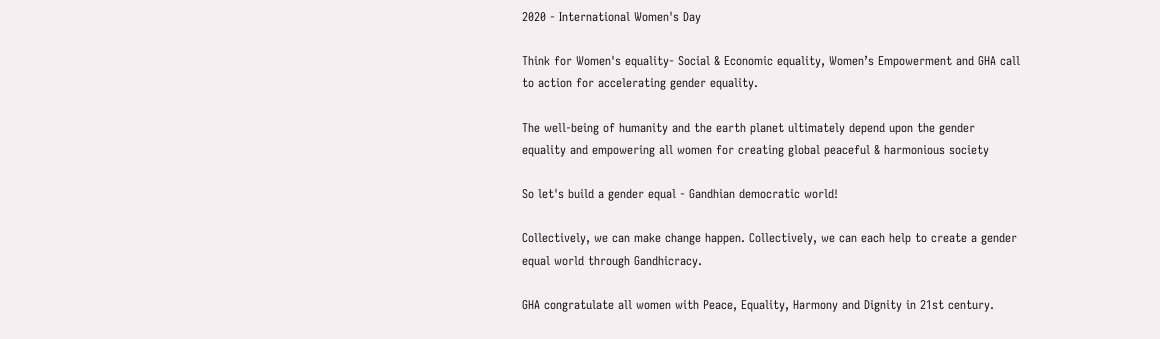2020 - International Women's Day

Think for Women's equality- Social & Economic equality, Women’s Empowerment and GHA call to action for accelerating gender equality.

The well-being of humanity and the earth planet ultimately depend upon the gender equality and empowering all women for creating global peaceful & harmonious society

So let's build a gender equal - Gandhian democratic world!

Collectively, we can make change happen. Collectively, we can each help to create a gender equal world through Gandhicracy.

GHA congratulate all women with Peace, Equality, Harmony and Dignity in 21st century.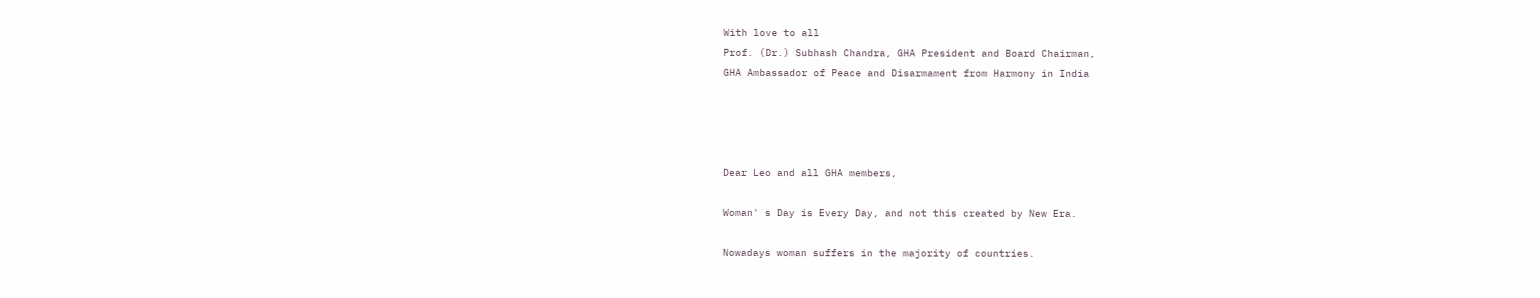With love to all
Prof. (Dr.) Subhash Chandra, GHA President and Board Chairman,
GHA Ambassador of Peace and Disarmament from Harmony in India




Dear Leo and all GHA members,

Woman' s Day is Every Day, and not this created by New Era.

Nowadays woman suffers in the majority of countries.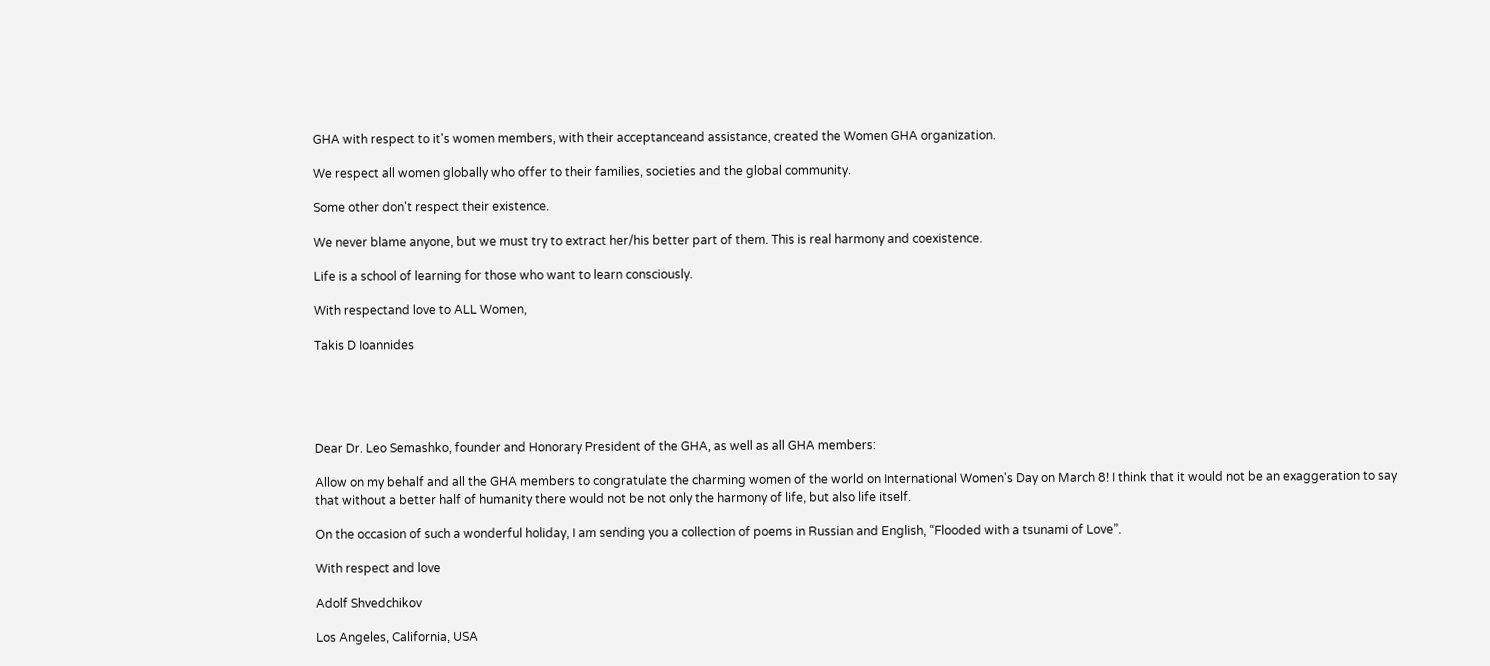GHA with respect to it's women members, with their acceptanceand assistance, created the Women GHA organization.

We respect all women globally who offer to their families, societies and the global community.

Some other don't respect their existence.

We never blame anyone, but we must try to extract her/his better part of them. This is real harmony and coexistence.

Life is a school of learning for those who want to learn consciously.

With respectand love to ALL Women,

Takis D Ioannides





Dear Dr. Leo Semashko, founder and Honorary President of the GHA, as well as all GHA members:

Allow on my behalf and all the GHA members to congratulate the charming women of the world on International Women's Day on March 8! I think that it would not be an exaggeration to say that without a better half of humanity there would not be not only the harmony of life, but also life itself.

On the occasion of such a wonderful holiday, I am sending you a collection of poems in Russian and English, “Flooded with a tsunami of Love”.

With respect and love

Adolf Shvedchikov

Los Angeles, California, USA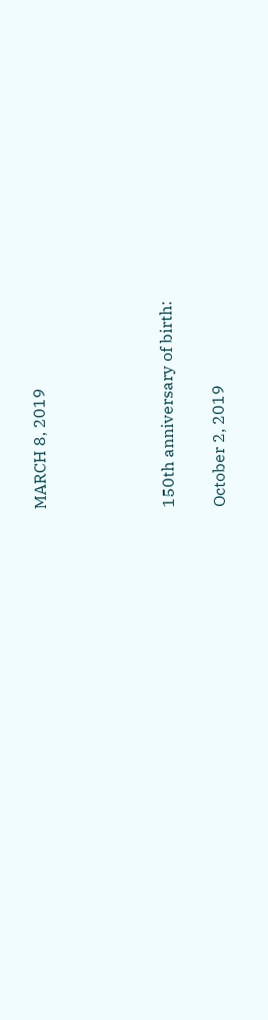MARCH 8, 2019




150th anniversary of birth:

October 2, 2019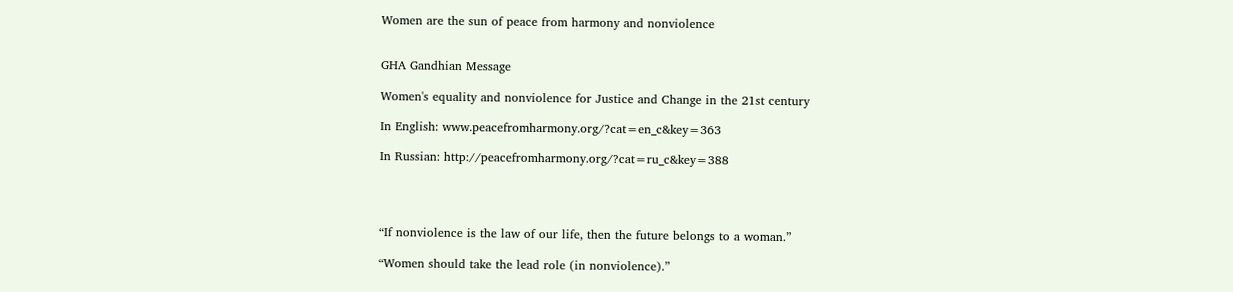Women are the sun of peace from harmony and nonviolence


GHA Gandhian Message

Women's equality and nonviolence for Justice and Change in the 21st century

In English: www.peacefromharmony.org/?cat=en_c&key=363

In Russian: http://peacefromharmony.org/?cat=ru_c&key=388




“If nonviolence is the law of our life, then the future belongs to a woman.”

“Women should take the lead role (in nonviolence).”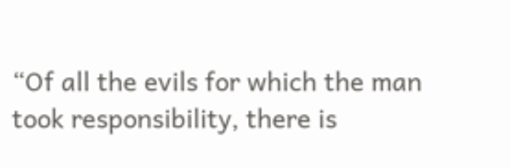“Of all the evils for which the man took responsibility, there is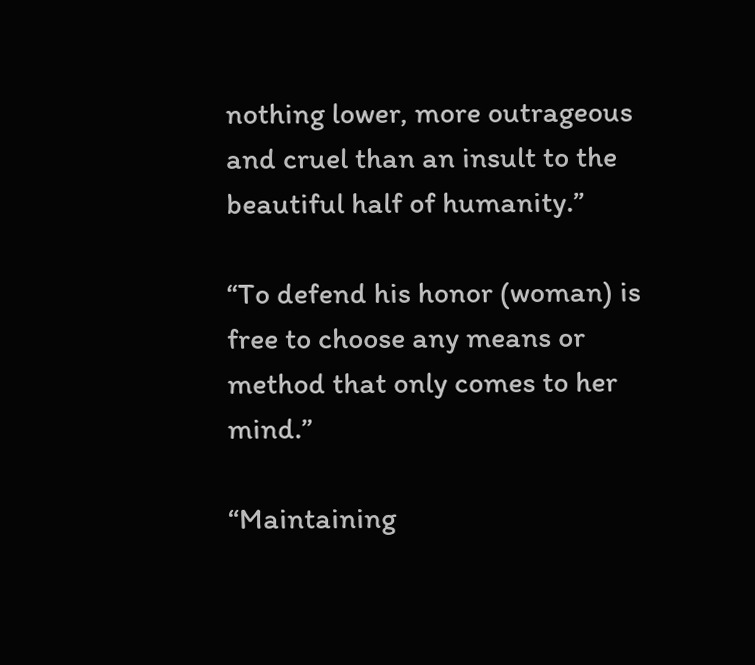nothing lower, more outrageous and cruel than an insult to the beautiful half of humanity.”

“To defend his honor (woman) is free to choose any means or method that only comes to her mind.”

“Maintaining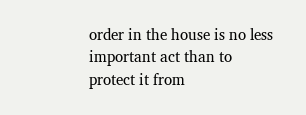order in the house is no less important act than to protect it from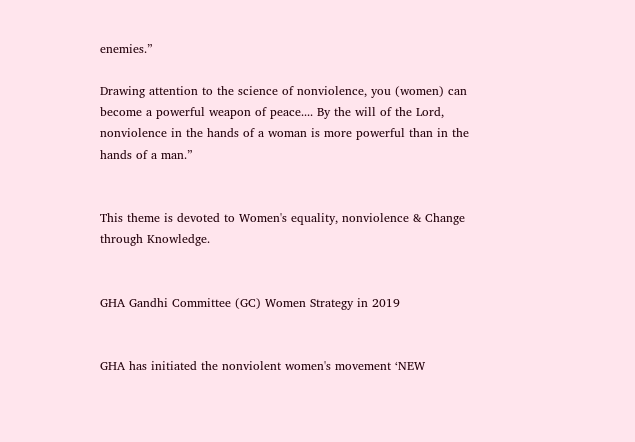enemies.”

Drawing attention to the science of nonviolence, you (women) can become a powerful weapon of peace.... By the will of the Lord, nonviolence in the hands of a woman is more powerful than in the hands of a man.”


This theme is devoted to Women's equality, nonviolence & Change through Knowledge.


GHA Gandhi Committee (GC) Women Strategy in 2019


GHA has initiated the nonviolent women's movement ‘NEW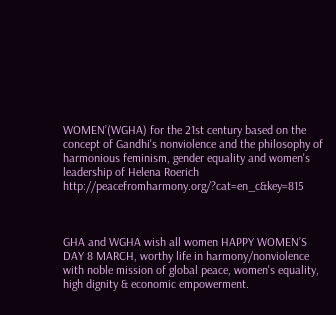WOMEN’(WGHA) for the 21st century based on the concept of Gandhi's nonviolence and the philosophy of harmonious feminism, gender equality and women's leadership of Helena Roerich http://peacefromharmony.org/?cat=en_c&key=815



GHA and WGHA wish all women HAPPY WOMEN’S DAY 8 MARCH, worthy life in harmony/nonviolence with noble mission of global peace, women's equality, high dignity & economic empowerment.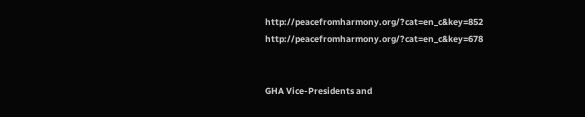http://peacefromharmony.org/?cat=en_c&key=852 http://peacefromharmony.org/?cat=en_c&key=678


GHA Vice-Presidents and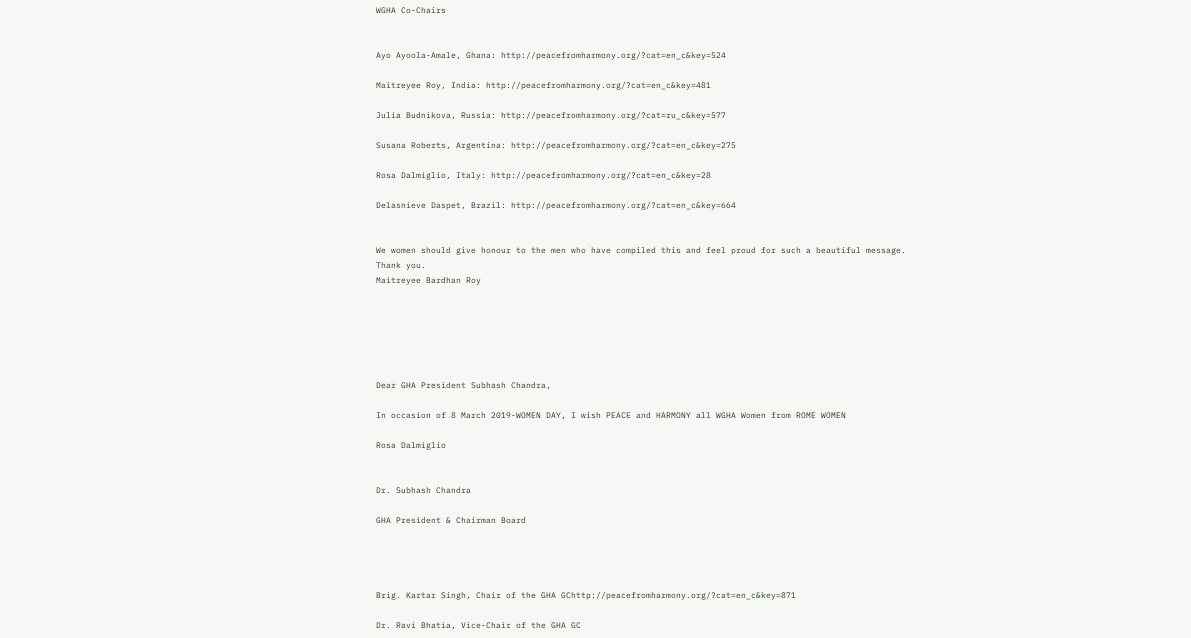WGHA Co-Chairs


Ayo Ayoola-Amale, Ghana: http://peacefromharmony.org/?cat=en_c&key=524

Maitreyee Roy, India: http://peacefromharmony.org/?cat=en_c&key=481

Julia Budnikova, Russia: http://peacefromharmony.org/?cat=ru_c&key=577

Susana Roberts, Argentina: http://peacefromharmony.org/?cat=en_c&key=275

Rosa Dalmiglio, Italy: http://peacefromharmony.org/?cat=en_c&key=28

Delasnieve Daspet, Brazil: http://peacefromharmony.org/?cat=en_c&key=664


We women should give honour to the men who have compiled this and feel proud for such a beautiful message.
Thank you.
Maitreyee Bardhan Roy






Dear GHA President Subhash Chandra,

In occasion of 8 March 2019-WOMEN DAY, I wish PEACE and HARMONY all WGHA Women from ROME WOMEN

Rosa Dalmiglio


Dr. Subhash Chandra

GHA President & Chairman Board




Brig. Kartar Singh, Chair of the GHA GChttp://peacefromharmony.org/?cat=en_c&key=871

Dr. Ravi Bhatia, Vice-Chair of the GHA GC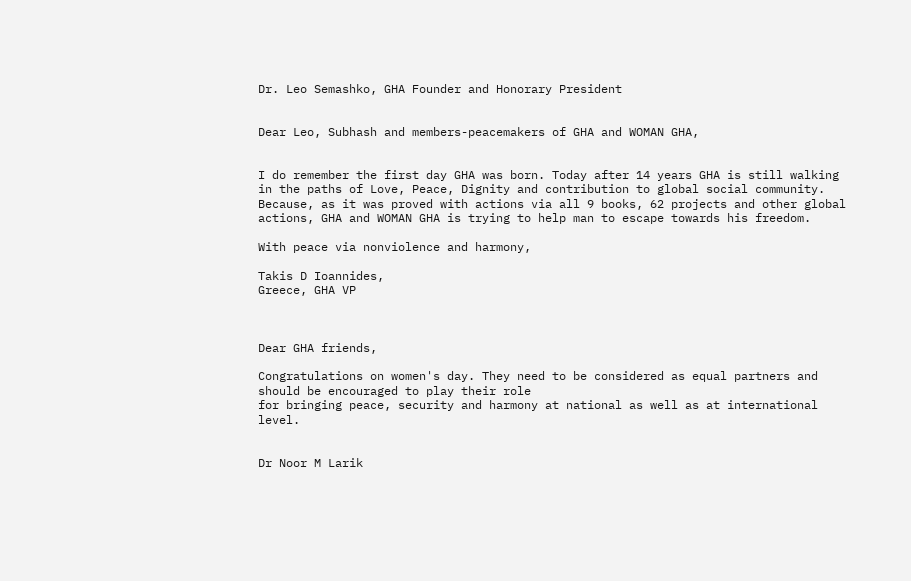Dr. Leo Semashko, GHA Founder and Honorary President


Dear Leo, Subhash and members-peacemakers of GHA and WOMAN GHA,


I do remember the first day GHA was born. Today after 14 years GHA is still walking in the paths of Love, Peace, Dignity and contribution to global social community. Because, as it was proved with actions via all 9 books, 62 projects and other global actions, GHA and WOMAN GHA is trying to help man to escape towards his freedom.

With peace via nonviolence and harmony,

Takis D Ioannides,
Greece, GHA VP



Dear GHA friends,

Congratulations on women's day. They need to be considered as equal partners and should be encouraged to play their role
for bringing peace, security and harmony at national as well as at international level.


Dr Noor M Larik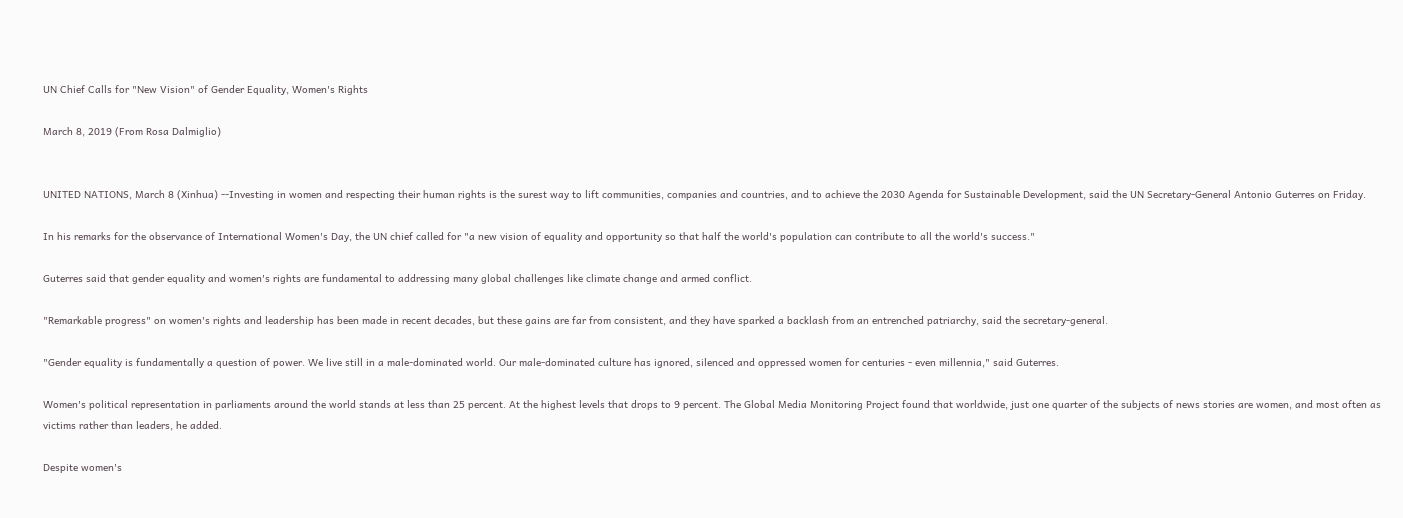UN Chief Calls for "New Vision" of Gender Equality, Women's Rights

March 8, 2019 (From Rosa Dalmiglio)


UNITED NATIONS, March 8 (Xinhua) --Investing in women and respecting their human rights is the surest way to lift communities, companies and countries, and to achieve the 2030 Agenda for Sustainable Development, said the UN Secretary-General Antonio Guterres on Friday.

In his remarks for the observance of International Women's Day, the UN chief called for "a new vision of equality and opportunity so that half the world's population can contribute to all the world's success."

Guterres said that gender equality and women's rights are fundamental to addressing many global challenges like climate change and armed conflict.

"Remarkable progress" on women's rights and leadership has been made in recent decades, but these gains are far from consistent, and they have sparked a backlash from an entrenched patriarchy, said the secretary-general.

"Gender equality is fundamentally a question of power. We live still in a male-dominated world. Our male-dominated culture has ignored, silenced and oppressed women for centuries - even millennia," said Guterres.

Women's political representation in parliaments around the world stands at less than 25 percent. At the highest levels that drops to 9 percent. The Global Media Monitoring Project found that worldwide, just one quarter of the subjects of news stories are women, and most often as victims rather than leaders, he added.

Despite women's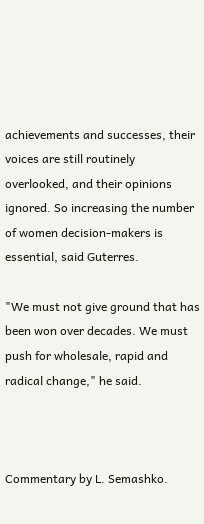achievements and successes, their voices are still routinely overlooked, and their opinions ignored. So increasing the number of women decision-makers is essential, said Guterres.

"We must not give ground that has been won over decades. We must push for wholesale, rapid and radical change," he said.



Commentary by L. Semashko.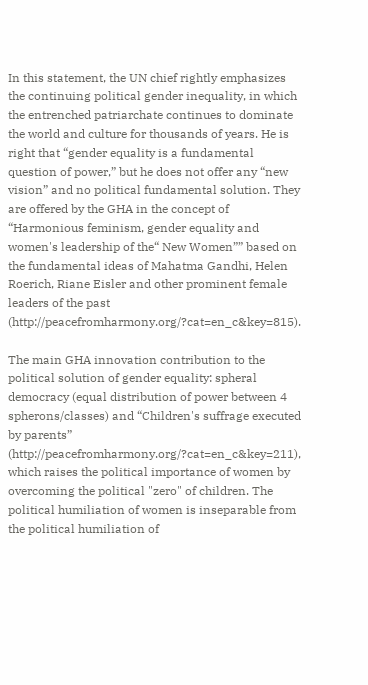In this statement, the UN chief rightly emphasizes the continuing political gender inequality, in which the entrenched patriarchate continues to dominate the world and culture for thousands of years. He is right that “gender equality is a fundamental question of power,” but he does not offer any “new vision” and no political fundamental solution. They are offered by the GHA in the concept of “Harmonious feminism, gender equality and women's leadership of the“ New Women”” based on the fundamental ideas of Mahatma Gandhi, Helen Roerich, Riane Eisler and other prominent female leaders of the past (http://peacefromharmony.org/?cat=en_c&key=815).

The main GHA innovation contribution to the political solution of gender equality: spheral democracy (equal distribution of power between 4 spherons/classes) and “Children's suffrage executed by parents” (http://peacefromharmony.org/?cat=en_c&key=211), which raises the political importance of women by overcoming the political "zero" of children. The political humiliation of women is inseparable from the political humiliation of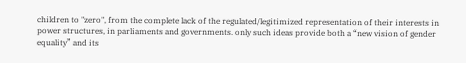children to "zero", from the complete lack of the regulated/legitimized representation of their interests in power structures, in parliaments and governments. only such ideas provide both a “new vision of gender equality” and its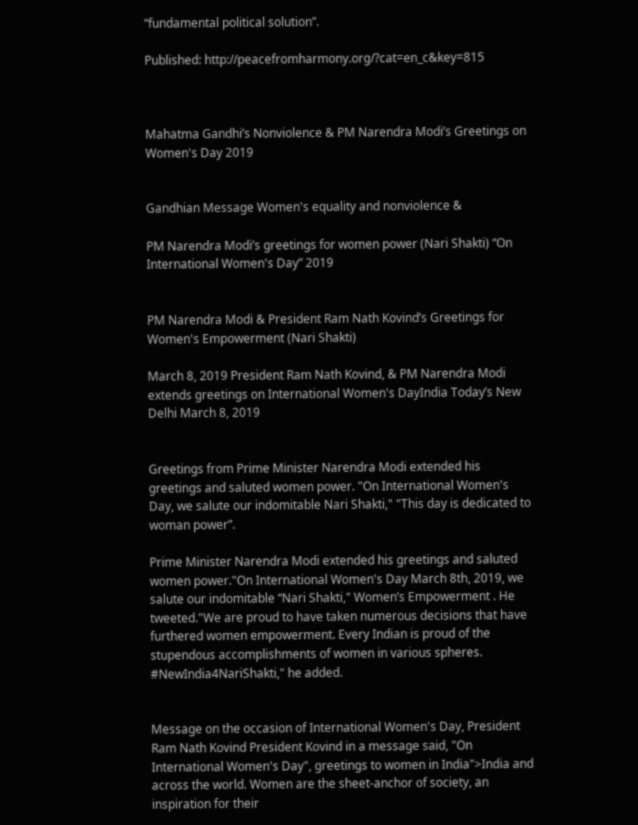“fundamental political solution”.

Published: http://peacefromharmony.org/?cat=en_c&key=815



Mahatma Gandhi’s Nonviolence & PM Narendra Modi’s Greetings on Women's Day 2019


Gandhian Message Women's equality and nonviolence &

PM Narendra Modi’s greetings for women power (Nari Shakti) “On International Women's Day” 2019


PM Narendra Modi & President Ram Nath Kovind’s Greetings for Women's Empowerment (Nari Shakti)

March 8, 2019 President Ram Nath Kovind, & PM Narendra Modi extends greetings on International Women's DayIndia Today’s New Delhi March 8, 2019


Greetings from Prime Minister Narendra Modi extended his greetings and saluted women power. "On International Women's Day, we salute our indomitable Nari Shakti," "This day is dedicated to woman power”.

Prime Minister Narendra Modi extended his greetings and saluted women power."On International Women's Day March 8th, 2019, we salute our indomitable “Nari Shakti," Women’s Empowerment . He tweeted."We are proud to have taken numerous decisions that have furthered women empowerment. Every Indian is proud of the stupendous accomplishments of women in various spheres. #NewIndia4NariShakti," he added.


Message on the occasion of International Women's Day, President Ram Nath Kovind President Kovind in a message said, "On International Women's Day", greetings to women in India">India and across the world. Women are the sheet-anchor of society, an inspiration for their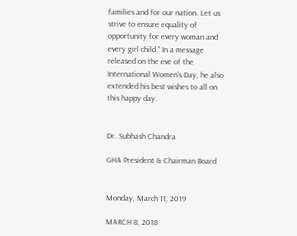families and for our nation. Let us strive to ensure equality of opportunity for every woman and every girl child." In a message released on the eve of the International Women's Day, he also extended his best wishes to all on this happy day.


Dr. Subhash Chandra

GHA President & Chairman Board


Monday, March 11, 2019

MARCH 8, 2018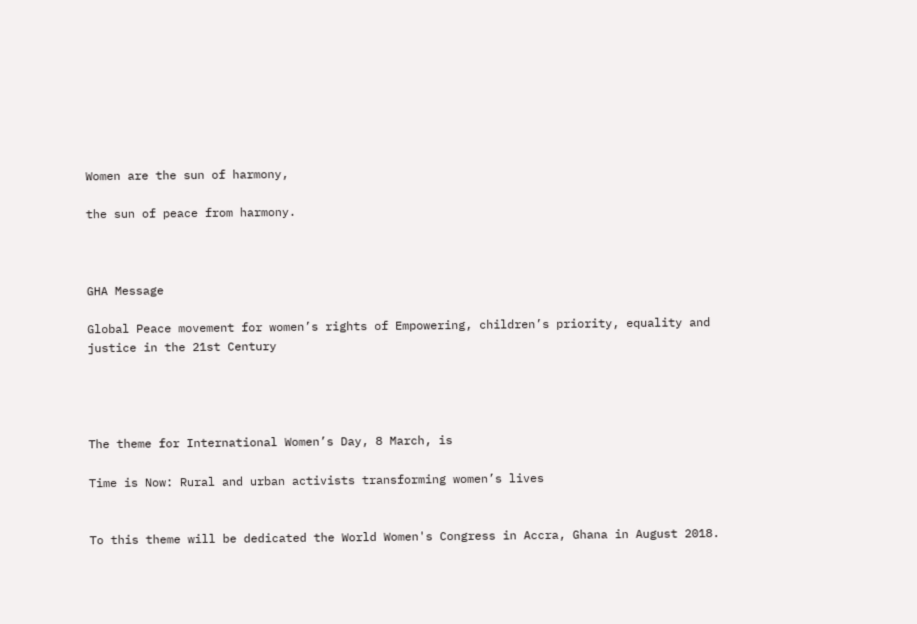Women are the sun of harmony,

the sun of peace from harmony.



GHA Message

Global Peace movement for women’s rights of Empowering, children’s priority, equality and justice in the 21st Century




The theme for International Women’s Day, 8 March, is

Time is Now: Rural and urban activists transforming women’s lives


To this theme will be dedicated the World Women's Congress in Accra, Ghana in August 2018.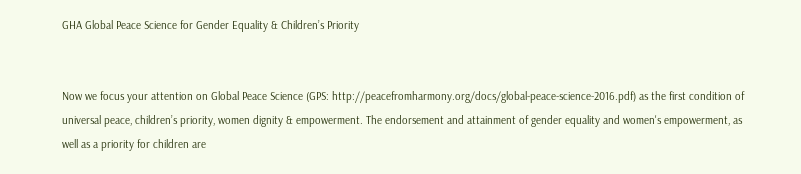GHA Global Peace Science for Gender Equality & Children’s Priority


Now we focus your attention on Global Peace Science (GPS: http://peacefromharmony.org/docs/global-peace-science-2016.pdf) as the first condition of universal peace, children’s priority, women dignity & empowerment. The endorsement and attainment of gender equality and women's empowerment, as well as a priority for children are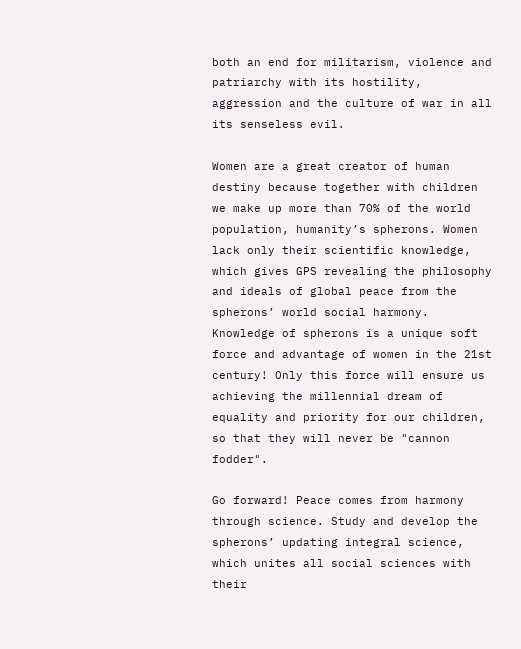both an end for militarism, violence and patriarchy with its hostility, aggression and the culture of war in all its senseless evil.

Women are a great creator of human destiny because together with children we make up more than 70% of the world population, humanity’s spherons. Women lack only their scientific knowledge, which gives GPS revealing the philosophy and ideals of global peace from the spherons’ world social harmony. Knowledge of spherons is a unique soft force and advantage of women in the 21st century! Only this force will ensure us achieving the millennial dream of equality and priority for our children, so that they will never be "cannon fodder".

Go forward! Peace comes from harmony through science. Study and develop the spherons’ updating integral science, which unites all social sciences with their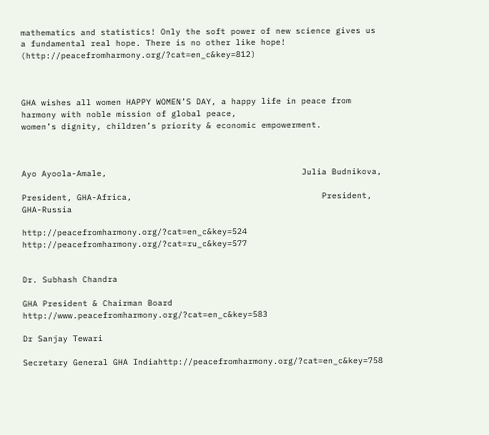mathematics and statistics! Only the soft power of new science gives us a fundamental real hope. There is no other like hope! (http://peacefromharmony.org/?cat=en_c&key=812)



GHA wishes all women HAPPY WOMEN’S DAY, a happy life in peace from harmony with noble mission of global peace,
women’s dignity, children’s priority & economic empowerment.



Ayo Ayoola-Amale,                                       Julia Budnikova,

President, GHA-Africa,                                      President, GHA-Russia

http://peacefromharmony.org/?cat=en_c&key=524                       http://peacefromharmony.org/?cat=ru_c&key=577


Dr. Subhash Chandra

GHA President & Chairman Board http://www.peacefromharmony.org/?cat=en_c&key=583

Dr Sanjay Tewari

Secretary General GHA Indiahttp://peacefromharmony.org/?cat=en_c&key=758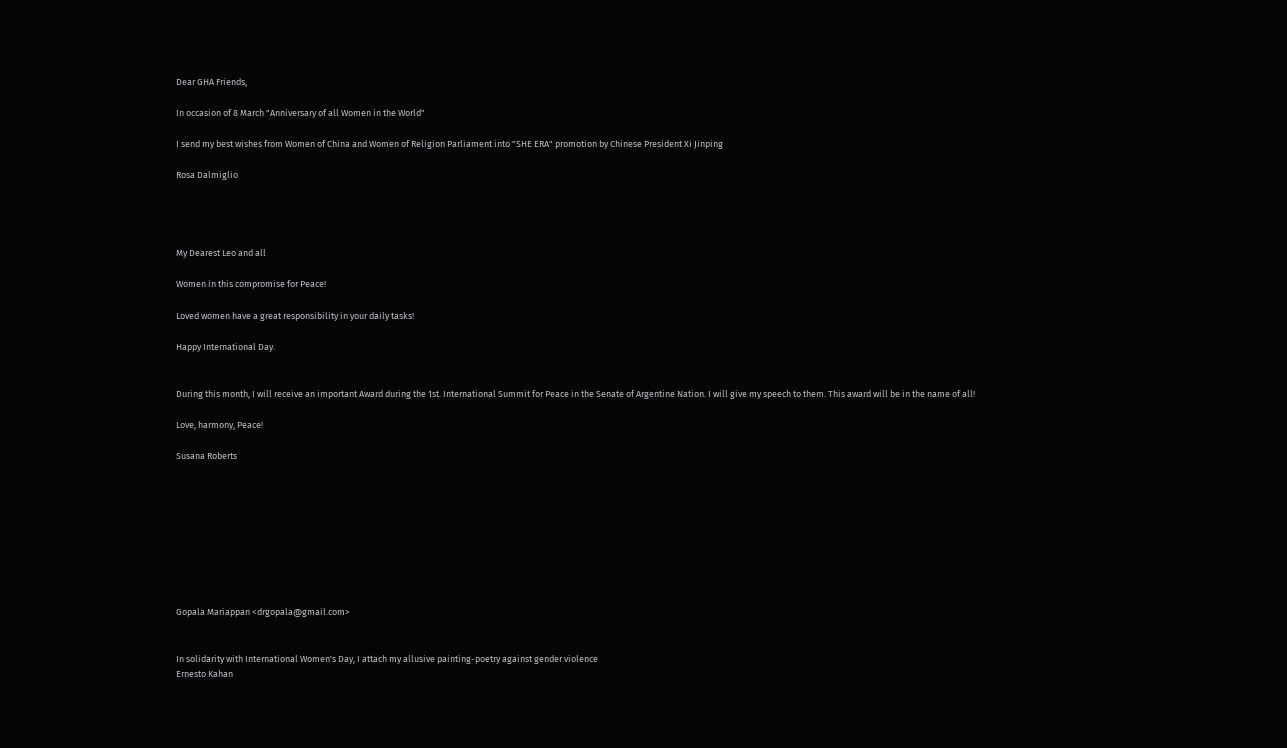Dear GHA Friends,

In occasion of 8 March "Anniversary of all Women in the World"

I send my best wishes from Women of China and Women of Religion Parliament into "SHE ERA" promotion by Chinese President Xi Jinping

Rosa Dalmiglio




My Dearest Leo and all

Women in this compromise for Peace!

Loved women have a great responsibility in your daily tasks!

Happy International Day.


During this month, I will receive an important Award during the 1st. International Summit for Peace in the Senate of Argentine Nation. I will give my speech to them. This award will be in the name of all!

Love, harmony, Peace!

Susana Roberts









Gopala Mariappan <drgopala@gmail.com>


In solidarity with International Women's Day, I attach my allusive painting-poetry against gender violence
Ernesto Kahan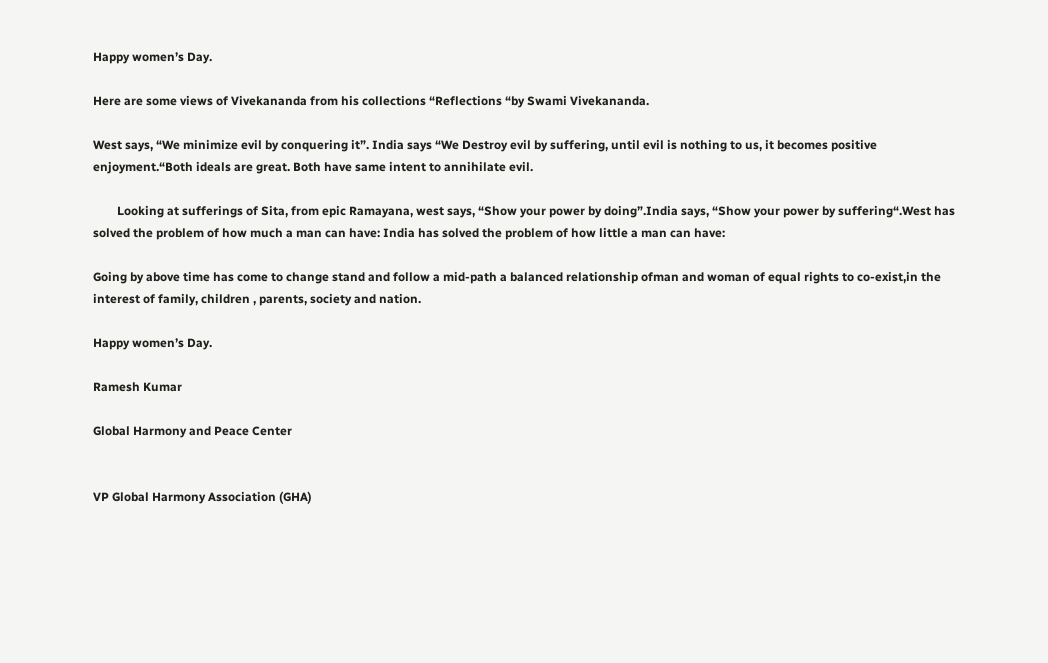Happy women’s Day.

Here are some views of Vivekananda from his collections “Reflections “by Swami Vivekananda.

West says, “We minimize evil by conquering it”. India says “We Destroy evil by suffering, until evil is nothing to us, it becomes positive enjoyment.“Both ideals are great. Both have same intent to annihilate evil.

        Looking at sufferings of Sita, from epic Ramayana, west says, “Show your power by doing”.India says, “Show your power by suffering“.West has solved the problem of how much a man can have: India has solved the problem of how little a man can have:

Going by above time has come to change stand and follow a mid-path a balanced relationship ofman and woman of equal rights to co-exist,in the interest of family, children , parents, society and nation.

Happy women’s Day.

Ramesh Kumar

Global Harmony and Peace Center


VP Global Harmony Association (GHA)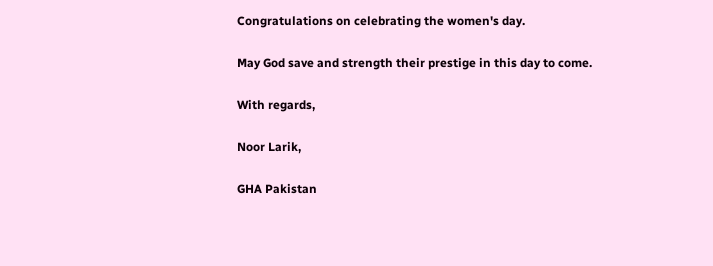Congratulations on celebrating the women's day.

May God save and strength their prestige in this day to come.

With regards,

Noor Larik,

GHA Pakistan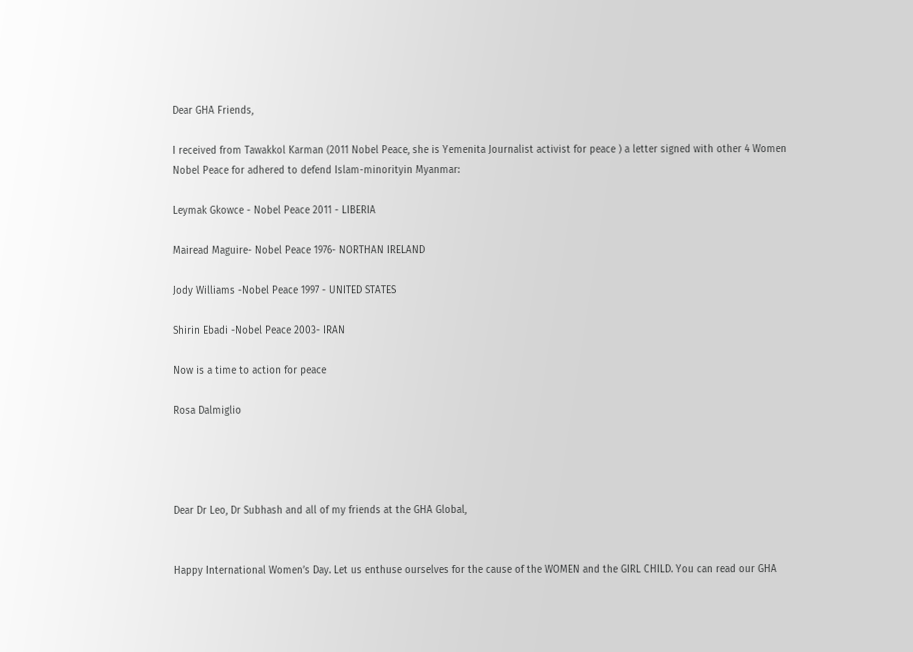Dear GHA Friends,

I received from Tawakkol Karman (2011 Nobel Peace, she is Yemenita Journalist activist for peace ) a letter signed with other 4 Women Nobel Peace for adhered to defend Islam-minorityin Myanmar:

Leymak Gkowce - Nobel Peace 2011 - LIBERIA

Mairead Maguire- Nobel Peace 1976- NORTHAN IRELAND

Jody Williams -Nobel Peace 1997 - UNITED STATES

Shirin Ebadi -Nobel Peace 2003- IRAN

Now is a time to action for peace

Rosa Dalmiglio




Dear Dr Leo, Dr Subhash and all of my friends at the GHA Global,


Happy International Women’s Day. Let us enthuse ourselves for the cause of the WOMEN and the GIRL CHILD. You can read our GHA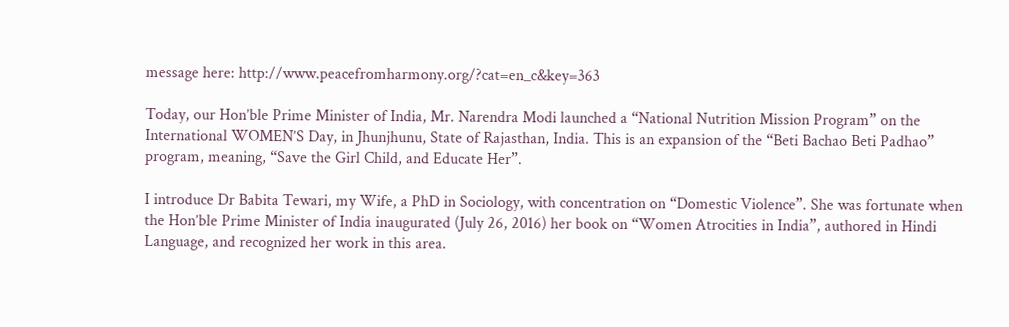message here: http://www.peacefromharmony.org/?cat=en_c&key=363

Today, our Hon’ble Prime Minister of India, Mr. Narendra Modi launched a “National Nutrition Mission Program” on the International WOMEN’S Day, in Jhunjhunu, State of Rajasthan, India. This is an expansion of the “Beti Bachao Beti Padhao” program, meaning, “Save the Girl Child, and Educate Her”.

I introduce Dr Babita Tewari, my Wife, a PhD in Sociology, with concentration on “Domestic Violence”. She was fortunate when the Hon’ble Prime Minister of India inaugurated (July 26, 2016) her book on “Women Atrocities in India”, authored in Hindi Language, and recognized her work in this area.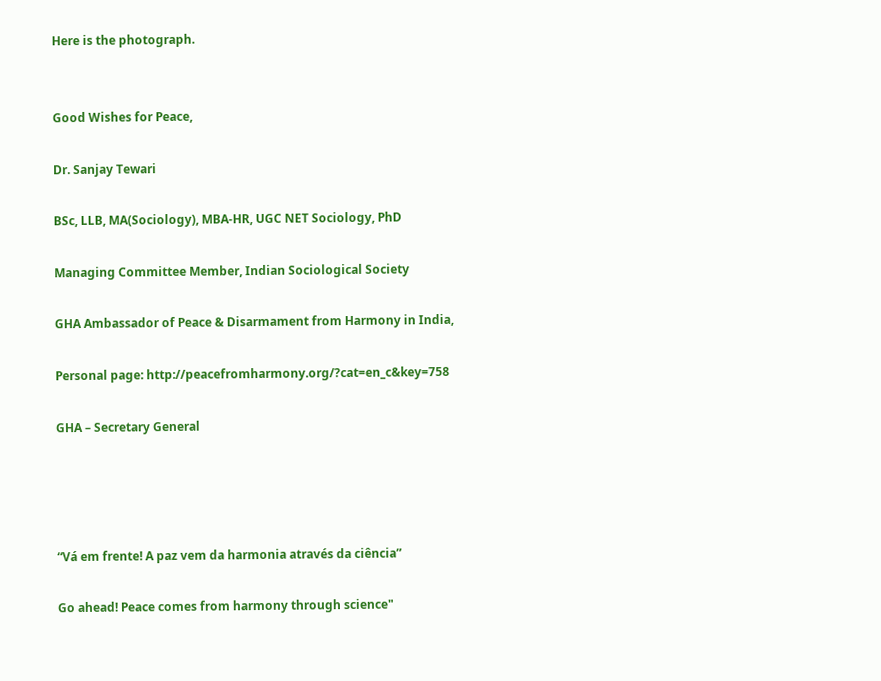Here is the photograph.


Good Wishes for Peace,

Dr. Sanjay Tewari

BSc, LLB, MA(Sociology), MBA-HR, UGC NET Sociology, PhD

Managing Committee Member, Indian Sociological Society

GHA Ambassador of Peace & Disarmament from Harmony in India,

Personal page: http://peacefromharmony.org/?cat=en_c&key=758

GHA – Secretary General




“Vá em frente! A paz vem da harmonia através da ciência”

Go ahead! Peace comes from harmony through science"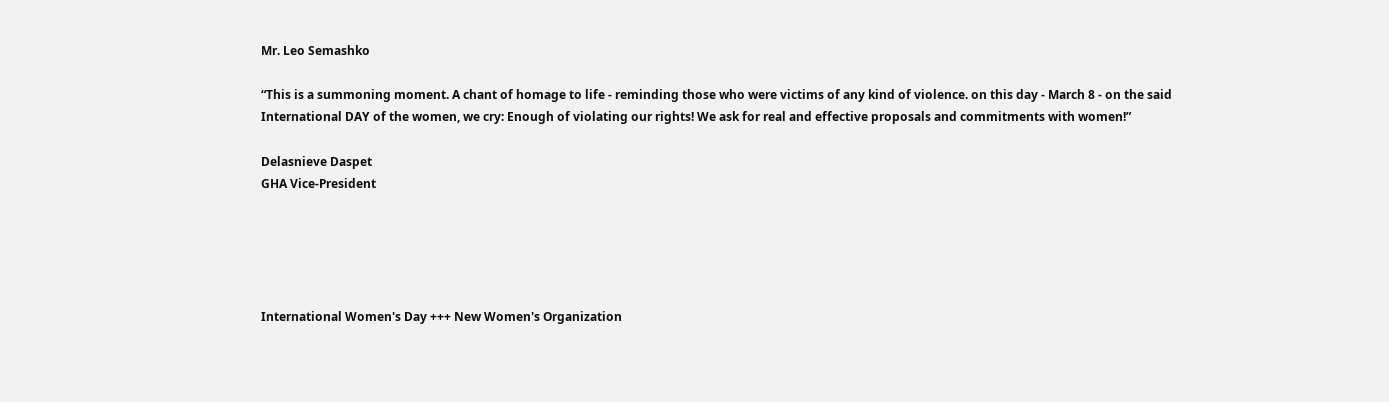Mr. Leo Semashko

“This is a summoning moment. A chant of homage to life - reminding those who were victims of any kind of violence. on this day - March 8 - on the said International DAY of the women, we cry: Enough of violating our rights! We ask for real and effective proposals and commitments with women!”

Delasnieve Daspet
GHA Vice-President





International Women's Day +++ New Women's Organization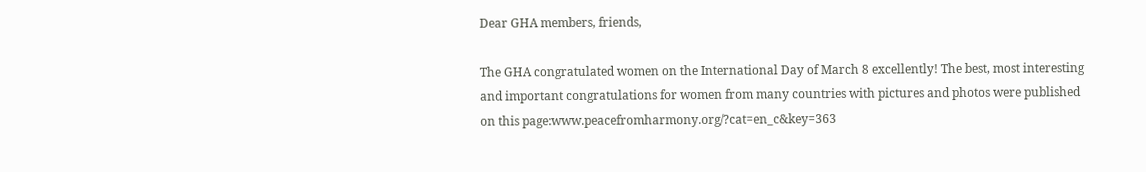Dear GHA members, friends,

The GHA congratulated women on the International Day of March 8 excellently! The best, most interesting and important congratulations for women from many countries with pictures and photos were published on this page:www.peacefromharmony.org/?cat=en_c&key=363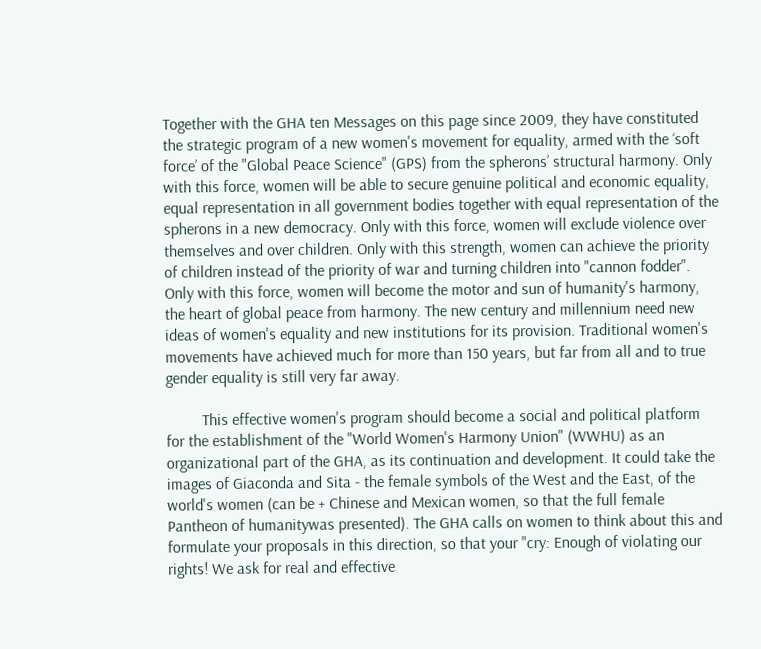Together with the GHA ten Messages on this page since 2009, they have constituted the strategic program of a new women's movement for equality, armed with the ‘soft force’ of the "Global Peace Science" (GPS) from the spherons’ structural harmony. Only with this force, women will be able to secure genuine political and economic equality, equal representation in all government bodies together with equal representation of the spherons in a new democracy. Only with this force, women will exclude violence over themselves and over children. Only with this strength, women can achieve the priority of children instead of the priority of war and turning children into "cannon fodder". Only with this force, women will become the motor and sun of humanity's harmony, the heart of global peace from harmony. The new century and millennium need new ideas of women's equality and new institutions for its provision. Traditional women's movements have achieved much for more than 150 years, but far from all and to true gender equality is still very far away.

         This effective women's program should become a social and political platform for the establishment of the "World Women's Harmony Union" (WWHU) as an organizational part of the GHA, as its continuation and development. It could take the images of Giaconda and Sita - the female symbols of the West and the East, of the world's women (can be + Chinese and Mexican women, so that the full female Pantheon of humanitywas presented). The GHA calls on women to think about this and formulate your proposals in this direction, so that your "cry: Enough of violating our rights! We ask for real and effective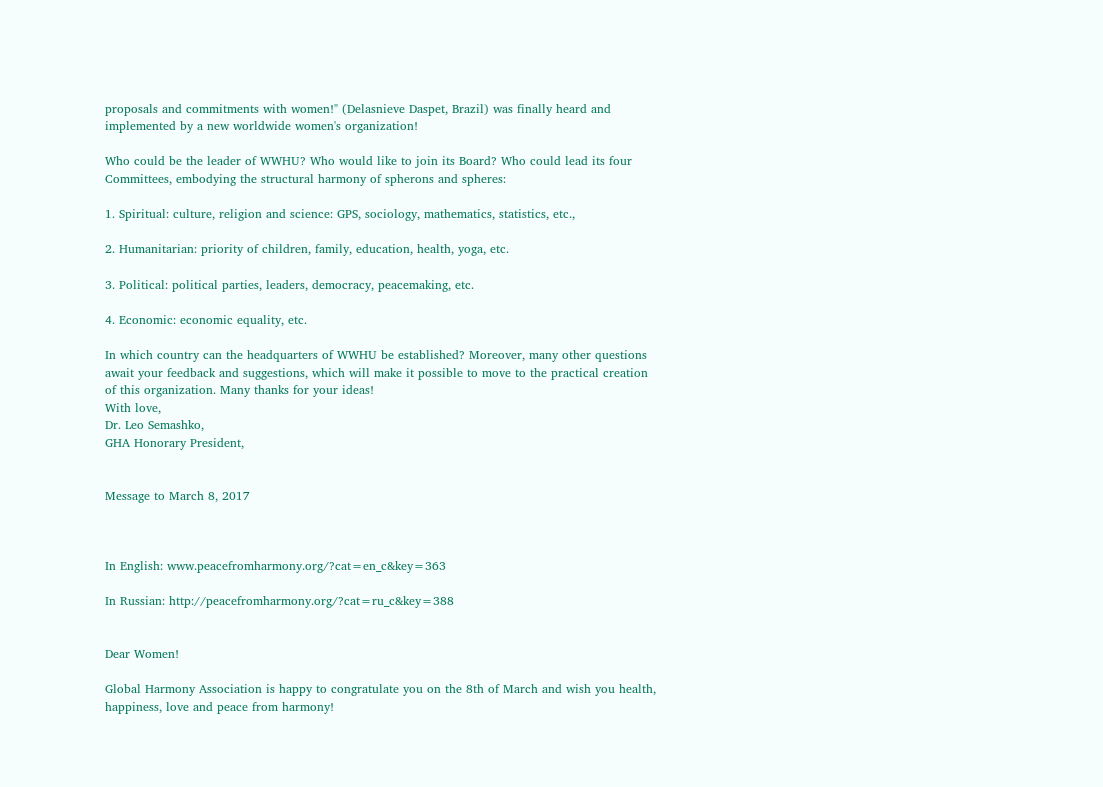proposals and commitments with women!" (Delasnieve Daspet, Brazil) was finally heard and implemented by a new worldwide women's organization!

Who could be the leader of WWHU? Who would like to join its Board? Who could lead its four Committees, embodying the structural harmony of spherons and spheres:

1. Spiritual: culture, religion and science: GPS, sociology, mathematics, statistics, etc.,

2. Humanitarian: priority of children, family, education, health, yoga, etc.

3. Political: political parties, leaders, democracy, peacemaking, etc.

4. Economic: economic equality, etc.

In which country can the headquarters of WWHU be established? Moreover, many other questions await your feedback and suggestions, which will make it possible to move to the practical creation of this organization. Many thanks for your ideas!
With love,
Dr. Leo Semashko,
GHA Honorary President,


Message to March 8, 2017



In English: www.peacefromharmony.org/?cat=en_c&key=363

In Russian: http://peacefromharmony.org/?cat=ru_c&key=388


Dear Women!

Global Harmony Association is happy to congratulate you on the 8th of March and wish you health, happiness, love and peace from harmony!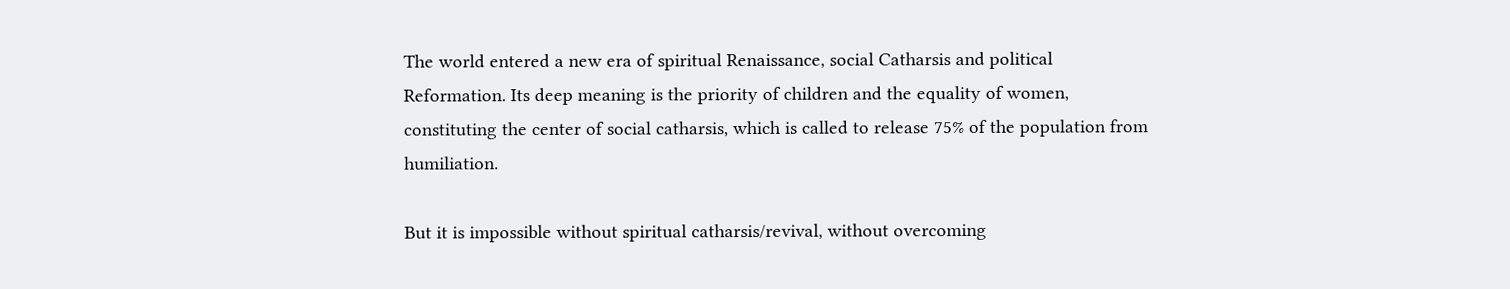The world entered a new era of spiritual Renaissance, social Catharsis and political Reformation. Its deep meaning is the priority of children and the equality of women, constituting the center of social catharsis, which is called to release 75% of the population from humiliation.

But it is impossible without spiritual catharsis/revival, without overcoming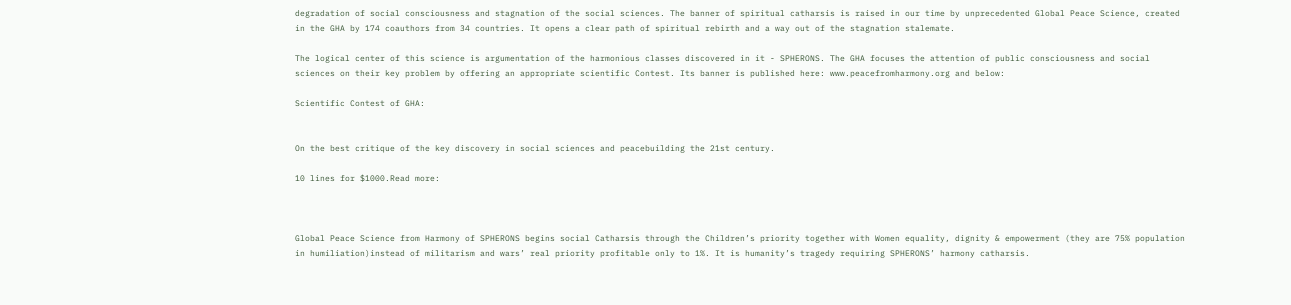degradation of social consciousness and stagnation of the social sciences. The banner of spiritual catharsis is raised in our time by unprecedented Global Peace Science, created in the GHA by 174 coauthors from 34 countries. It opens a clear path of spiritual rebirth and a way out of the stagnation stalemate.

The logical center of this science is argumentation of the harmonious classes discovered in it - SPHERONS. The GHA focuses the attention of public consciousness and social sciences on their key problem by offering an appropriate scientific Contest. Its banner is published here: www.peacefromharmony.org and below:

Scientific Contest of GHA:


On the best critique of the key discovery in social sciences and peacebuilding the 21st century.

10 lines for $1000.Read more:



Global Peace Science from Harmony of SPHERONS begins social Catharsis through the Children’s priority together with Women equality, dignity & empowerment (they are 75% population in humiliation)instead of militarism and wars’ real priority profitable only to 1%. It is humanity’s tragedy requiring SPHERONS’ harmony catharsis.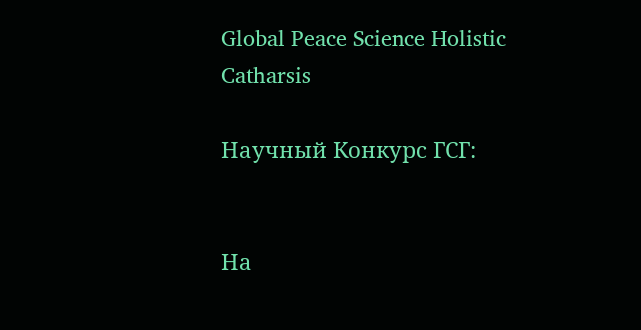Global Peace Science Holistic Catharsis

Научный Конкурс ГСГ:


На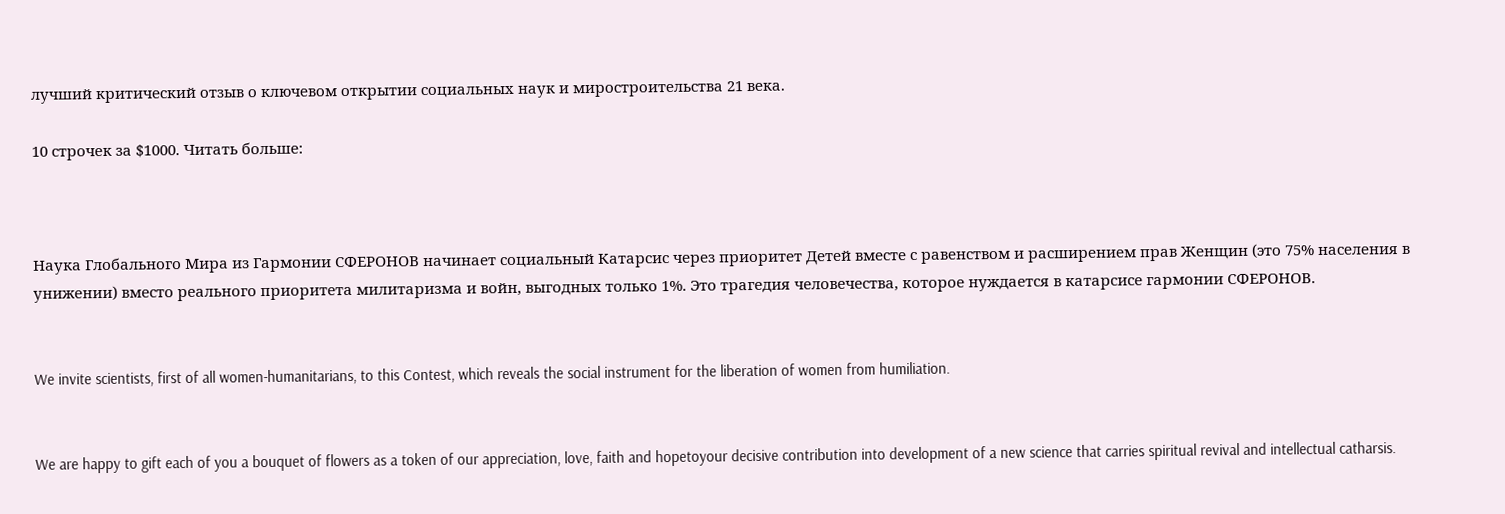лучший критический отзыв о ключевом открытии социальных наук и миростроительства 21 века.

10 строчек за $1000. Читать больше:



Наука Глобального Мира из Гармонии СФЕРОНОВ начинает социальный Катарсис через приоритет Детей вместе с равенством и расширением прав Женщин (это 75% населения в унижении) вместо реального приоритета милитаризма и войн, выгодных только 1%. Это трагедия человечества, которое нуждается в катарсисе гармонии СФЕРОНОВ.


We invite scientists, first of all women-humanitarians, to this Contest, which reveals the social instrument for the liberation of women from humiliation.


We are happy to gift each of you a bouquet of flowers as a token of our appreciation, love, faith and hopetoyour decisive contribution into development of a new science that carries spiritual revival and intellectual catharsis.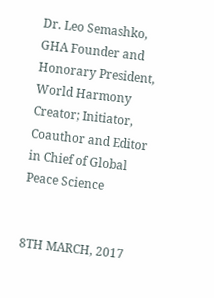Dr. Leo Semashko, GHA Founder and Honorary President, World Harmony Creator; Initiator, Coauthor and Editor in Chief of Global Peace Science


8TH MARCH, 2017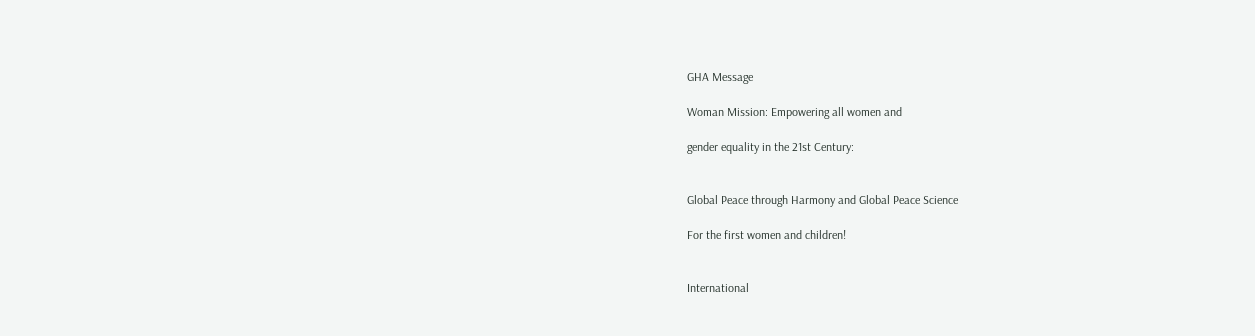GHA Message

Woman Mission: Empowering all women and

gender equality in the 21st Century:


Global Peace through Harmony and Global Peace Science

For the first women and children!


International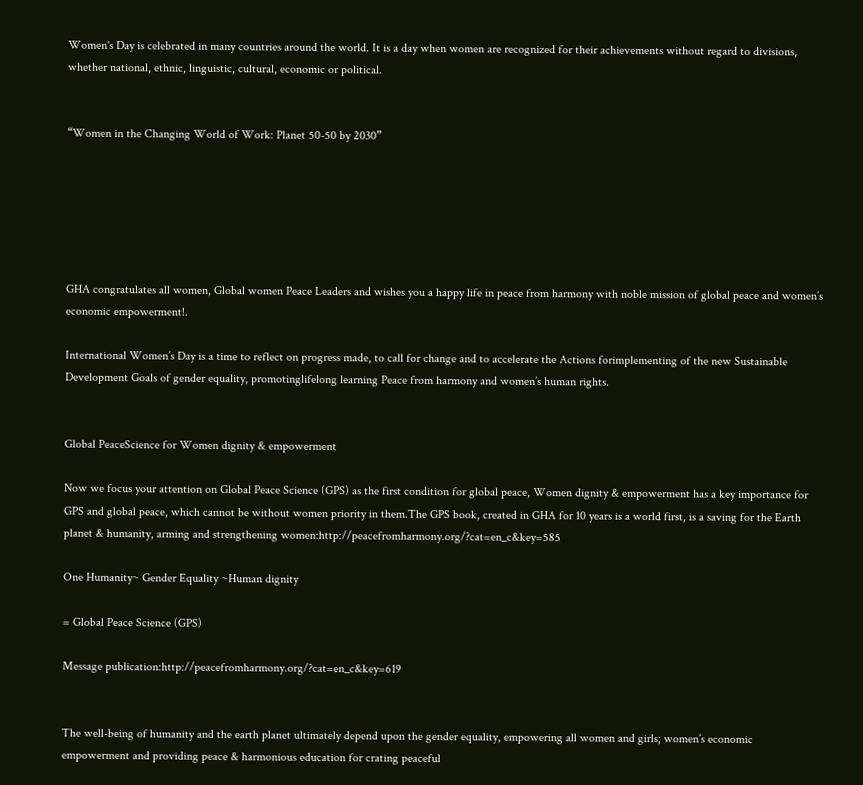Women's Day is celebrated in many countries around the world. It is a day when women are recognized for their achievements without regard to divisions, whether national, ethnic, linguistic, cultural, economic or political.


“Women in the Changing World of Work: Planet 50-50 by 2030”






GHA congratulates all women, Global women Peace Leaders and wishes you a happy life in peace from harmony with noble mission of global peace and women’s economic empowerment!.

International Women’s Day is a time to reflect on progress made, to call for change and to accelerate the Actions forimplementing of the new Sustainable Development Goals of gender equality, promotinglifelong learning Peace from harmony and women’s human rights.


Global PeaceScience for Women dignity & empowerment

Now we focus your attention on Global Peace Science (GPS) as the first condition for global peace, Women dignity & empowerment has a key importance for GPS and global peace, which cannot be without women priority in them.The GPS book, created in GHA for 10 years is a world first, is a saving for the Earth planet & humanity, arming and strengthening women:http://peacefromharmony.org/?cat=en_c&key=585

One Humanity~ Gender Equality ~Human dignity

= Global Peace Science (GPS)

Message publication:http://peacefromharmony.org/?cat=en_c&key=619


The well-being of humanity and the earth planet ultimately depend upon the gender equality, empowering all women and girls; women’s economic empowerment and providing peace & harmonious education for crating peaceful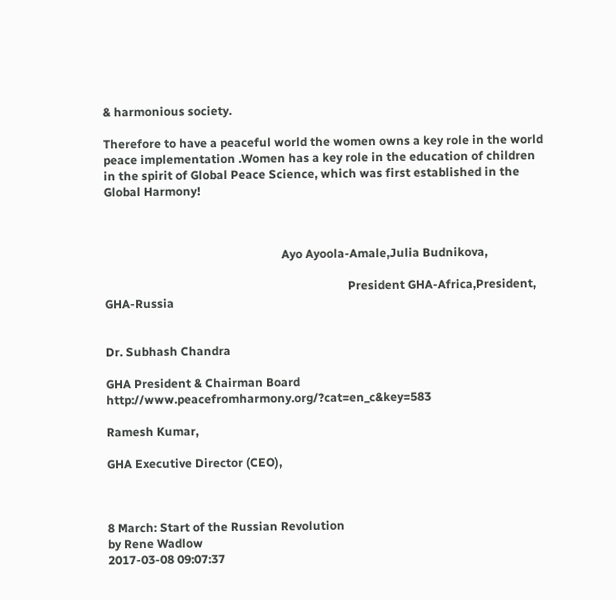& harmonious society.

Therefore to have a peaceful world the women owns a key role in the world peace implementation .Women has a key role in the education of children in the spirit of Global Peace Science, which was first established in the Global Harmony!



                                                           Ayo Ayoola-Amale,Julia Budnikova,

                                                                                 President GHA-Africa,President, GHA-Russia


Dr. Subhash Chandra

GHA President & Chairman Board http://www.peacefromharmony.org/?cat=en_c&key=583

Ramesh Kumar,

GHA Executive Director (CEO),



8 March: Start of the Russian Revolution
by Rene Wadlow
2017-03-08 09:07:37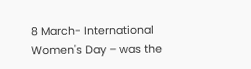8 March- International Women's Day – was the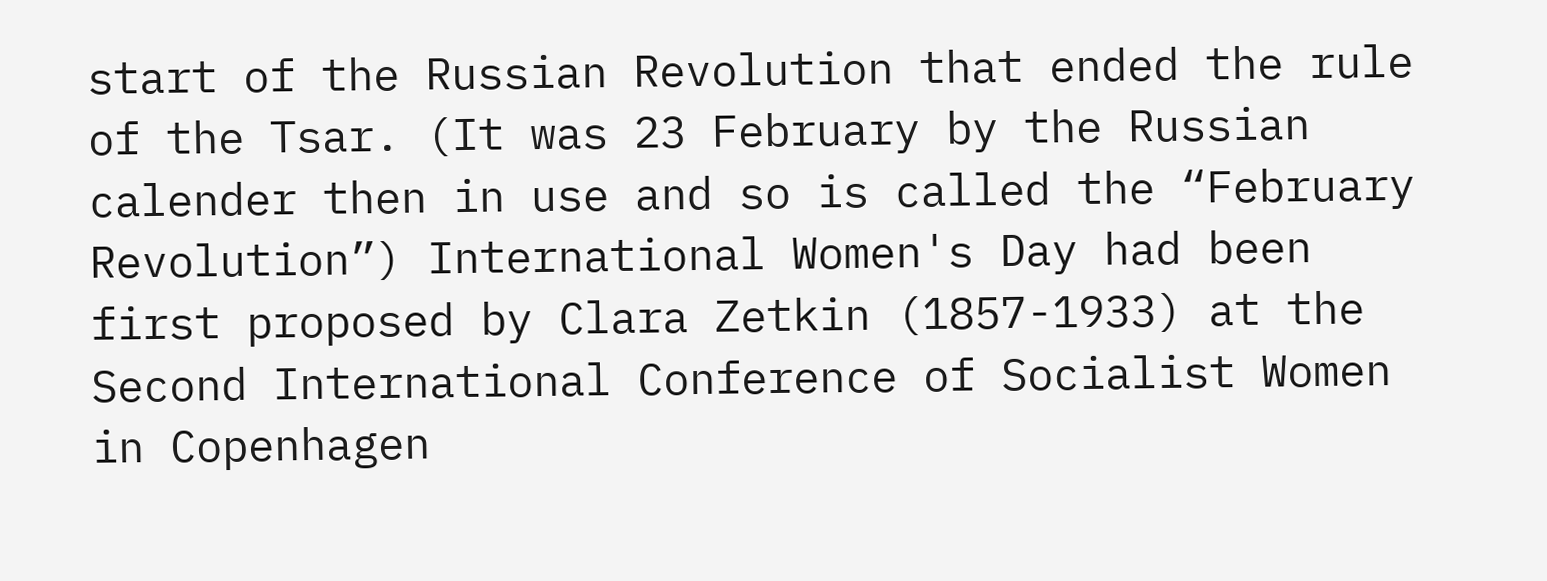start of the Russian Revolution that ended the rule of the Tsar. (It was 23 February by the Russian calender then in use and so is called the “February Revolution”) International Women's Day had been first proposed by Clara Zetkin (1857-1933) at the Second International Conference of Socialist Women in Copenhagen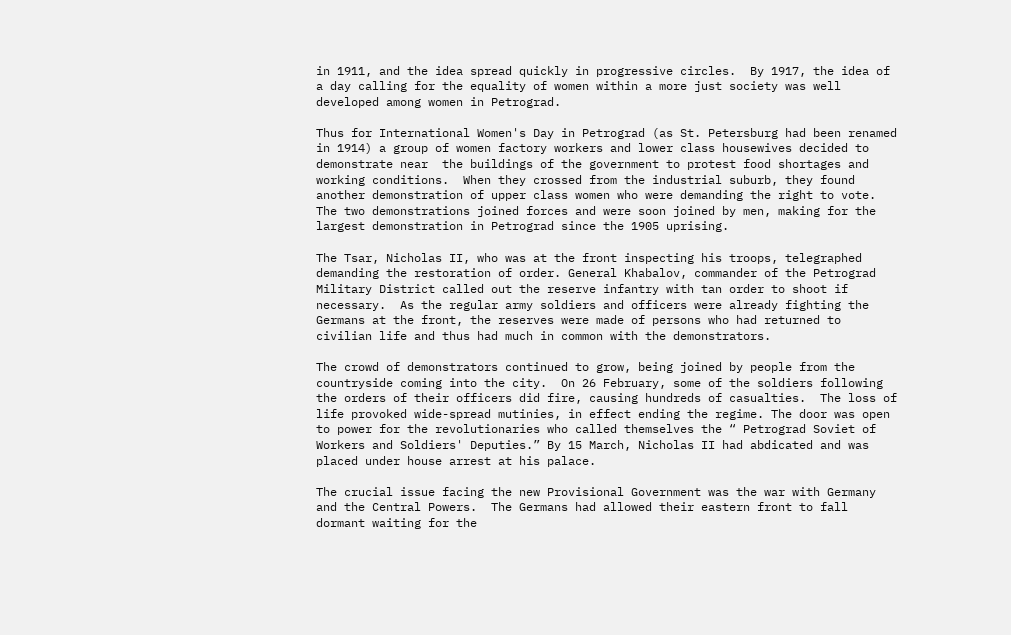in 1911, and the idea spread quickly in progressive circles.  By 1917, the idea of a day calling for the equality of women within a more just society was well developed among women in Petrograd.

Thus for International Women's Day in Petrograd (as St. Petersburg had been renamed in 1914) a group of women factory workers and lower class housewives decided to demonstrate near  the buildings of the government to protest food shortages and working conditions.  When they crossed from the industrial suburb, they found another demonstration of upper class women who were demanding the right to vote. The two demonstrations joined forces and were soon joined by men, making for the largest demonstration in Petrograd since the 1905 uprising.

The Tsar, Nicholas II, who was at the front inspecting his troops, telegraphed demanding the restoration of order. General Khabalov, commander of the Petrograd Military District called out the reserve infantry with tan order to shoot if necessary.  As the regular army soldiers and officers were already fighting the Germans at the front, the reserves were made of persons who had returned to civilian life and thus had much in common with the demonstrators.

The crowd of demonstrators continued to grow, being joined by people from the countryside coming into the city.  On 26 February, some of the soldiers following the orders of their officers did fire, causing hundreds of casualties.  The loss of life provoked wide-spread mutinies, in effect ending the regime. The door was open to power for the revolutionaries who called themselves the “ Petrograd Soviet of Workers and Soldiers' Deputies.” By 15 March, Nicholas II had abdicated and was placed under house arrest at his palace.

The crucial issue facing the new Provisional Government was the war with Germany and the Central Powers.  The Germans had allowed their eastern front to fall dormant waiting for the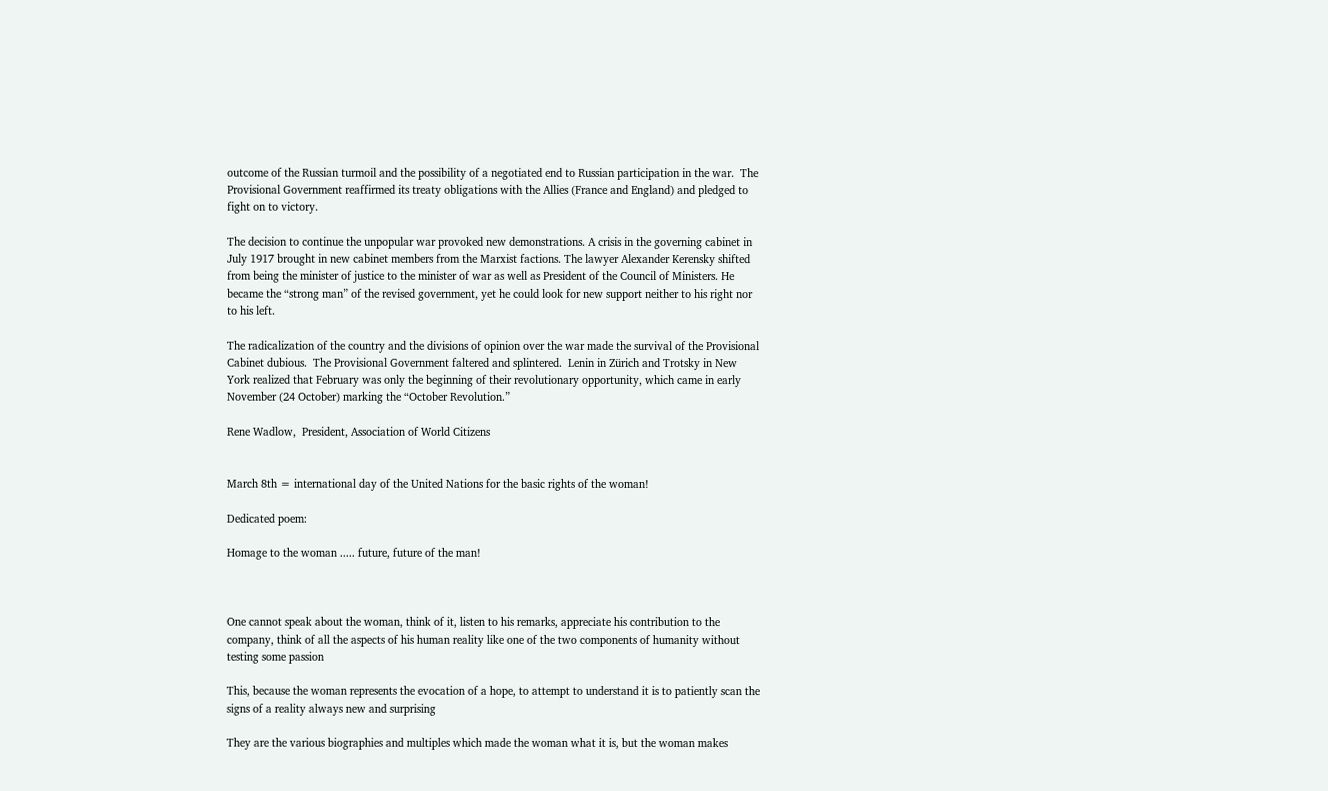outcome of the Russian turmoil and the possibility of a negotiated end to Russian participation in the war.  The Provisional Government reaffirmed its treaty obligations with the Allies (France and England) and pledged to fight on to victory.

The decision to continue the unpopular war provoked new demonstrations. A crisis in the governing cabinet in July 1917 brought in new cabinet members from the Marxist factions. The lawyer Alexander Kerensky shifted from being the minister of justice to the minister of war as well as President of the Council of Ministers. He became the “strong man” of the revised government, yet he could look for new support neither to his right nor to his left.

The radicalization of the country and the divisions of opinion over the war made the survival of the Provisional Cabinet dubious.  The Provisional Government faltered and splintered.  Lenin in Zürich and Trotsky in New York realized that February was only the beginning of their revolutionary opportunity, which came in early November (24 October) marking the “October Revolution.”

Rene Wadlow,  President, Association of World Citizens


March 8th = international day of the United Nations for the basic rights of the woman!

Dedicated poem:

Homage to the woman ..... future, future of the man!



One cannot speak about the woman, think of it, listen to his remarks, appreciate his contribution to the company, think of all the aspects of his human reality like one of the two components of humanity without testing some passion

This, because the woman represents the evocation of a hope, to attempt to understand it is to patiently scan the signs of a reality always new and surprising

They are the various biographies and multiples which made the woman what it is, but the woman makes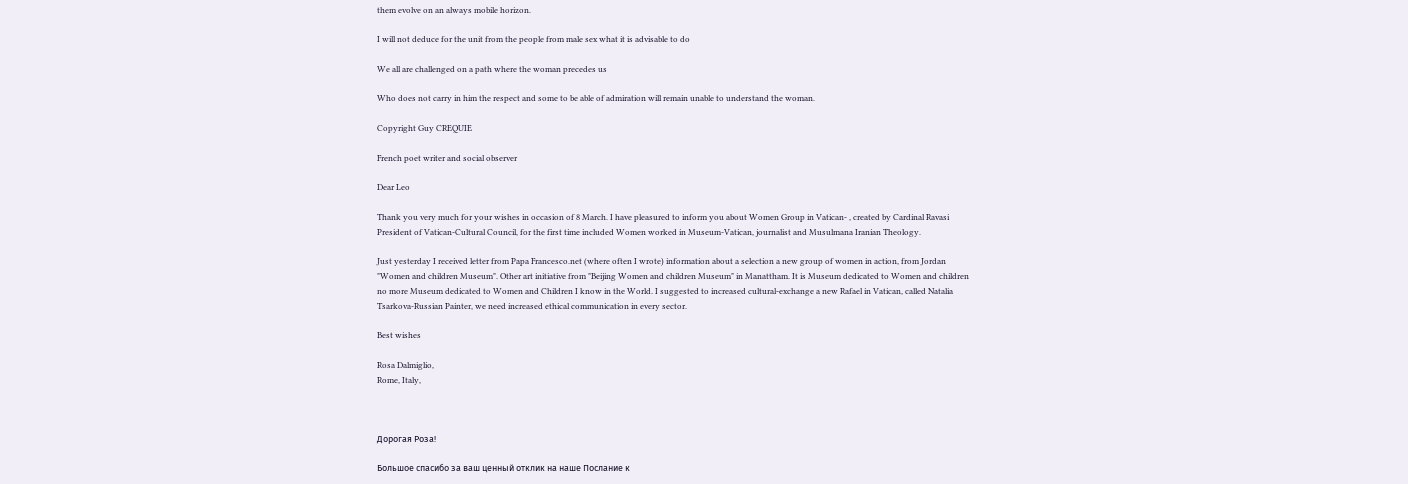them evolve on an always mobile horizon.

I will not deduce for the unit from the people from male sex what it is advisable to do

We all are challenged on a path where the woman precedes us

Who does not carry in him the respect and some to be able of admiration will remain unable to understand the woman.

Copyright Guy CREQUIE

French poet writer and social observer

Dear Leo

Thank you very much for your wishes in occasion of 8 March. I have pleasured to inform you about Women Group in Vatican- , created by Cardinal Ravasi President of Vatican-Cultural Council, for the first time included Women worked in Museum-Vatican, journalist and Musulmana Iranian Theology.

Just yesterday I received letter from Papa Francesco.net (where often I wrote) information about a selection a new group of women in action, from Jordan "Women and children Museum". Other art initiative from "Beijing Women and children Museum" in Manattham. It is Museum dedicated to Women and children no more Museum dedicated to Women and Children I know in the World. I suggested to increased cultural-exchange a new Rafael in Vatican, called Natalia Tsarkova-Russian Painter, we need increased ethical communication in every sector.

Best wishes

Rosa Dalmiglio,
Rome, Italy,



Дорогая Роза!

Большое спасибо за ваш ценный отклик на наше Послание к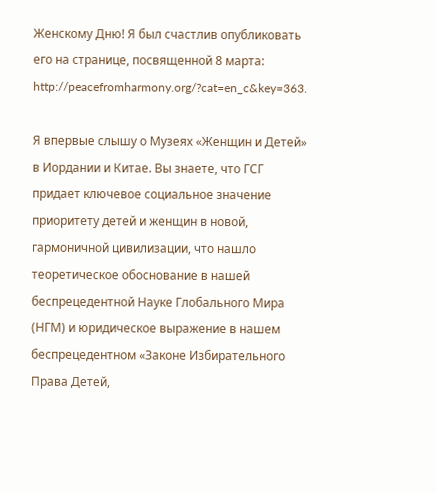Женскому Дню! Я был счастлив опубликовать его на странице, посвященной 8 марта: http://peacefromharmony.org/?cat=en_c&key=363.

Я впервые слышу о Музеях «Женщин и Детей» в Иордании и Китае. Вы знаете, что ГСГ придает ключевое социальное значение приоритету детей и женщин в новой, гармоничной цивилизации, что нашло теоретическое обоснование в нашей беспрецедентной Науке Глобального Мира (НГМ) и юридическое выражение в нашем беспрецедентном «Законе Избирательного Права Детей,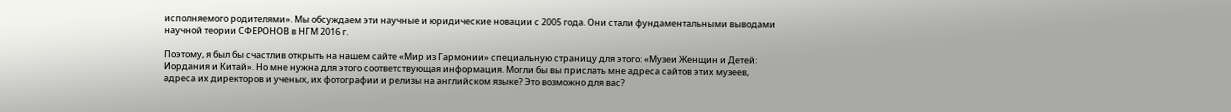исполняемого родителями». Мы обсуждаем эти научные и юридические новации с 2005 года. Они стали фундаментальными выводами научной теории СФЕРОНОВ в НГМ 2016 г.

Поэтому, я был бы счастлив открыть на нашем сайте «Мир из Гармонии» специальную страницу для этого: «Музеи Женщин и Детей: Иордания и Китай». Но мне нужна для этого соответствующая информация. Могли бы вы прислать мне адреса сайтов этих музеев, адреса их директоров и ученых, их фотографии и релизы на английском языке? Это возможно для вас?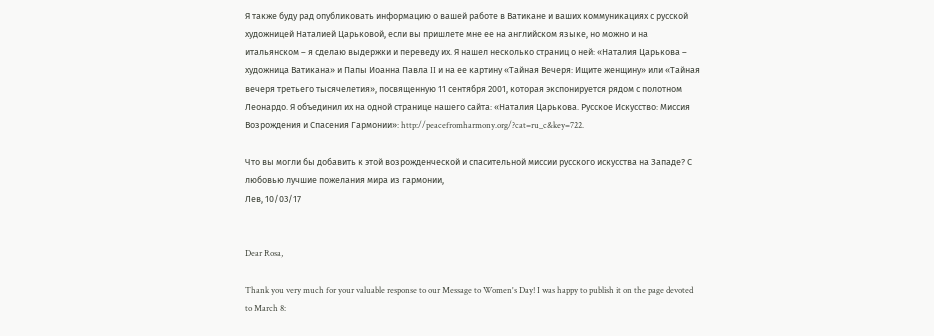Я также буду рад опубликовать информацию о вашей работе в Ватикане и ваших коммуникациях с русской художницей Наталией Царьковой, если вы пришлете мне ее на английском языке, но можно и на итальянском – я сделаю выдержки и переведу их. Я нашел несколько страниц о ней: «Наталия Царькова – художница Ватикана» и Папы Иоанна Павла II и на ее картину «Тайная Вечеря: Ищите женщину» или «Тайная вечеря третьего тысячелетия», посвященную 11 сентября 2001, которая экспонируется рядом с полотном Леонардо. Я объединил их на одной странице нашего сайта: «Наталия Царькова. Русское Искусство: Миссия Возрождения и Спасения Гармонии»: http://peacefromharmony.org/?cat=ru_c&key=722.

Что вы могли бы добавить к этой возрожденческой и спасительной миссии русского искусства на Западе? С любовью лучшие пожелания мира из гармонии,
Лев, 10/03/17


Dear Rosa,

Thank you very much for your valuable response to our Message to Women's Day! I was happy to publish it on the page devoted to March 8: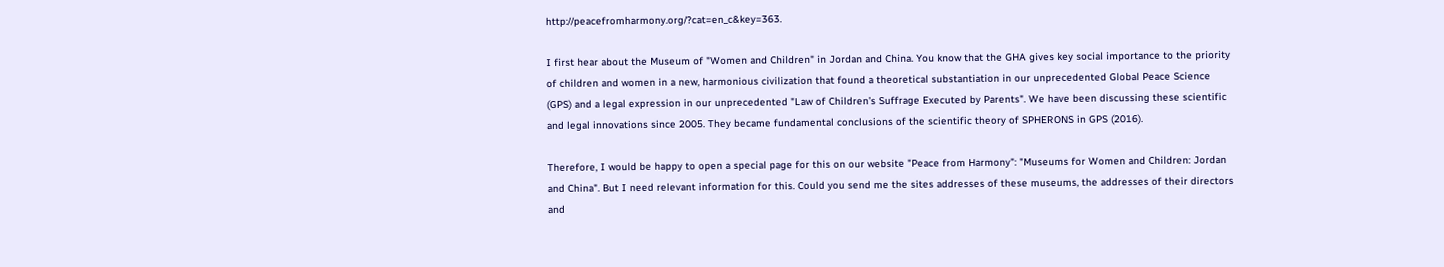http://peacefromharmony.org/?cat=en_c&key=363.

I first hear about the Museum of "Women and Children" in Jordan and China. You know that the GHA gives key social importance to the priority of children and women in a new, harmonious civilization that found a theoretical substantiation in our unprecedented Global Peace Science (GPS) and a legal expression in our unprecedented "Law of Children’s Suffrage Executed by Parents". We have been discussing these scientific and legal innovations since 2005. They became fundamental conclusions of the scientific theory of SPHERONS in GPS (2016).

Therefore, I would be happy to open a special page for this on our website "Peace from Harmony": "Museums for Women and Children: Jordan and China". But I need relevant information for this. Could you send me the sites addresses of these museums, the addresses of their directors and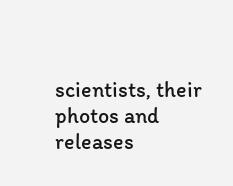scientists, their photos and releases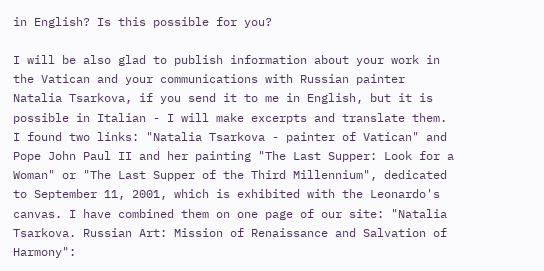in English? Is this possible for you?

I will be also glad to publish information about your work in the Vatican and your communications with Russian painter Natalia Tsarkova, if you send it to me in English, but it is possible in Italian - I will make excerpts and translate them. I found two links: "Natalia Tsarkova - painter of Vatican" and Pope John Paul II and her painting "The Last Supper: Look for a Woman" or "The Last Supper of the Third Millennium", dedicated to September 11, 2001, which is exhibited with the Leonardo's canvas. I have combined them on one page of our site: "Natalia Tsarkova. Russian Art: Mission of Renaissance and Salvation of Harmony":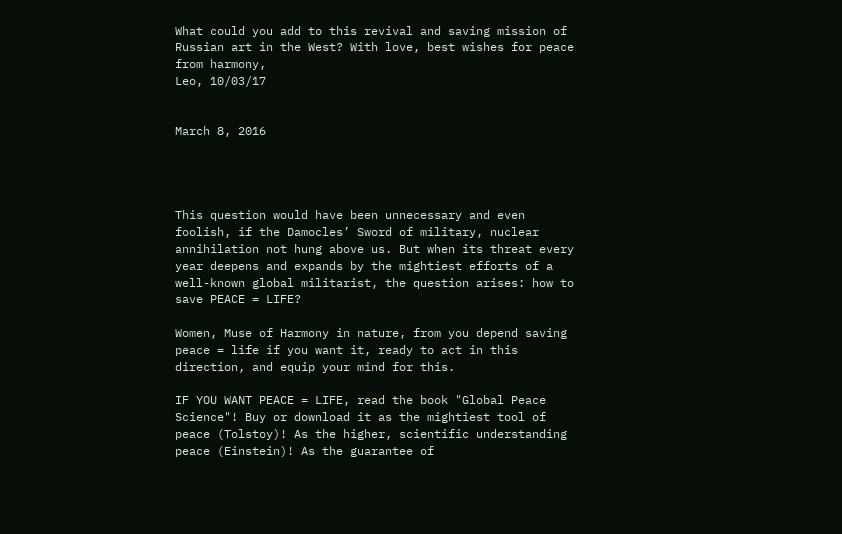What could you add to this revival and saving mission of Russian art in the West? With love, best wishes for peace from harmony,
Leo, 10/03/17


March 8, 2016




This question would have been unnecessary and even foolish, if the Damocles’ Sword of military, nuclear annihilation not hung above us. But when its threat every year deepens and expands by the mightiest efforts of a well-known global militarist, the question arises: how to save PEACE = LIFE?

Women, Muse of Harmony in nature, from you depend saving peace = life if you want it, ready to act in this direction, and equip your mind for this.

IF YOU WANT PEACE = LIFE, read the book "Global Peace Science"! Buy or download it as the mightiest tool of peace (Tolstoy)! As the higher, scientific understanding peace (Einstein)! As the guarantee of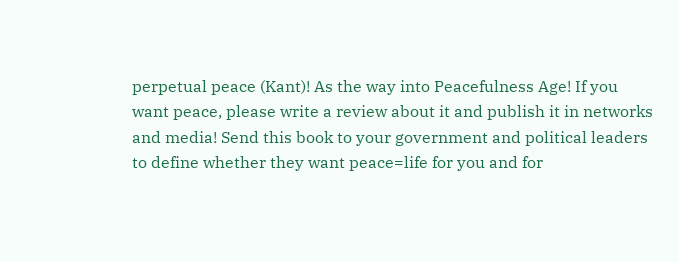perpetual peace (Kant)! As the way into Peacefulness Age! If you want peace, please write a review about it and publish it in networks and media! Send this book to your government and political leaders to define whether they want peace=life for you and for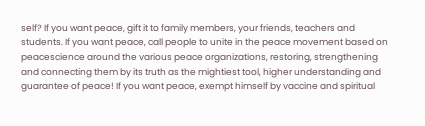self? If you want peace, gift it to family members, your friends, teachers and students. If you want peace, call people to unite in the peace movement based on peacescience around the various peace organizations, restoring, strengthening and connecting them by its truth as the mightiest tool, higher understanding and guarantee of peace! If you want peace, exempt himself by vaccine and spiritual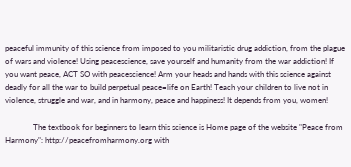peaceful immunity of this science from imposed to you militaristic drug addiction, from the plague of wars and violence! Using peacescience, save yourself and humanity from the war addiction! If you want peace, ACT SO with peacescience! Arm your heads and hands with this science against deadly for all the war to build perpetual peace=life on Earth! Teach your children to live not in violence, struggle and war, and in harmony, peace and happiness! It depends from you, women!

              The textbook for beginners to learn this science is Home page of the website "Peace from Harmony": http://peacefromharmony.org with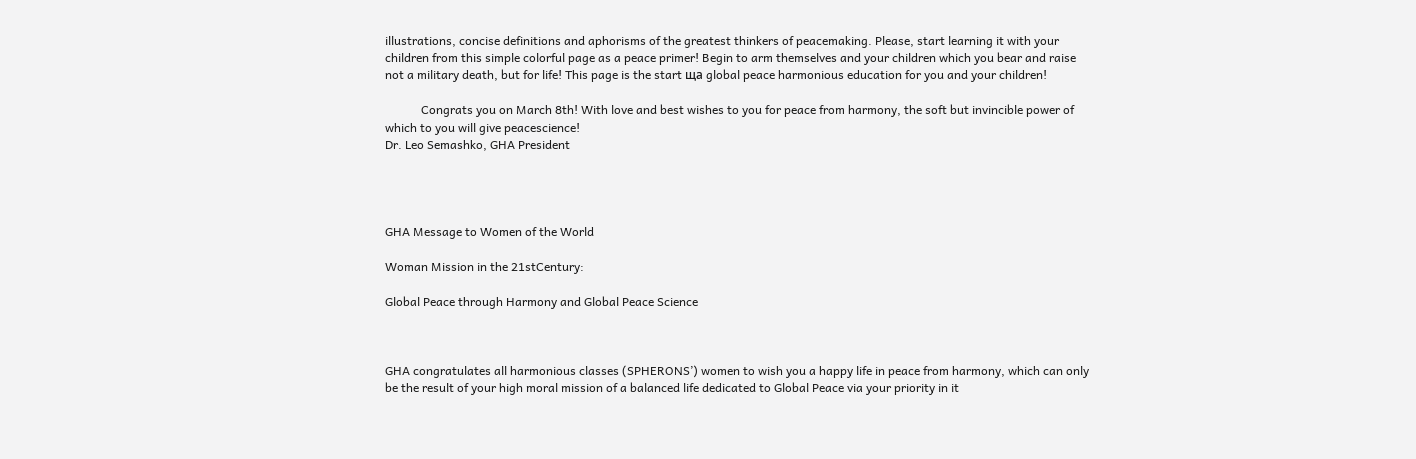illustrations, concise definitions and aphorisms of the greatest thinkers of peacemaking. Please, start learning it with your children from this simple colorful page as a peace primer! Begin to arm themselves and your children which you bear and raise not a military death, but for life! This page is the start ща global peace harmonious education for you and your children!

            Congrats you on March 8th! With love and best wishes to you for peace from harmony, the soft but invincible power of which to you will give peacescience!
Dr. Leo Semashko, GHA President




GHA Message to Women of the World

Woman Mission in the 21stCentury:

Global Peace through Harmony and Global Peace Science



GHA congratulates all harmonious classes (SPHERONS’) women to wish you a happy life in peace from harmony, which can only be the result of your high moral mission of a balanced life dedicated to Global Peace via your priority in it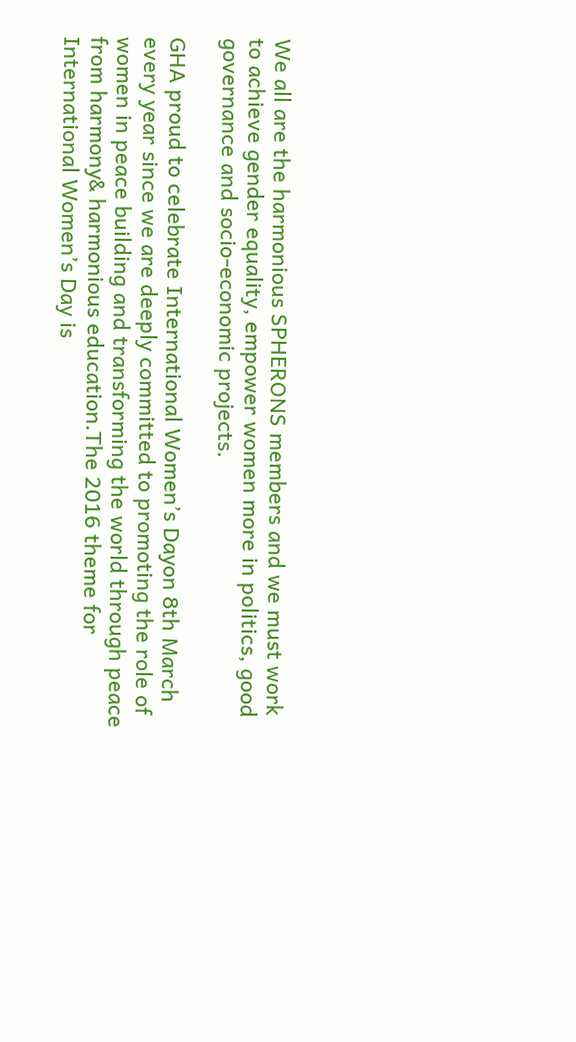We all are the harmonious SPHERONS members and we must work to achieve gender equality, empower women more in politics, good governance and socio-economic projects.

GHA proud to celebrate International Women’s Dayon 8th March every year since we are deeply committed to promoting the role of women in peace building and transforming the world through peace from harmony& harmonious education.The 2016 theme for International Women’s Day is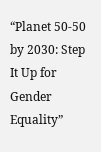“Planet 50-50 by 2030: Step It Up for Gender Equality”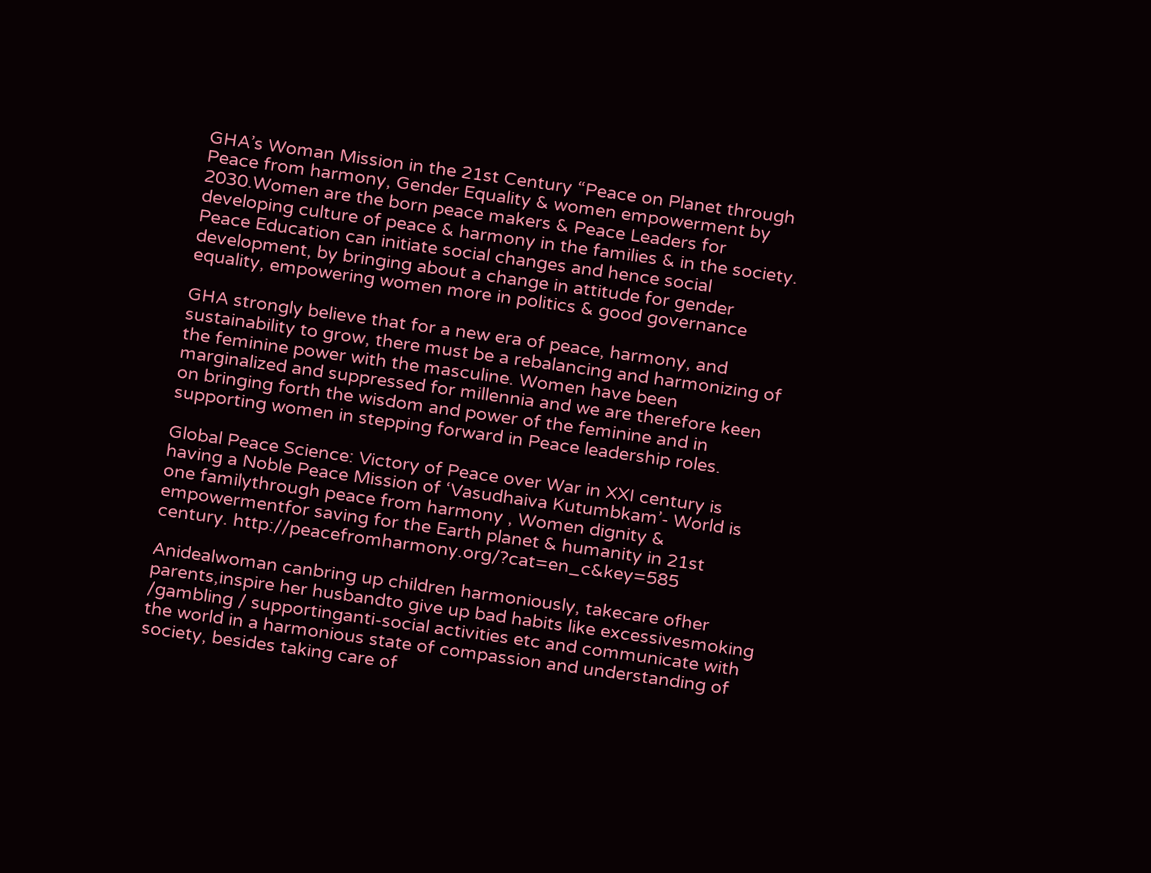GHA’s Woman Mission in the 21st Century “Peace on Planet through Peace from harmony, Gender Equality & women empowerment by 2030.Women are the born peace makers & Peace Leaders for developing culture of peace & harmony in the families & in the society. Peace Education can initiate social changes and hence social development, by bringing about a change in attitude for gender equality, empowering women more in politics & good governance

GHA strongly believe that for a new era of peace, harmony, and sustainability to grow, there must be a rebalancing and harmonizing of the feminine power with the masculine. Women have been marginalized and suppressed for millennia and we are therefore keen on bringing forth the wisdom and power of the feminine and in supporting women in stepping forward in Peace leadership roles.

Global Peace Science: Victory of Peace over War in XXI century is having a Noble Peace Mission of ‘Vasudhaiva Kutumbkam’- World is one familythrough peace from harmony , Women dignity & empowermentfor saving for the Earth planet & humanity in 21st century. http://peacefromharmony.org/?cat=en_c&key=585

Anidealwoman canbring up children harmoniously, takecare ofher parents,inspire her husbandto give up bad habits like excessivesmoking /gambling / supportinganti-social activities etc and communicate with the world in a harmonious state of compassion and understanding of society, besides taking care of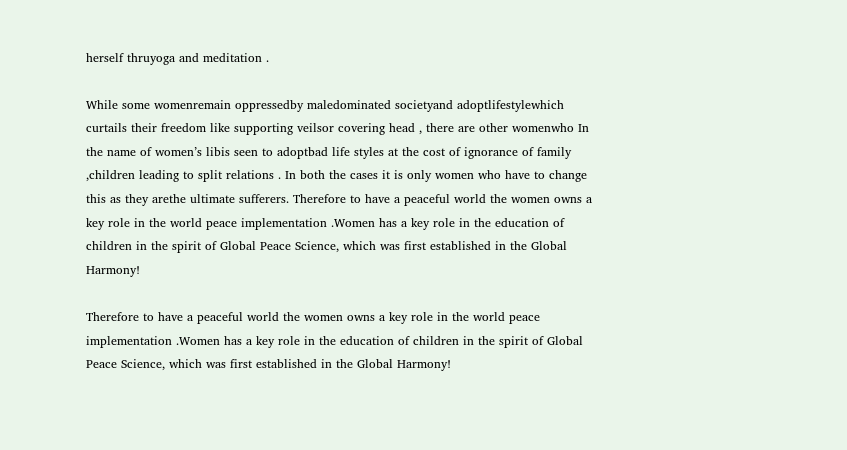herself thruyoga and meditation .

While some womenremain oppressedby maledominated societyand adoptlifestylewhich curtails their freedom like supporting veilsor covering head , there are other womenwho In the name of women’s libis seen to adoptbad life styles at the cost of ignorance of family ,children leading to split relations . In both the cases it is only women who have to change this as they arethe ultimate sufferers. Therefore to have a peaceful world the women owns a key role in the world peace implementation .Women has a key role in the education of children in the spirit of Global Peace Science, which was first established in the Global Harmony!

Therefore to have a peaceful world the women owns a key role in the world peace implementation .Women has a key role in the education of children in the spirit of Global Peace Science, which was first established in the Global Harmony!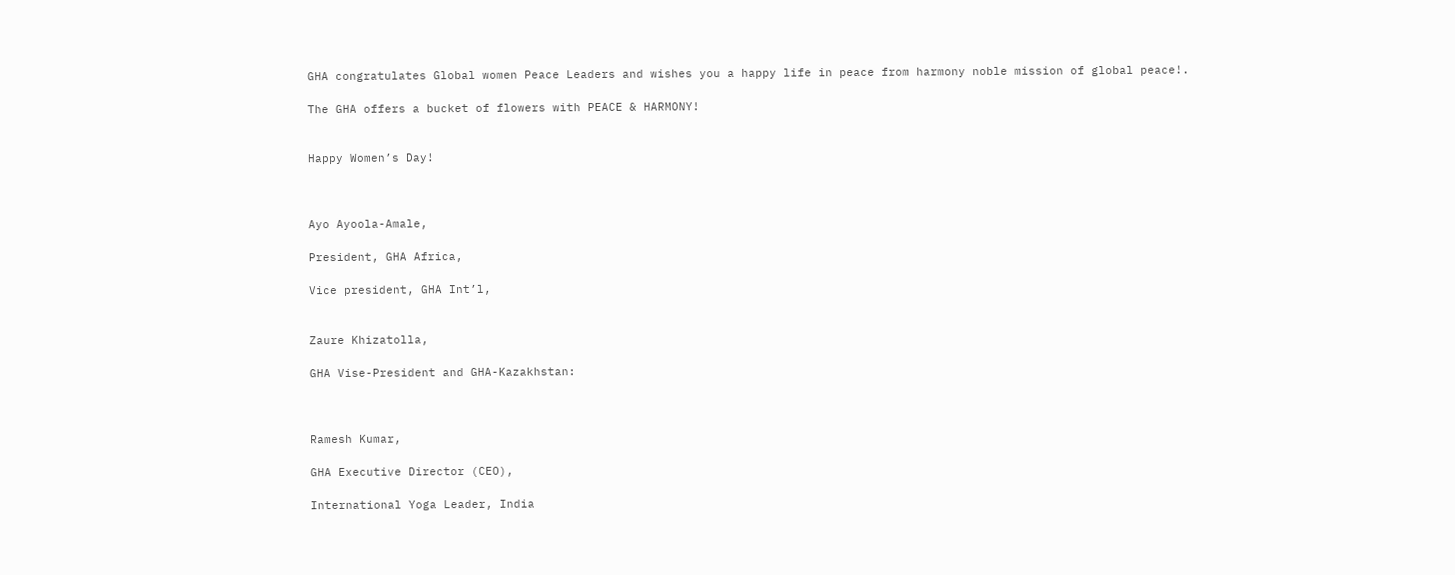GHA congratulates Global women Peace Leaders and wishes you a happy life in peace from harmony noble mission of global peace!.

The GHA offers a bucket of flowers with PEACE & HARMONY!


Happy Women’s Day!



Ayo Ayoola-Amale,

President, GHA Africa,

Vice president, GHA Int’l,


Zaure Khizatolla,

GHA Vise-President and GHA-Kazakhstan:



Ramesh Kumar,

GHA Executive Director (CEO),

International Yoga Leader, India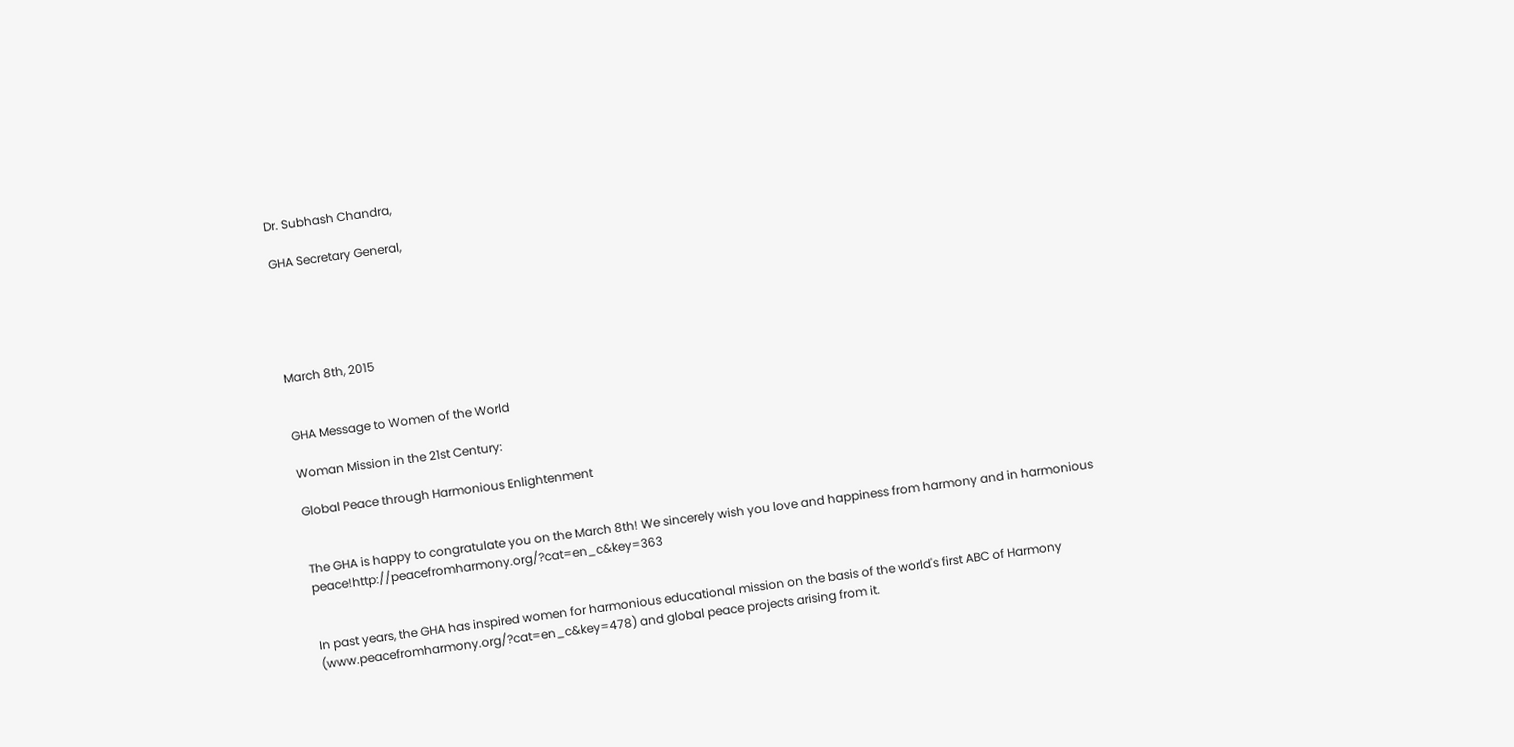Dr. Subhash Chandra,

GHA Secretary General,





March 8th, 2015


GHA Message to Women of the World

Woman Mission in the 21st Century:

Global Peace through Harmonious Enlightenment


The GHA is happy to congratulate you on the March 8th! We sincerely wish you love and happiness from harmony and in harmonious peace!http://peacefromharmony.org/?cat=en_c&key=363


In past years, the GHA has inspired women for harmonious educational mission on the basis of the world's first ABC of Harmony (www.peacefromharmony.org/?cat=en_c&key=478) and global peace projects arising from it.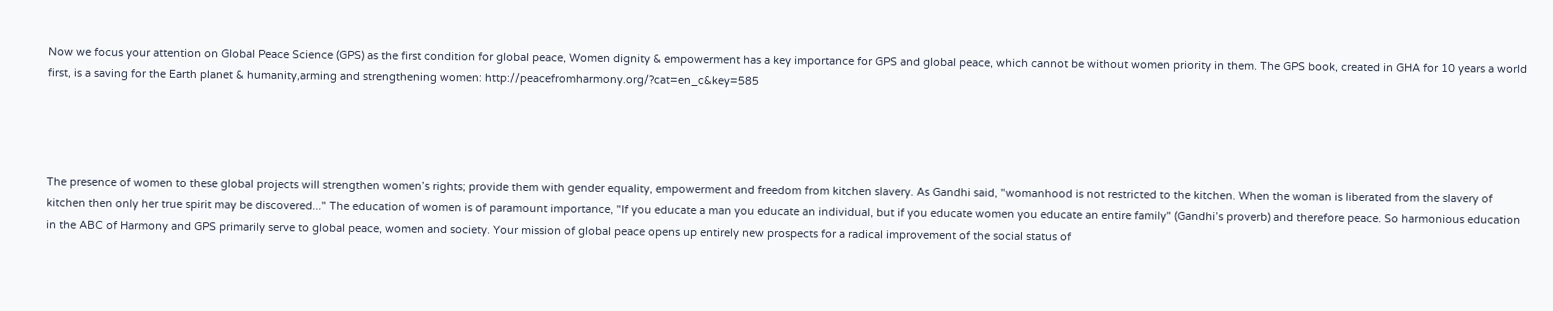Now we focus your attention on Global Peace Science (GPS) as the first condition for global peace, Women dignity & empowerment has a key importance for GPS and global peace, which cannot be without women priority in them. The GPS book, created in GHA for 10 years a world first, is a saving for the Earth planet & humanity,arming and strengthening women: http://peacefromharmony.org/?cat=en_c&key=585




The presence of women to these global projects will strengthen women’s rights; provide them with gender equality, empowerment and freedom from kitchen slavery. As Gandhi said, "womanhood is not restricted to the kitchen. When the woman is liberated from the slavery of kitchen then only her true spirit may be discovered..." The education of women is of paramount importance, "If you educate a man you educate an individual, but if you educate women you educate an entire family" (Gandhi’s proverb) and therefore peace. So harmonious education in the ABC of Harmony and GPS primarily serve to global peace, women and society. Your mission of global peace opens up entirely new prospects for a radical improvement of the social status of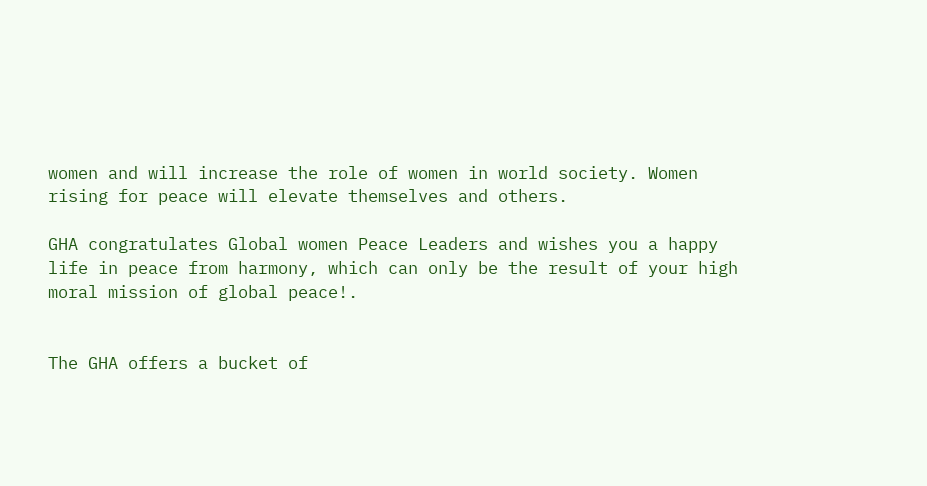women and will increase the role of women in world society. Women rising for peace will elevate themselves and others.

GHA congratulates Global women Peace Leaders and wishes you a happy life in peace from harmony, which can only be the result of your high moral mission of global peace!.


The GHA offers a bucket of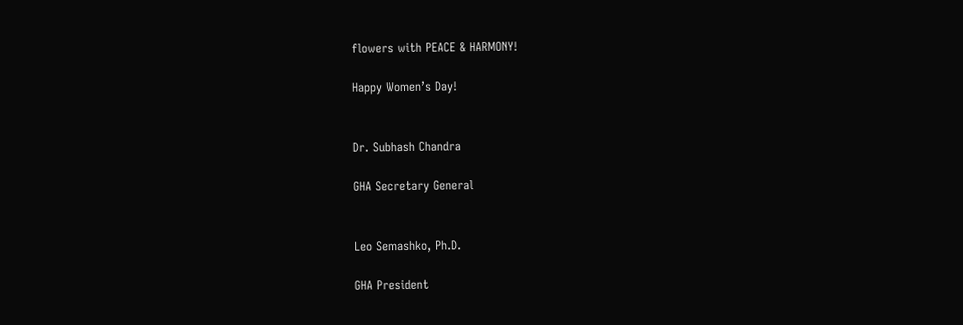flowers with PEACE & HARMONY!

Happy Women’s Day!


Dr. Subhash Chandra

GHA Secretary General


Leo Semashko, Ph.D.

GHA President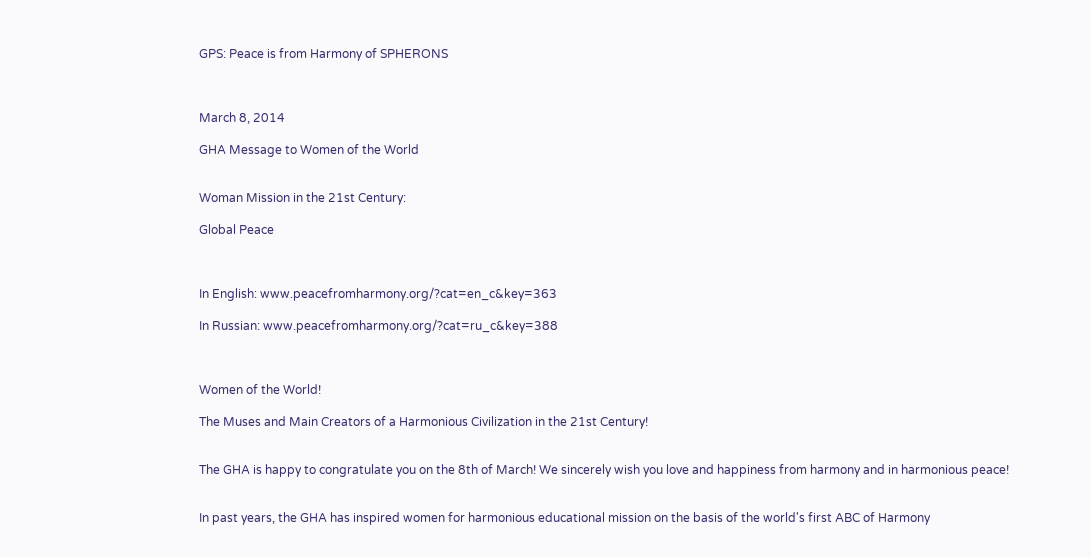GPS: Peace is from Harmony of SPHERONS



March 8, 2014

GHA Message to Women of the World


Woman Mission in the 21st Century:

Global Peace



In English: www.peacefromharmony.org/?cat=en_c&key=363

In Russian: www.peacefromharmony.org/?cat=ru_c&key=388



Women of the World!

The Muses and Main Creators of a Harmonious Civilization in the 21st Century!


The GHA is happy to congratulate you on the 8th of March! We sincerely wish you love and happiness from harmony and in harmonious peace!


In past years, the GHA has inspired women for harmonious educational mission on the basis of the world's first ABC of Harmony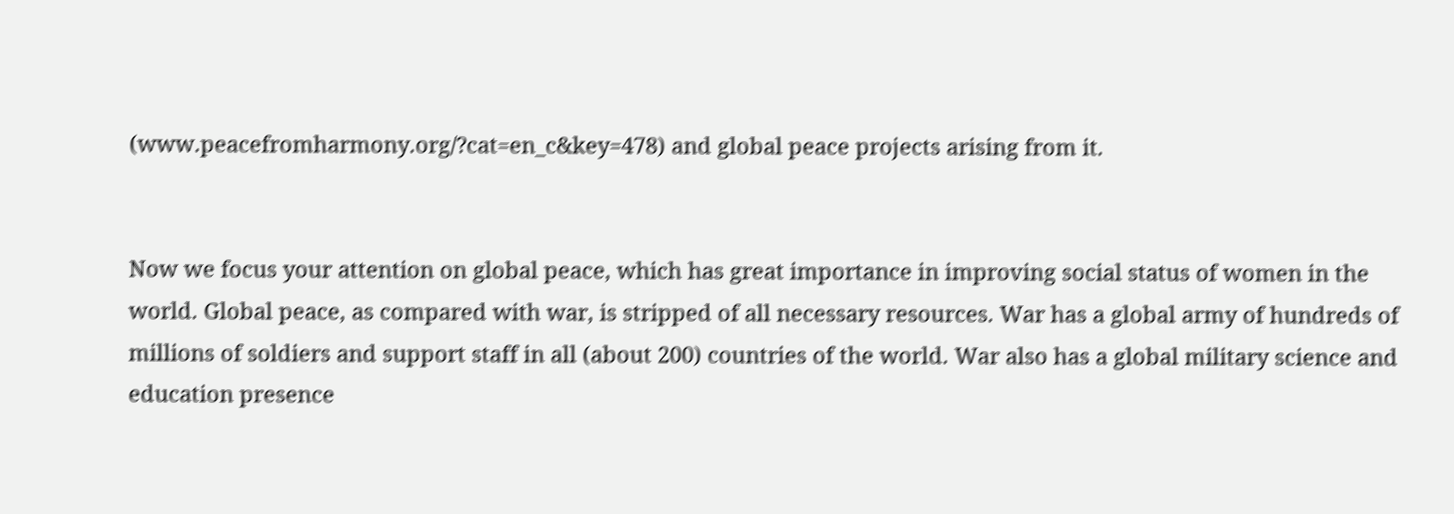(www.peacefromharmony.org/?cat=en_c&key=478) and global peace projects arising from it.


Now we focus your attention on global peace, which has great importance in improving social status of women in the world. Global peace, as compared with war, is stripped of all necessary resources. War has a global army of hundreds of millions of soldiers and support staff in all (about 200) countries of the world. War also has a global military science and education presence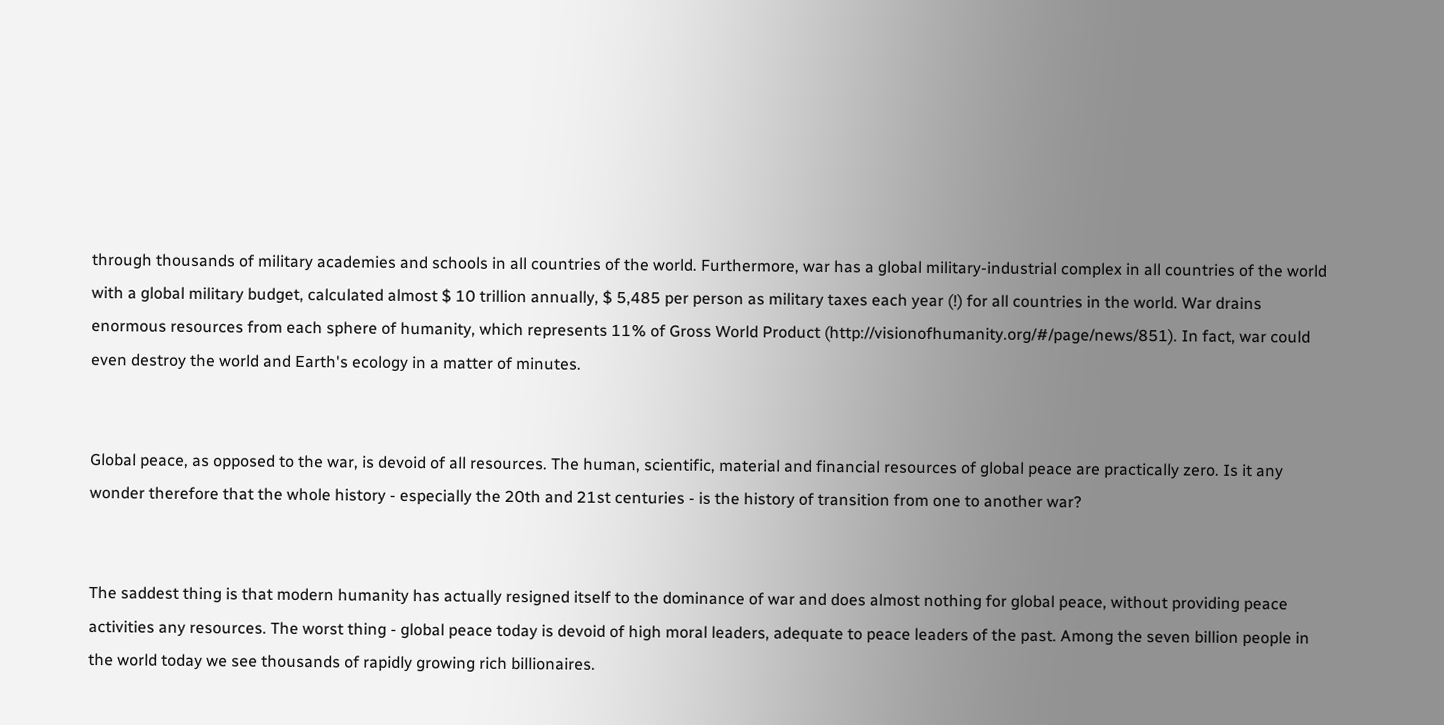through thousands of military academies and schools in all countries of the world. Furthermore, war has a global military-industrial complex in all countries of the world with a global military budget, calculated almost $ 10 trillion annually, $ 5,485 per person as military taxes each year (!) for all countries in the world. War drains enormous resources from each sphere of humanity, which represents 11% of Gross World Product (http://visionofhumanity.org/#/page/news/851). In fact, war could even destroy the world and Earth's ecology in a matter of minutes.


Global peace, as opposed to the war, is devoid of all resources. The human, scientific, material and financial resources of global peace are practically zero. Is it any wonder therefore that the whole history - especially the 20th and 21st centuries - is the history of transition from one to another war?


The saddest thing is that modern humanity has actually resigned itself to the dominance of war and does almost nothing for global peace, without providing peace activities any resources. The worst thing - global peace today is devoid of high moral leaders, adequate to peace leaders of the past. Among the seven billion people in the world today we see thousands of rapidly growing rich billionaires.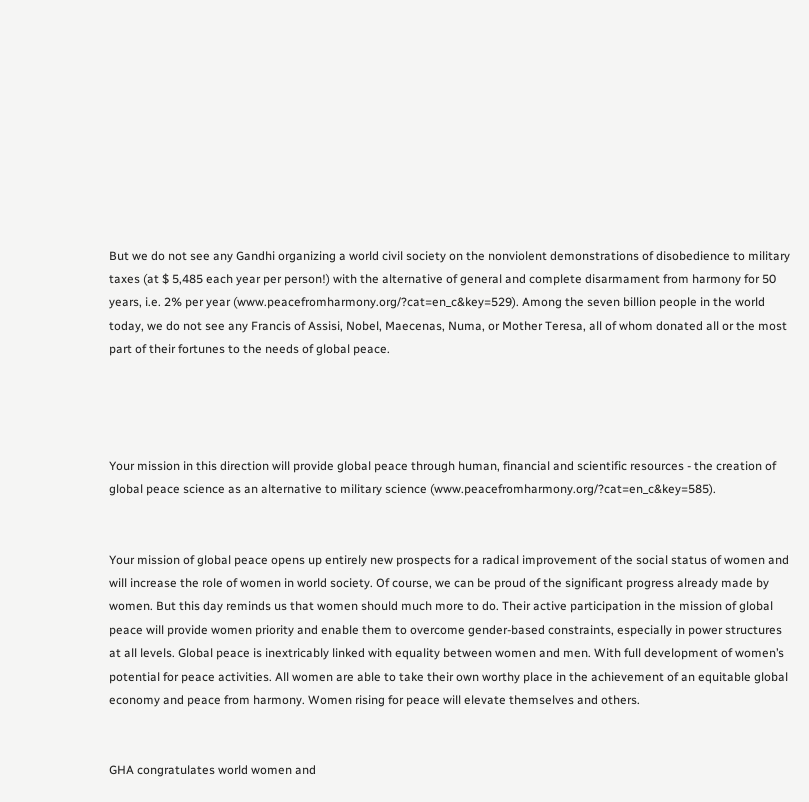But we do not see any Gandhi organizing a world civil society on the nonviolent demonstrations of disobedience to military taxes (at $ 5,485 each year per person!) with the alternative of general and complete disarmament from harmony for 50 years, i.e. 2% per year (www.peacefromharmony.org/?cat=en_c&key=529). Among the seven billion people in the world today, we do not see any Francis of Assisi, Nobel, Maecenas, Numa, or Mother Teresa, all of whom donated all or the most part of their fortunes to the needs of global peace.




Your mission in this direction will provide global peace through human, financial and scientific resources - the creation of global peace science as an alternative to military science (www.peacefromharmony.org/?cat=en_c&key=585).


Your mission of global peace opens up entirely new prospects for a radical improvement of the social status of women and will increase the role of women in world society. Of course, we can be proud of the significant progress already made by women. But this day reminds us that women should much more to do. Their active participation in the mission of global peace will provide women priority and enable them to overcome gender-based constraints, especially in power structures at all levels. Global peace is inextricably linked with equality between women and men. With full development of women’s potential for peace activities. All women are able to take their own worthy place in the achievement of an equitable global economy and peace from harmony. Women rising for peace will elevate themselves and others.


GHA congratulates world women and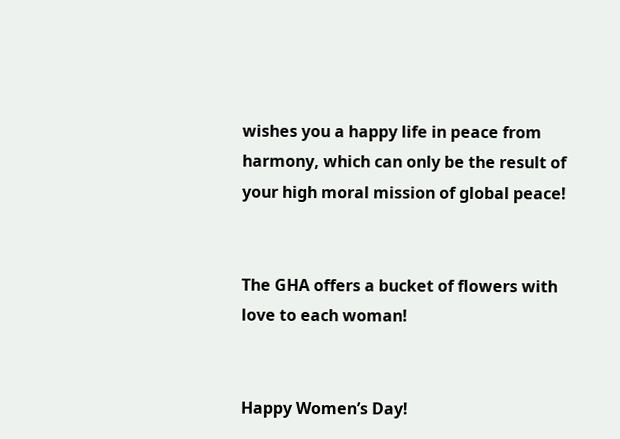wishes you a happy life in peace from harmony, which can only be the result of your high moral mission of global peace!


The GHA offers a bucket of flowers with love to each woman!


Happy Women’s Day!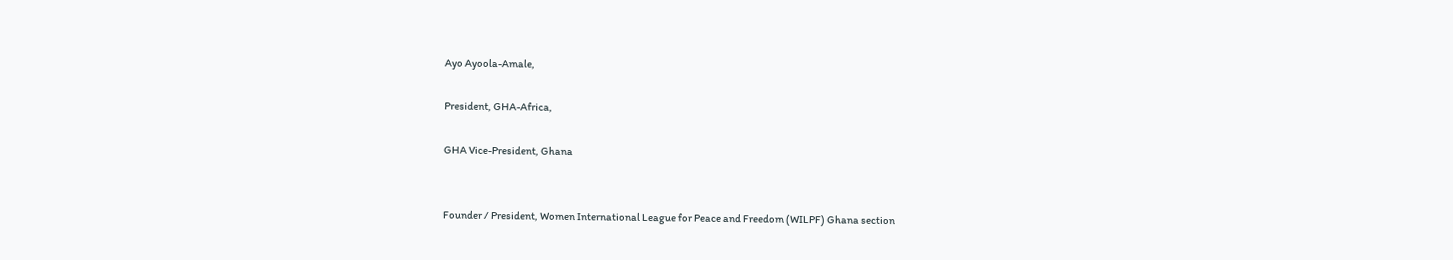Ayo Ayoola-Amale,

President, GHA-Africa,

GHA Vice-President, Ghana


Founder / President, Women International League for Peace and Freedom (WILPF) Ghana section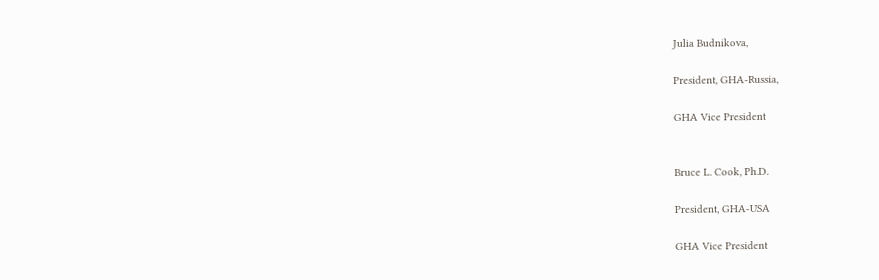Julia Budnikova,

President, GHA-Russia,

GHA Vice President


Bruce L. Cook, Ph.D.

President, GHA-USA

GHA Vice President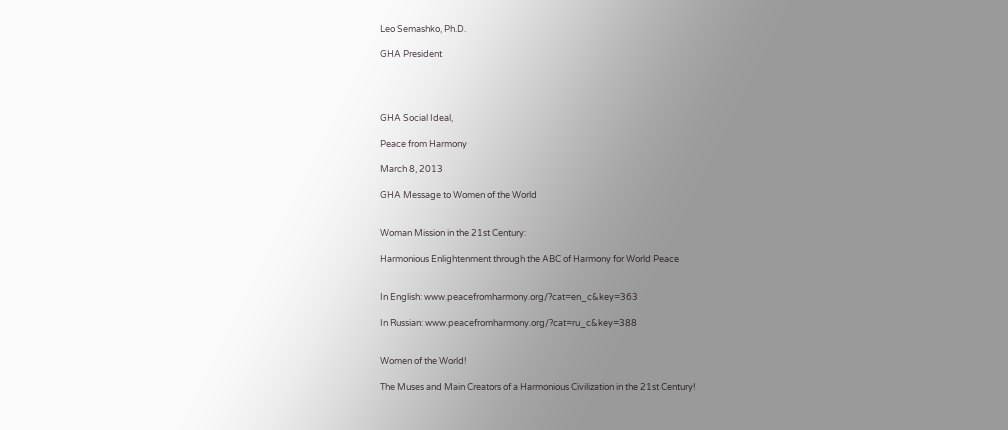Leo Semashko, Ph.D.

GHA President




GHA Social Ideal,

Peace from Harmony

March 8, 2013

GHA Message to Women of the World


Woman Mission in the 21st Century:

Harmonious Enlightenment through the ABC of Harmony for World Peace


In English: www.peacefromharmony.org/?cat=en_c&key=363

In Russian: www.peacefromharmony.org/?cat=ru_c&key=388


Women of the World!

The Muses and Main Creators of a Harmonious Civilization in the 21st Century!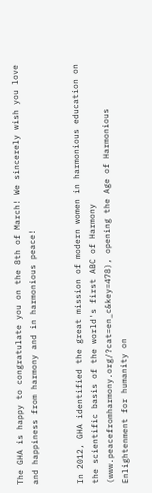The GHA is happy to congratulate you on the 8th of March! We sincerely wish you love and happiness from harmony and in harmonious peace!


In 2012, GHA identified the great mission of modern women in harmonious education on the scientific basis of the world's first ABC of Harmony (www.peacefromharmony.org/?cat=en_c&key=478), opening the Age of Harmonious Enlightenment for humanity on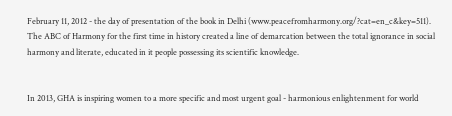February 11, 2012 - the day of presentation of the book in Delhi (www.peacefromharmony.org/?cat=en_c&key=511). The ABC of Harmony for the first time in history created a line of demarcation between the total ignorance in social harmony and literate, educated in it people possessing its scientific knowledge.


In 2013, GHA is inspiring women to a more specific and most urgent goal - harmonious enlightenment for world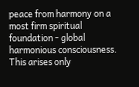peace from harmony on a most firm spiritual foundation - global harmonious consciousness. This arises only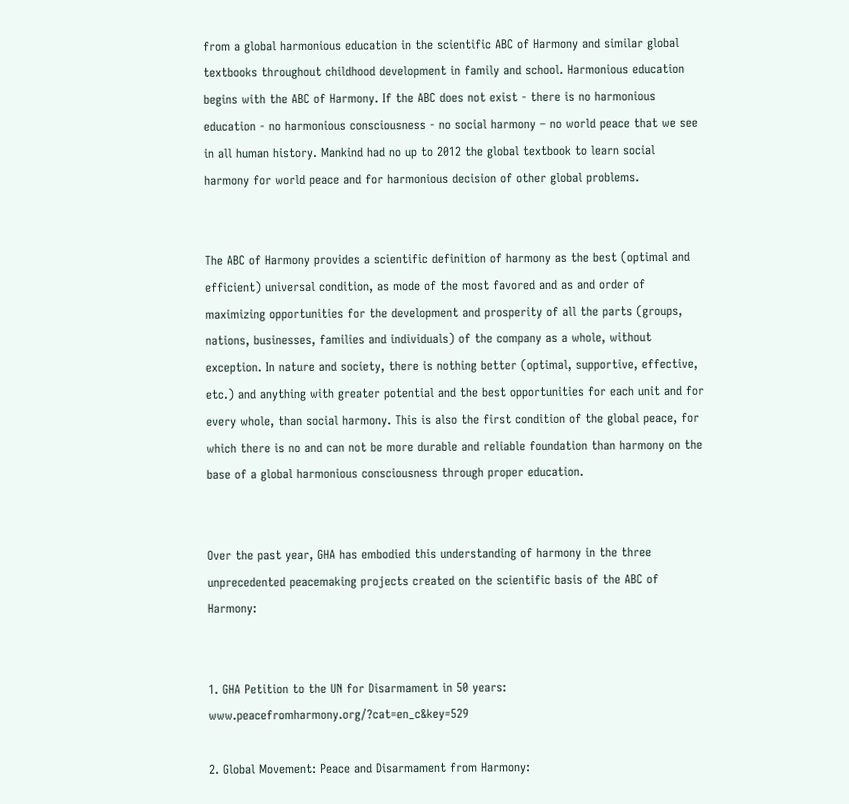from a global harmonious education in the scientific ABC of Harmony and similar global textbooks throughout childhood development in family and school. Harmonious education begins with the ABC of Harmony. If the ABC does not exist - there is no harmonious education - no harmonious consciousness - no social harmony – no world peace that we see in all human history. Mankind had no up to 2012 the global textbook to learn social harmony for world peace and for harmonious decision of other global problems.


The ABC of Harmony provides a scientific definition of harmony as the best (optimal and efficient) universal condition, as mode of the most favored and as and order of maximizing opportunities for the development and prosperity of all the parts (groups, nations, businesses, families and individuals) of the company as a whole, without exception. In nature and society, there is nothing better (optimal, supportive, effective, etc.) and anything with greater potential and the best opportunities for each unit and for every whole, than social harmony. This is also the first condition of the global peace, for which there is no and can not be more durable and reliable foundation than harmony on the base of a global harmonious consciousness through proper education.


Over the past year, GHA has embodied this understanding of harmony in the three unprecedented peacemaking projects created on the scientific basis of the ABC of Harmony:


1. GHA Petition to the UN for Disarmament in 50 years: www.peacefromharmony.org/?cat=en_c&key=529

2. Global Movement: Peace and Disarmament from Harmony: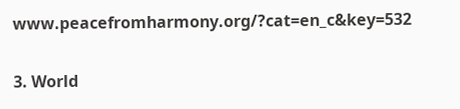www.peacefromharmony.org/?cat=en_c&key=532

3. World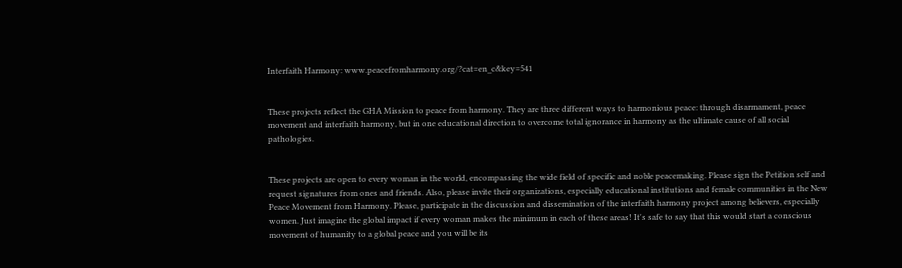Interfaith Harmony: www.peacefromharmony.org/?cat=en_c&key=541


These projects reflect the GHA Mission to peace from harmony. They are three different ways to harmonious peace: through disarmament, peace movement and interfaith harmony, but in one educational direction to overcome total ignorance in harmony as the ultimate cause of all social pathologies.


These projects are open to every woman in the world, encompassing the wide field of specific and noble peacemaking. Please sign the Petition self and request signatures from ones and friends. Also, please invite their organizations, especially educational institutions and female communities in the New Peace Movement from Harmony. Please, participate in the discussion and dissemination of the interfaith harmony project among believers, especially women. Just imagine the global impact if every woman makes the minimum in each of these areas! It's safe to say that this would start a conscious movement of humanity to a global peace and you will be its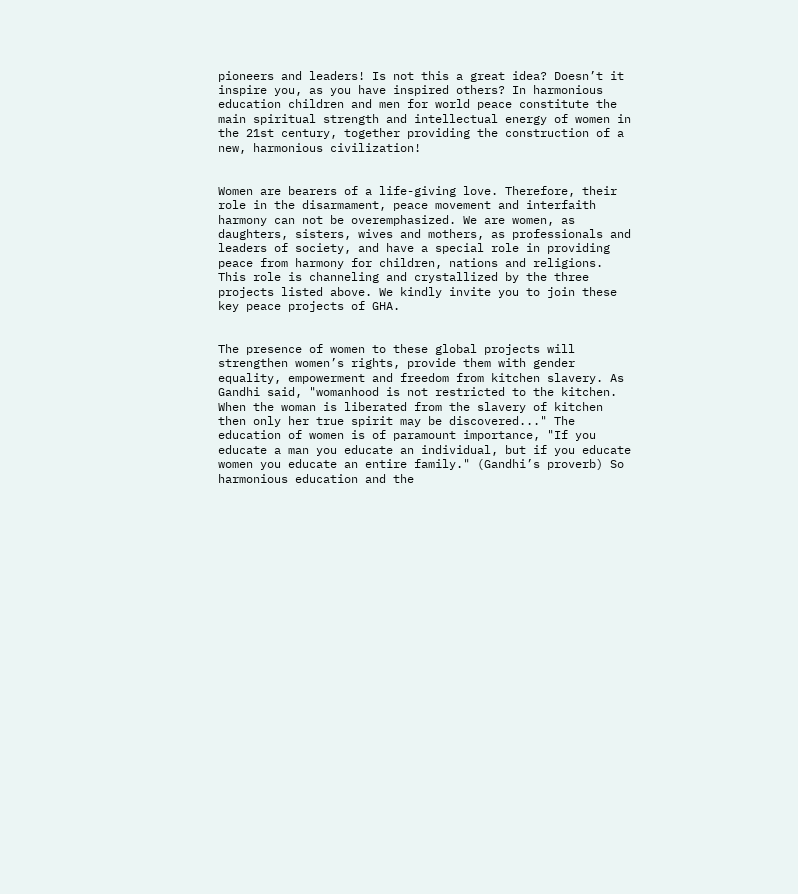pioneers and leaders! Is not this a great idea? Doesn’t it inspire you, as you have inspired others? In harmonious education children and men for world peace constitute the main spiritual strength and intellectual energy of women in the 21st century, together providing the construction of a new, harmonious civilization!


Women are bearers of a life-giving love. Therefore, their role in the disarmament, peace movement and interfaith harmony can not be overemphasized. We are women, as daughters, sisters, wives and mothers, as professionals and leaders of society, and have a special role in providing peace from harmony for children, nations and religions. This role is channeling and crystallized by the three projects listed above. We kindly invite you to join these key peace projects of GHA.


The presence of women to these global projects will strengthen women’s rights, provide them with gender equality, empowerment and freedom from kitchen slavery. As Gandhi said, "womanhood is not restricted to the kitchen. When the woman is liberated from the slavery of kitchen then only her true spirit may be discovered..." The education of women is of paramount importance, "If you educate a man you educate an individual, but if you educate women you educate an entire family." (Gandhi’s proverb) So harmonious education and the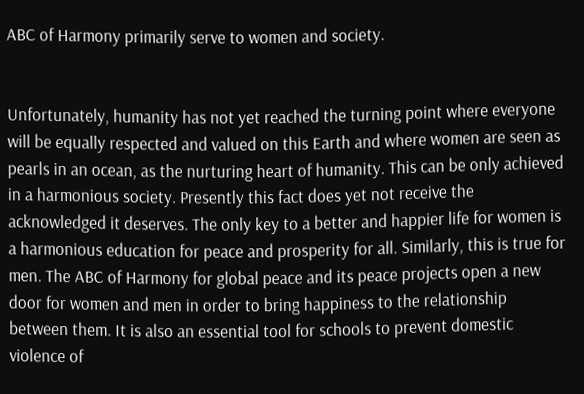ABC of Harmony primarily serve to women and society.


Unfortunately, humanity has not yet reached the turning point where everyone will be equally respected and valued on this Earth and where women are seen as pearls in an ocean, as the nurturing heart of humanity. This can be only achieved in a harmonious society. Presently this fact does yet not receive the acknowledged it deserves. The only key to a better and happier life for women is a harmonious education for peace and prosperity for all. Similarly, this is true for men. The ABC of Harmony for global peace and its peace projects open a new door for women and men in order to bring happiness to the relationship between them. It is also an essential tool for schools to prevent domestic violence of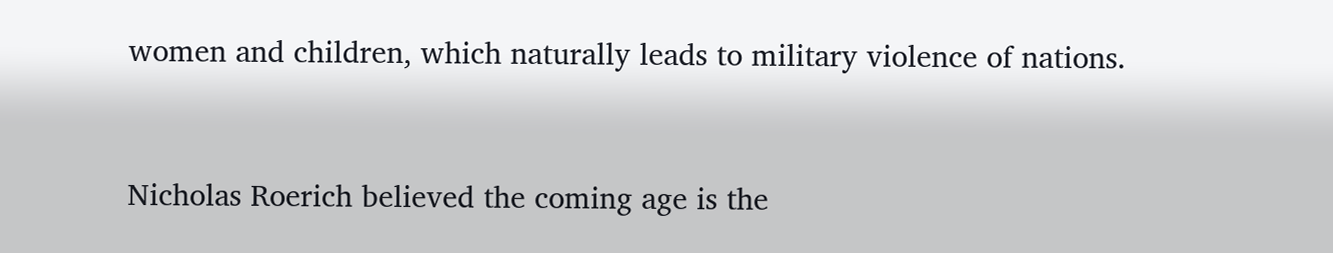women and children, which naturally leads to military violence of nations.


Nicholas Roerich believed the coming age is the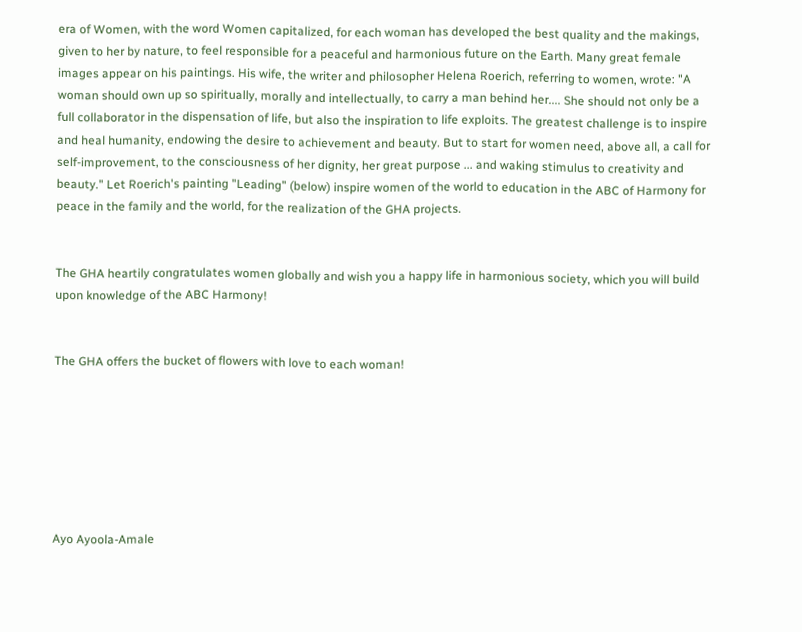era of Women, with the word Women capitalized, for each woman has developed the best quality and the makings, given to her by nature, to feel responsible for a peaceful and harmonious future on the Earth. Many great female images appear on his paintings. His wife, the writer and philosopher Helena Roerich, referring to women, wrote: "A woman should own up so spiritually, morally and intellectually, to carry a man behind her.... She should not only be a full collaborator in the dispensation of life, but also the inspiration to life exploits. The greatest challenge is to inspire and heal humanity, endowing the desire to achievement and beauty. But to start for women need, above all, a call for self-improvement, to the consciousness of her dignity, her great purpose ... and waking stimulus to creativity and beauty." Let Roerich's painting "Leading" (below) inspire women of the world to education in the ABC of Harmony for peace in the family and the world, for the realization of the GHA projects.


The GHA heartily congratulates women globally and wish you a happy life in harmonious society, which you will build upon knowledge of the ABC Harmony!


The GHA offers the bucket of flowers with love to each woman!







Ayo Ayoola-Amale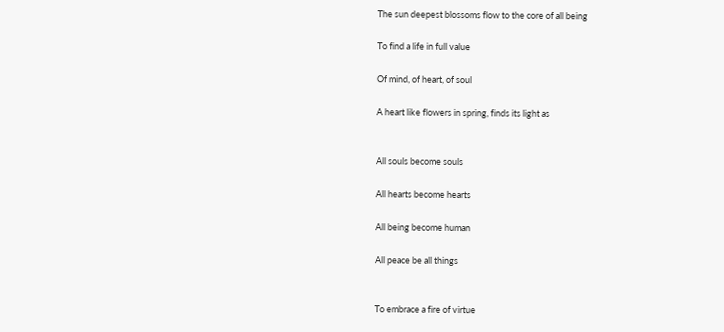The sun deepest blossoms flow to the core of all being

To find a life in full value

Of mind, of heart, of soul

A heart like flowers in spring, finds its light as


All souls become souls

All hearts become hearts

All being become human

All peace be all things


To embrace a fire of virtue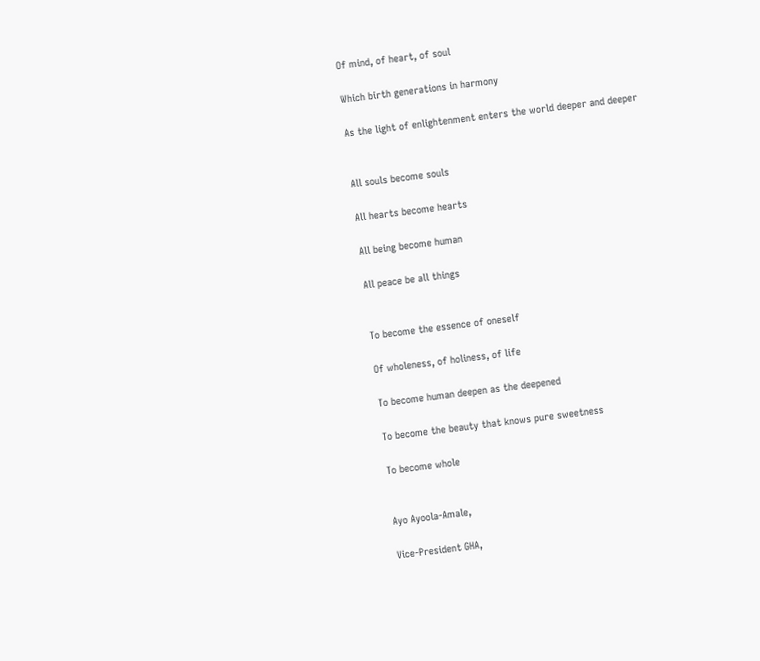Of mind, of heart, of soul

Which birth generations in harmony

As the light of enlightenment enters the world deeper and deeper


All souls become souls

All hearts become hearts

All being become human

All peace be all things


To become the essence of oneself

Of wholeness, of holiness, of life

To become human deepen as the deepened

To become the beauty that knows pure sweetness

To become whole


Ayo Ayoola-Amale,

Vice-President GHA,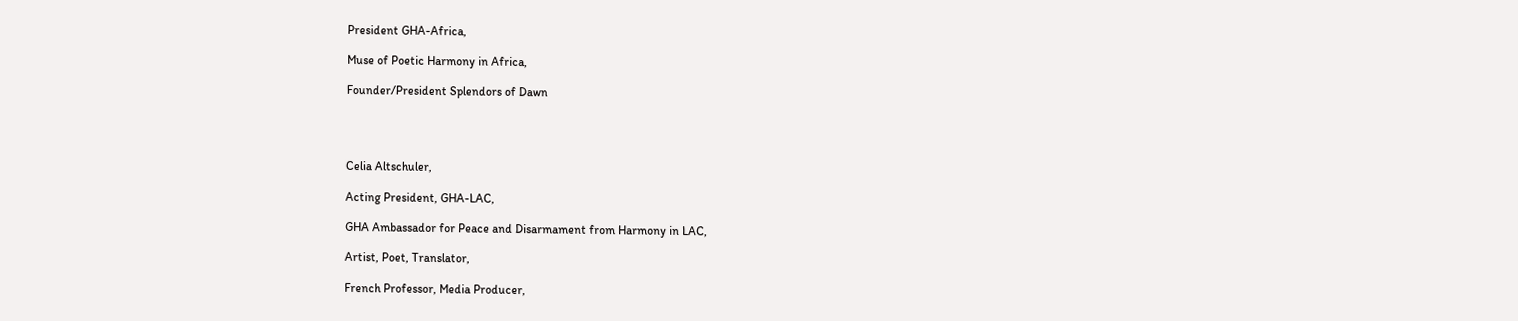President GHA-Africa,

Muse of Poetic Harmony in Africa,

Founder/President Splendors of Dawn




Celia Altschuler,

Acting President, GHA-LAC,

GHA Ambassador for Peace and Disarmament from Harmony in LAC,

Artist, Poet, Translator,

French Professor, Media Producer,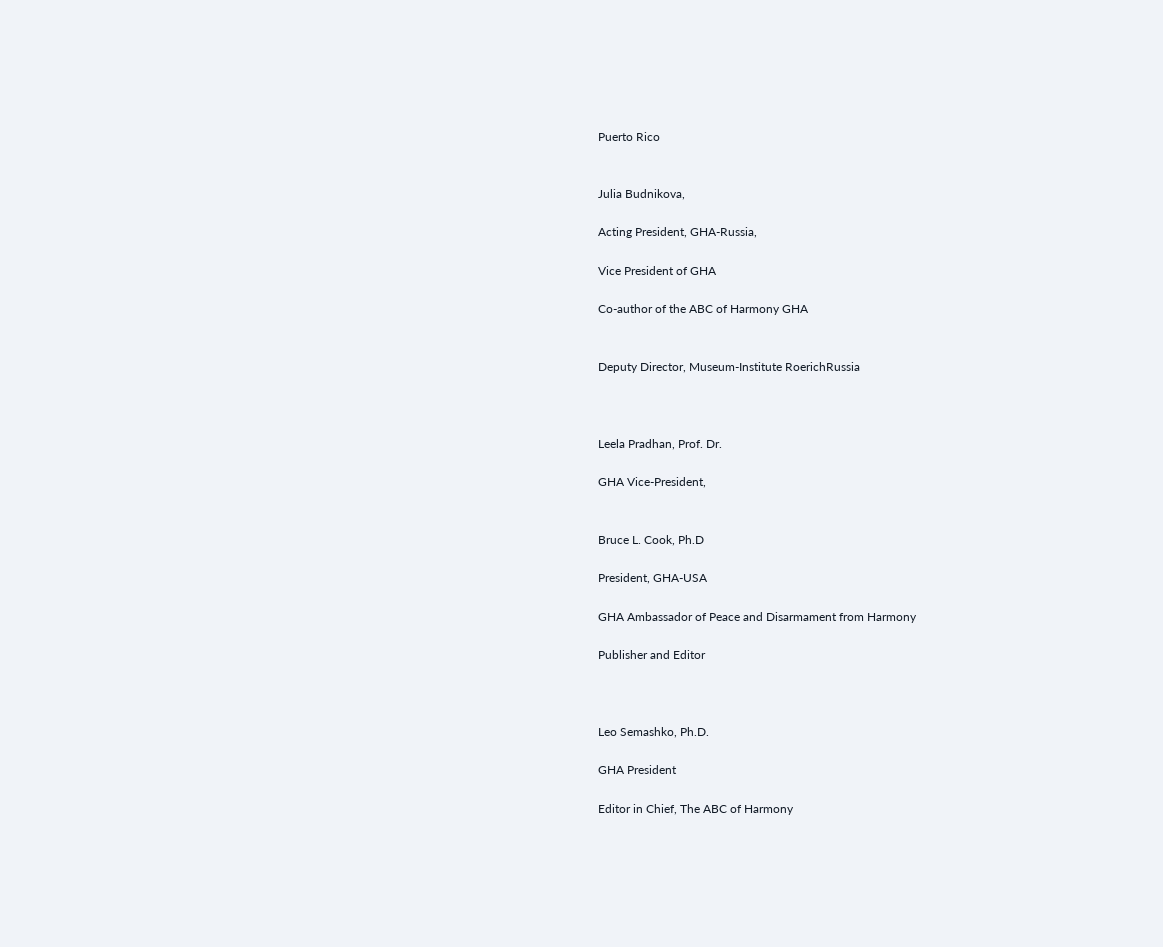Puerto Rico


Julia Budnikova,

Acting President, GHA-Russia,

Vice President of GHA

Co-author of the ABC of Harmony GHA


Deputy Director, Museum-Institute RoerichRussia



Leela Pradhan, Prof. Dr.

GHA Vice-President,


Bruce L. Cook, Ph.D

President, GHA-USA

GHA Ambassador of Peace and Disarmament from Harmony

Publisher and Editor



Leo Semashko, Ph.D.

GHA President

Editor in Chief, The ABC of Harmony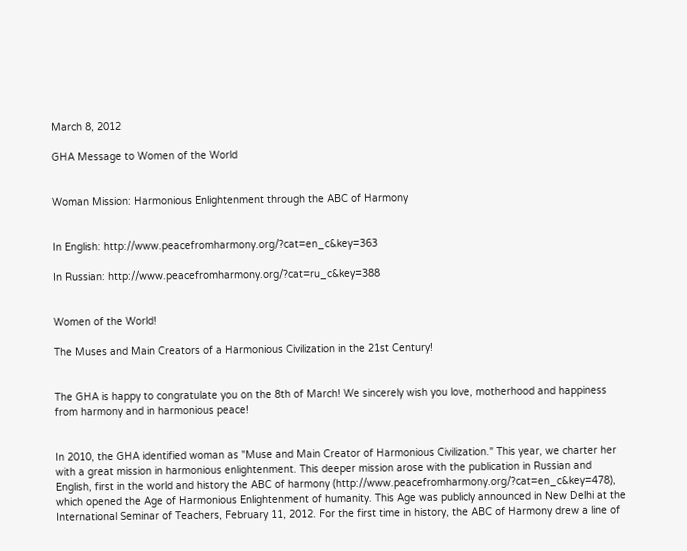March 8, 2012

GHA Message to Women of the World


Woman Mission: Harmonious Enlightenment through the ABC of Harmony


In English: http://www.peacefromharmony.org/?cat=en_c&key=363

In Russian: http://www.peacefromharmony.org/?cat=ru_c&key=388


Women of the World!

The Muses and Main Creators of a Harmonious Civilization in the 21st Century!


The GHA is happy to congratulate you on the 8th of March! We sincerely wish you love, motherhood and happiness from harmony and in harmonious peace!


In 2010, the GHA identified woman as "Muse and Main Creator of Harmonious Civilization." This year, we charter her with a great mission in harmonious enlightenment. This deeper mission arose with the publication in Russian and English, first in the world and history the ABC of harmony (http://www.peacefromharmony.org/?cat=en_c&key=478), which opened the Age of Harmonious Enlightenment of humanity. This Age was publicly announced in New Delhi at the International Seminar of Teachers, February 11, 2012. For the first time in history, the ABC of Harmony drew a line of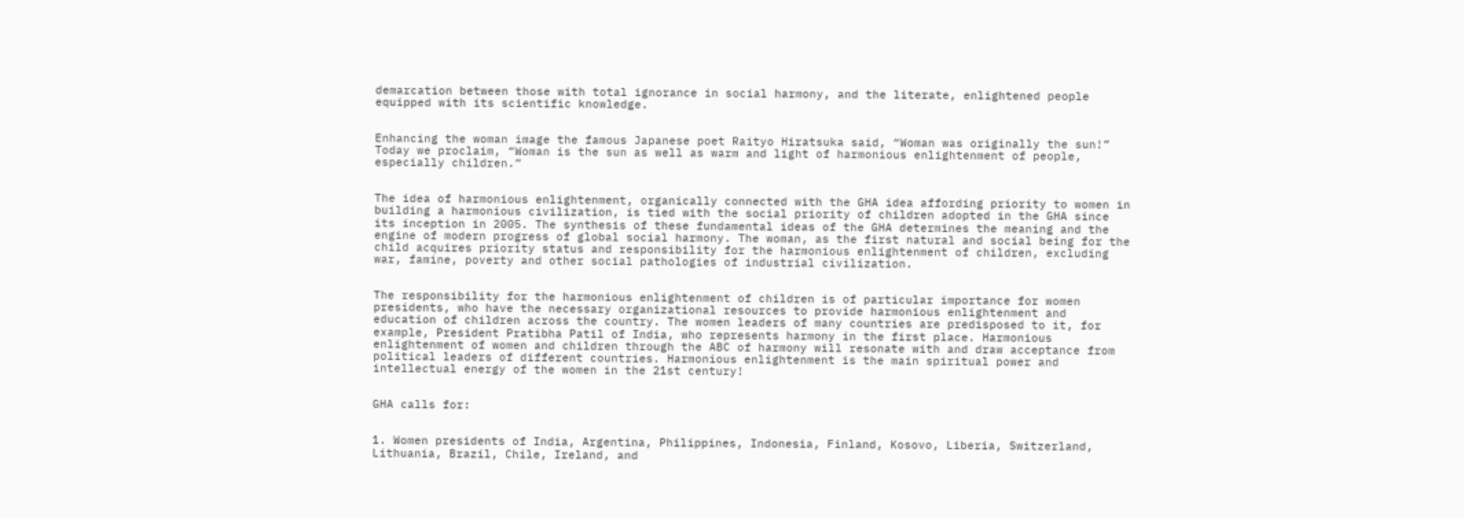demarcation between those with total ignorance in social harmony, and the literate, enlightened people equipped with its scientific knowledge.


Enhancing the woman image the famous Japanese poet Raityo Hiratsuka said, “Woman was originally the sun!” Today we proclaim, “Woman is the sun as well as warm and light of harmonious enlightenment of people, especially children.”


The idea of harmonious enlightenment, organically connected with the GHA idea affording priority to women in building a harmonious civilization, is tied with the social priority of children adopted in the GHA since its inception in 2005. The synthesis of these fundamental ideas of the GHA determines the meaning and the engine of modern progress of global social harmony. The woman, as the first natural and social being for the child acquires priority status and responsibility for the harmonious enlightenment of children, excluding war, famine, poverty and other social pathologies of industrial civilization.


The responsibility for the harmonious enlightenment of children is of particular importance for women presidents, who have the necessary organizational resources to provide harmonious enlightenment and education of children across the country. The women leaders of many countries are predisposed to it, for example, President Pratibha Patil of India, who represents harmony in the first place. Harmonious enlightenment of women and children through the ABC of harmony will resonate with and draw acceptance from political leaders of different countries. Harmonious enlightenment is the main spiritual power and intellectual energy of the women in the 21st century!


GHA calls for:


1. Women presidents of India, Argentina, Philippines, Indonesia, Finland, Kosovo, Liberia, Switzerland, Lithuania, Brazil, Chile, Ireland, and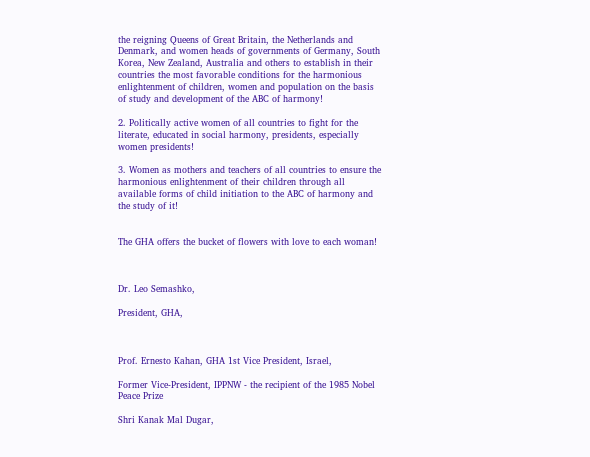the reigning Queens of Great Britain, the Netherlands and Denmark, and women heads of governments of Germany, South Korea, New Zealand, Australia and others to establish in their countries the most favorable conditions for the harmonious enlightenment of children, women and population on the basis of study and development of the ABC of harmony!

2. Politically active women of all countries to fight for the literate, educated in social harmony, presidents, especially women presidents!

3. Women as mothers and teachers of all countries to ensure the harmonious enlightenment of their children through all available forms of child initiation to the ABC of harmony and the study of it!


The GHA offers the bucket of flowers with love to each woman!



Dr. Leo Semashko,

President, GHA,



Prof. Ernesto Kahan, GHA 1st Vice President, Israel,

Former Vice-President, IPPNW - the recipient of the 1985 Nobel Peace Prize

Shri Kanak Mal Dugar,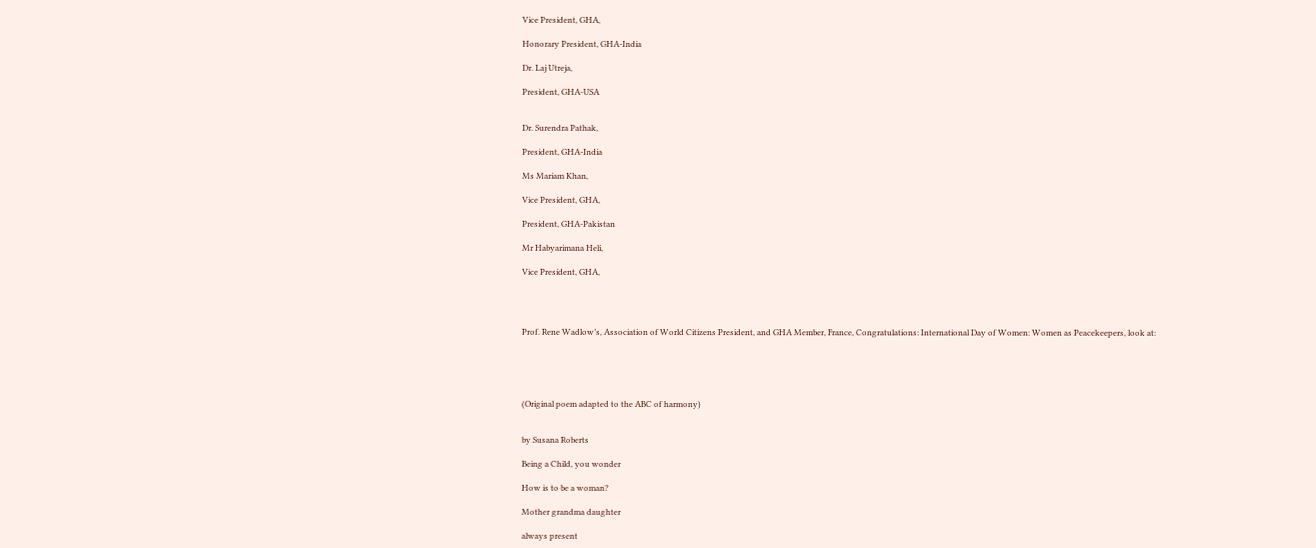Vice President, GHA,

Honorary President, GHA-India

Dr. Laj Utreja,

President, GHA-USA


Dr. Surendra Pathak,

President, GHA-India

Ms Mariam Khan,

Vice President, GHA,

President, GHA-Pakistan

Mr Habyarimana Heli,

Vice President, GHA,




Prof. Rene Wadlow’s, Association of World Citizens President, and GHA Member, France, Congratulations: International Day of Women: Women as Peacekeepers, look at:





(Original poem adapted to the ABC of harmony)


by Susana Roberts

Being a Child, you wonder

How is to be a woman?

Mother grandma daughter

always present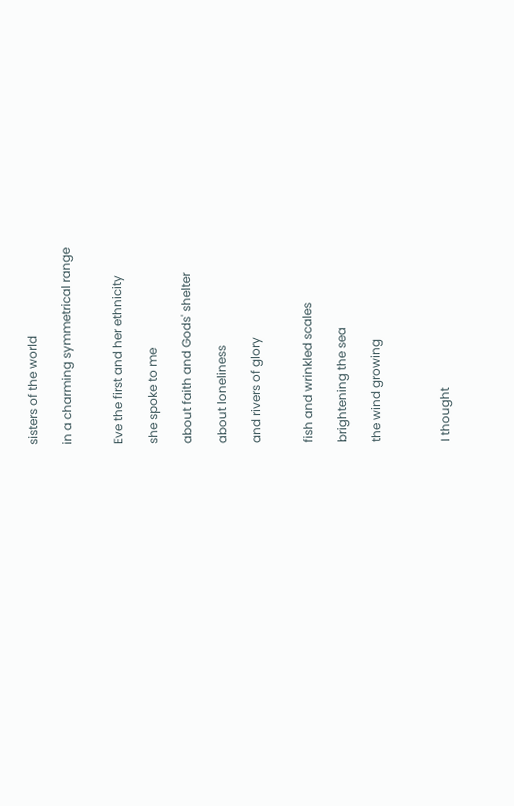sisters of the world

in a charming symmetrical range


Eve the first and her ethnicity

she spoke to me

about faith and Gods' shelter

about loneliness

and rivers of glory


fish and wrinkled scales

brightening the sea

the wind growing



I thought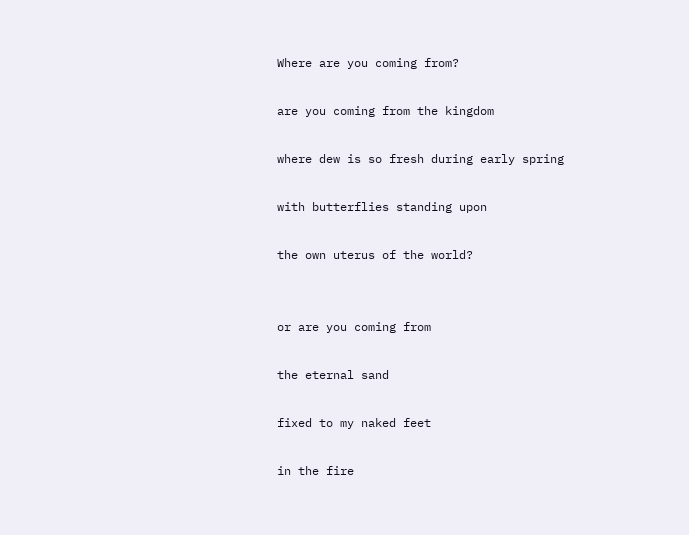Where are you coming from?

are you coming from the kingdom

where dew is so fresh during early spring

with butterflies standing upon

the own uterus of the world?


or are you coming from

the eternal sand

fixed to my naked feet

in the fire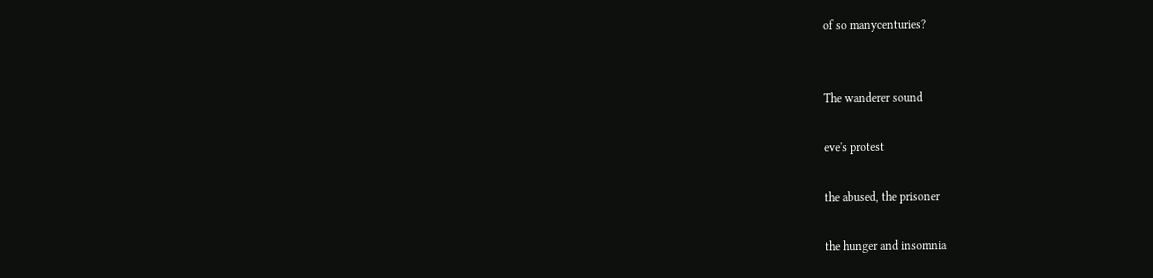of so manycenturies?


The wanderer sound

eve's protest

the abused, the prisoner

the hunger and insomnia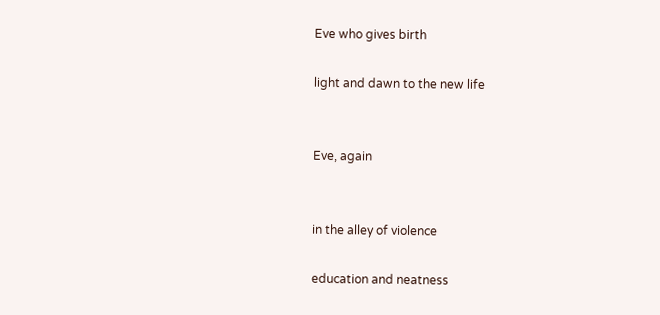Eve who gives birth

light and dawn to the new life


Eve, again


in the alley of violence

education and neatness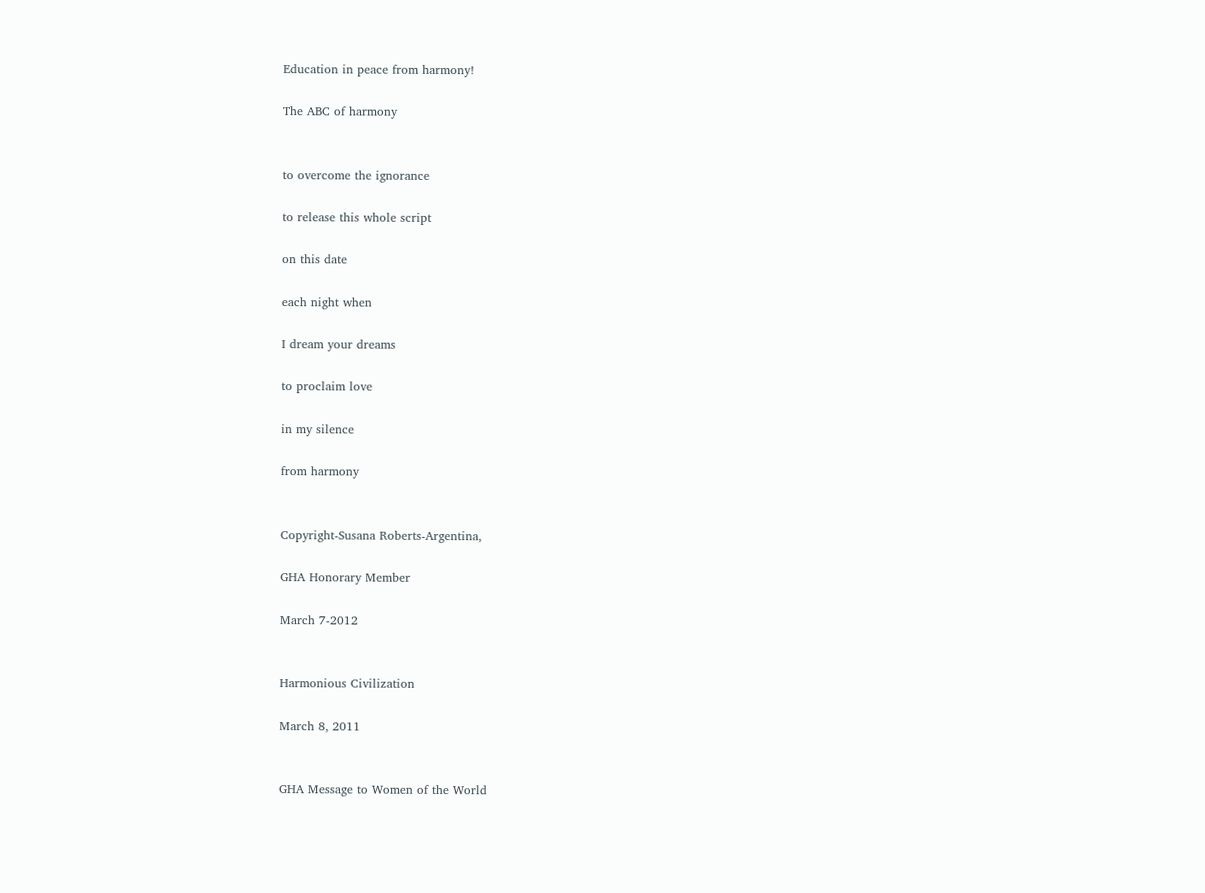Education in peace from harmony!

The ABC of harmony


to overcome the ignorance

to release this whole script

on this date

each night when

I dream your dreams

to proclaim love

in my silence

from harmony


Copyright-Susana Roberts-Argentina,

GHA Honorary Member

March 7-2012


Harmonious Civilization

March 8, 2011


GHA Message to Women of the World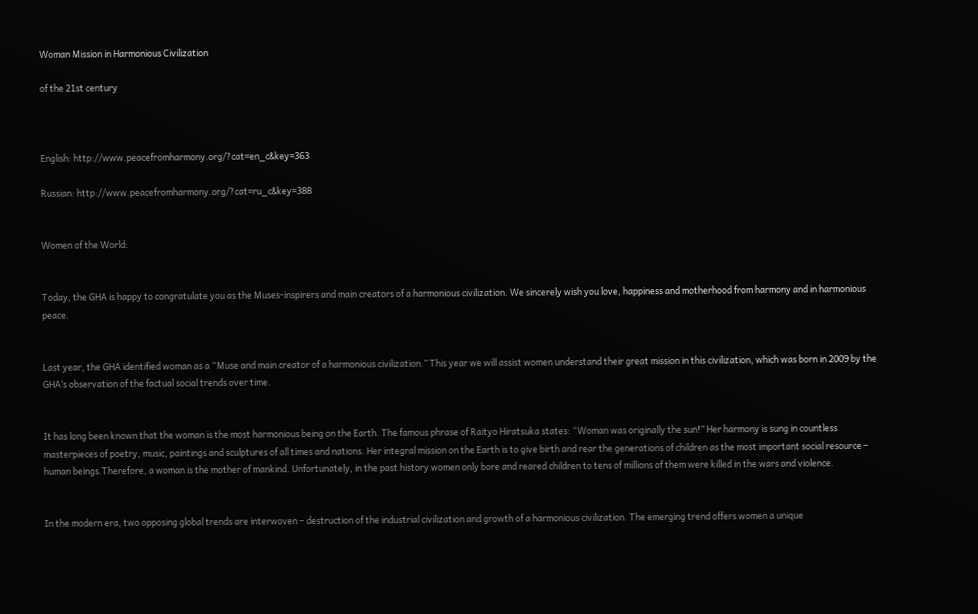Woman Mission in Harmonious Civilization

of the 21st century



English: http://www.peacefromharmony.org/?cat=en_c&key=363

Russian: http://www.peacefromharmony.org/?cat=ru_c&key=388


Women of the World:


Today, the GHA is happy to congratulate you as the Muses-inspirers and main creators of a harmonious civilization. We sincerely wish you love, happiness and motherhood from harmony and in harmonious peace.


Last year, the GHA identified woman as a “Muse and main creator of a harmonious civilization.” This year we will assist women understand their great mission in this civilization, which was born in 2009 by the GHA’s observation of the factual social trends over time.


It has long been known that the woman is the most harmonious being on the Earth. The famous phrase of Raityo Hiratsuka states: “Woman was originally the sun!” Her harmony is sung in countless masterpieces of poetry, music, paintings and sculptures of all times and nations. Her integral mission on the Earth is to give birth and rear the generations of children as the most important social resource – human beings.Therefore, a woman is the mother of mankind. Unfortunately, in the past history women only bore and reared children to tens of millions of them were killed in the wars and violence.


In the modern era, two opposing global trends are interwoven – destruction of the industrial civilization and growth of a harmonious civilization. The emerging trend offers women a unique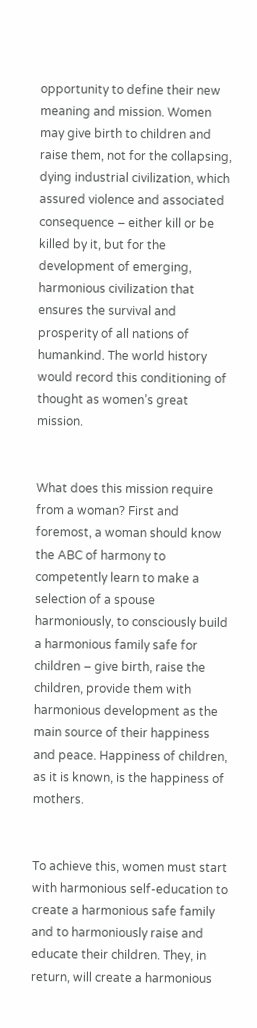opportunity to define their new meaning and mission. Women may give birth to children and raise them, not for the collapsing, dying industrial civilization, which assured violence and associated consequence – either kill or be killed by it, but for the development of emerging, harmonious civilization that ensures the survival and prosperity of all nations of humankind. The world history would record this conditioning of thought as women’s great mission.


What does this mission require from a woman? First and foremost, a woman should know the ABC of harmony to competently learn to make a selection of a spouse harmoniously, to consciously build a harmonious family safe for children – give birth, raise the children, provide them with harmonious development as the main source of their happiness and peace. Happiness of children, as it is known, is the happiness of mothers.


To achieve this, women must start with harmonious self-education to create a harmonious safe family and to harmoniously raise and educate their children. They, in return, will create a harmonious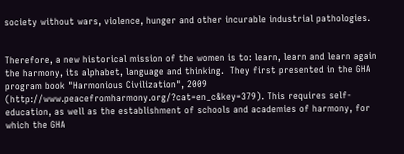society without wars, violence, hunger and other incurable industrial pathologies.


Therefore, a new historical mission of the women is to: learn, learn and learn again the harmony, its alphabet, language and thinking.  They first presented in the GHA program book "Harmonious Civilization", 2009 (http://www.peacefromharmony.org/?cat=en_c&key=379). This requires self-education, as well as the establishment of schools and academies of harmony, for which the GHA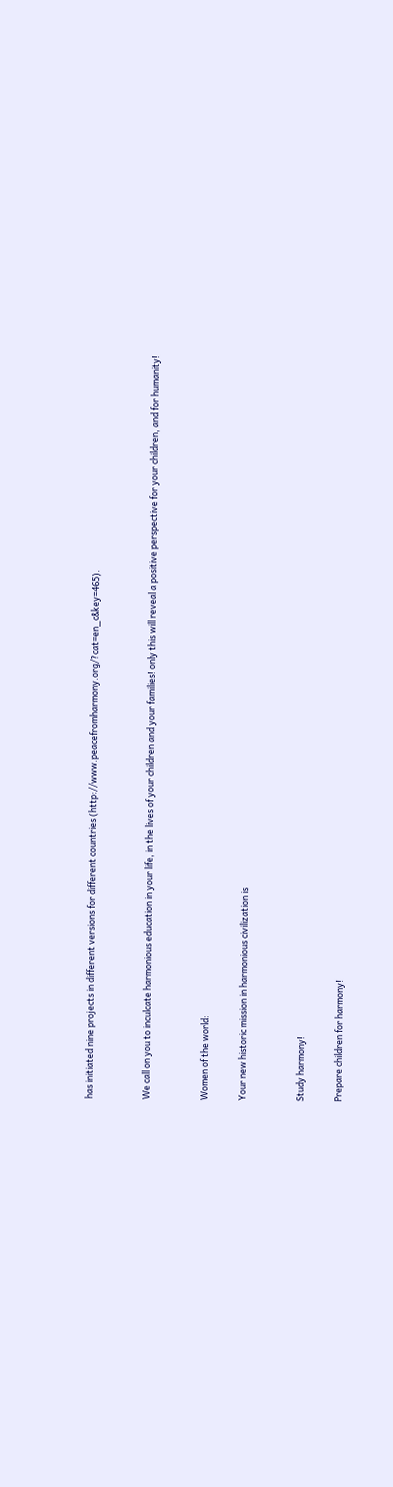has initiated nine projects in different versions for different countries (http://www.peacefromharmony.org/?cat=en_c&key=465).


We call on you to inculcate harmonious education in your life, in the lives of your children and your families! only this will reveal a positive perspective for your children, and for humanity!


Women of the world:

Your new historic mission in harmonious civilization is


Study harmony!

Prepare children for harmony!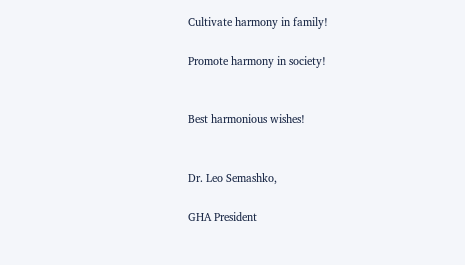Cultivate harmony in family!

Promote harmony in society!


Best harmonious wishes!


Dr. Leo Semashko,

GHA President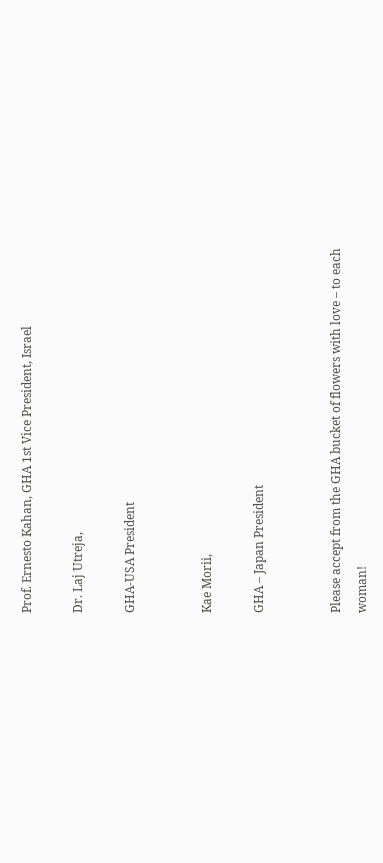Prof. Ernesto Kahan, GHA 1st Vice President, Israel

Dr. Laj Utreja,

GHA-USA President


Kae Morii,

GHA – Japan President


Please accept from the GHA bucket of flowers with love – to each woman!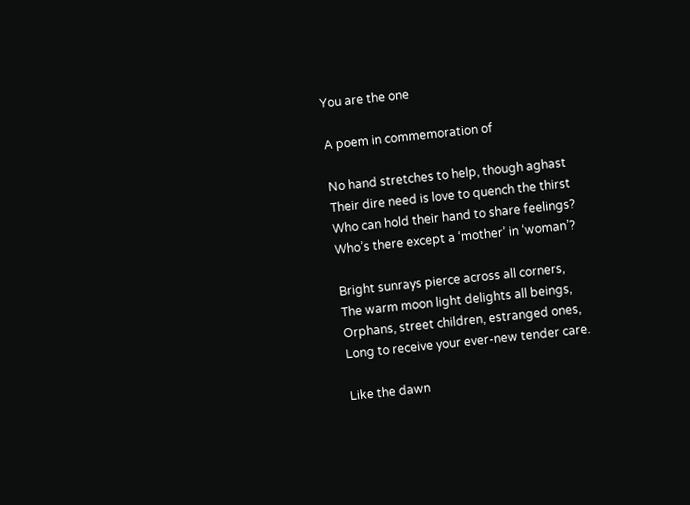You are the one

A poem in commemoration of

No hand stretches to help, though aghast
Their dire need is love to quench the thirst
Who can hold their hand to share feelings?
Who’s there except a ‘mother’ in ‘woman’?

Bright sunrays pierce across all corners,
The warm moon light delights all beings,
Orphans, street children, estranged ones,
Long to receive your ever-new tender care.

Like the dawn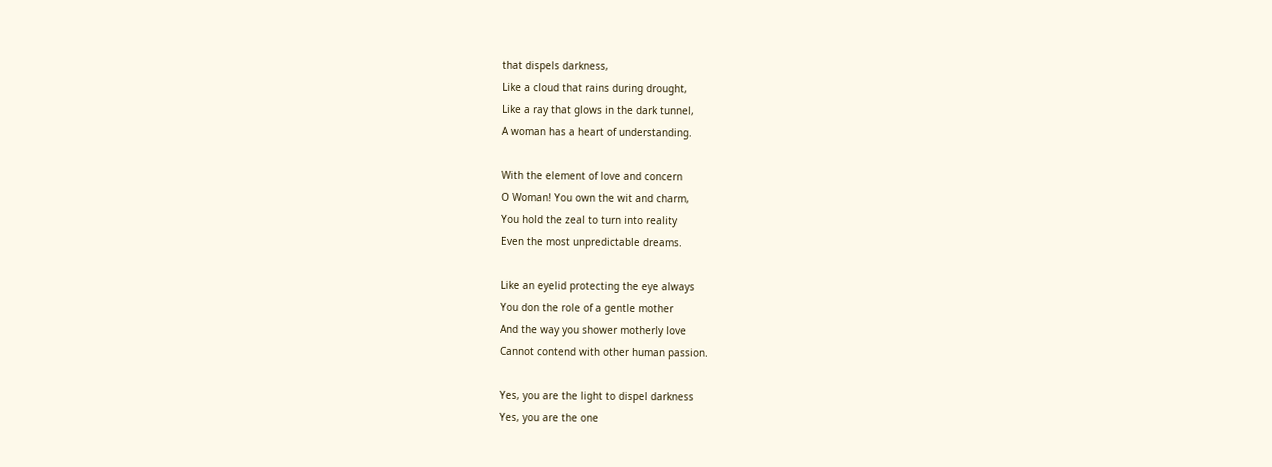that dispels darkness,
Like a cloud that rains during drought,
Like a ray that glows in the dark tunnel,
A woman has a heart of understanding.

With the element of love and concern
O Woman! You own the wit and charm,
You hold the zeal to turn into reality
Even the most unpredictable dreams.

Like an eyelid protecting the eye always
You don the role of a gentle mother
And the way you shower motherly love
Cannot contend with other human passion.

Yes, you are the light to dispel darkness
Yes, you are the one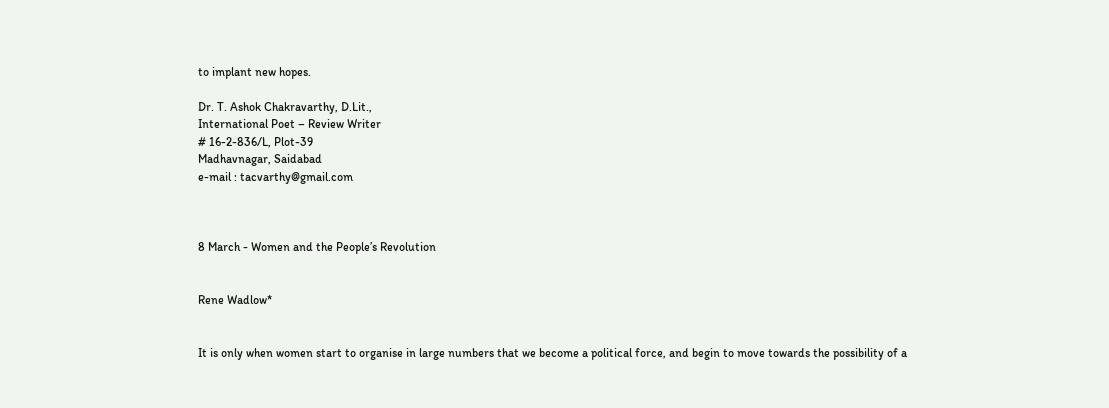to implant new hopes.

Dr. T. Ashok Chakravarthy, D.Lit.,
International Poet – Review Writer
# 16-2-836/L, Plot-39
Madhavnagar, Saidabad
e-mail : tacvarthy@gmail.com



8 March - Women and the People’s Revolution


Rene Wadlow*


It is only when women start to organise in large numbers that we become a political force, and begin to move towards the possibility of a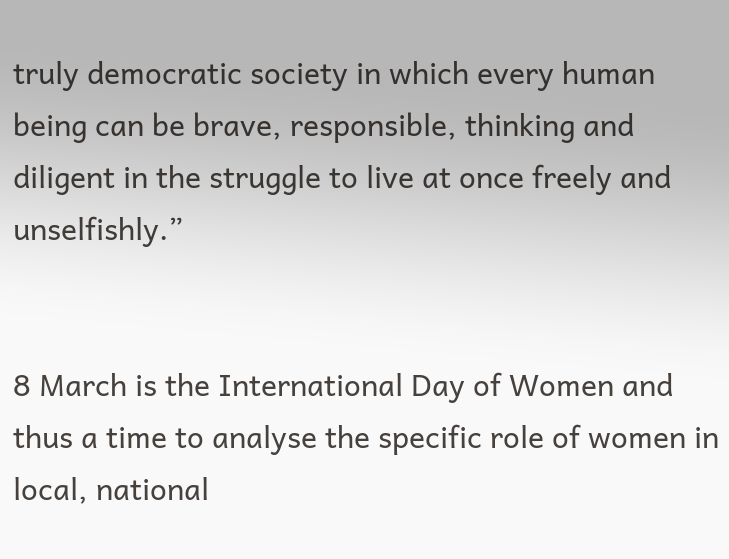truly democratic society in which every human being can be brave, responsible, thinking and diligent in the struggle to live at once freely and unselfishly.”


8 March is the International Day of Women and thus a time to analyse the specific role of women in local, national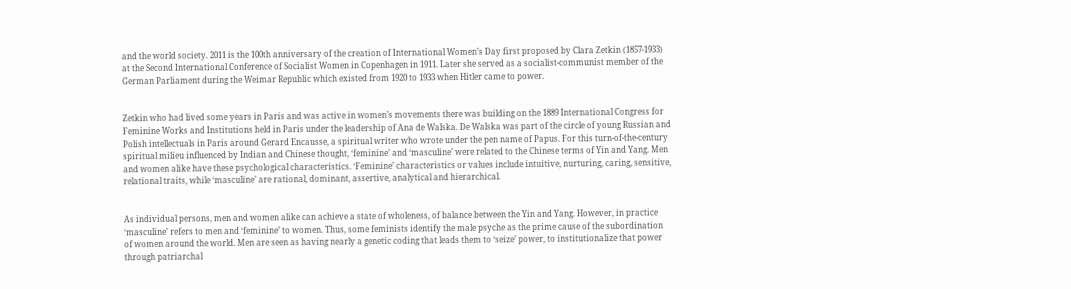and the world society. 2011 is the 100th anniversary of the creation of International Women’s Day first proposed by Clara Zetkin (1857-1933) at the Second International Conference of Socialist Women in Copenhagen in 1911. Later she served as a socialist-communist member of the German Parliament during the Weimar Republic which existed from 1920 to 1933 when Hitler came to power.


Zetkin who had lived some years in Paris and was active in women’s movements there was building on the 1889 International Congress for Feminine Works and Institutions held in Paris under the leadership of Ana de Walska. De Walska was part of the circle of young Russian and Polish intellectuals in Paris around Gerard Encausse, a spiritual writer who wrote under the pen name of Papus. For this turn-of-the-century spiritual milieu influenced by Indian and Chinese thought, ‘feminine’ and ‘masculine’ were related to the Chinese terms of Yin and Yang. Men and women alike have these psychological characteristics. ‘Feminine’ characteristics or values include intuitive, nurturing, caring, sensitive, relational traits, while ‘masculine’ are rational, dominant, assertive, analytical and hierarchical.


As individual persons, men and women alike can achieve a state of wholeness, of balance between the Yin and Yang. However, in practice ‘masculine’ refers to men and ‘feminine’ to women. Thus, some feminists identify the male psyche as the prime cause of the subordination of women around the world. Men are seen as having nearly a genetic coding that leads them to ‘seize’ power, to institutionalize that power through patriarchal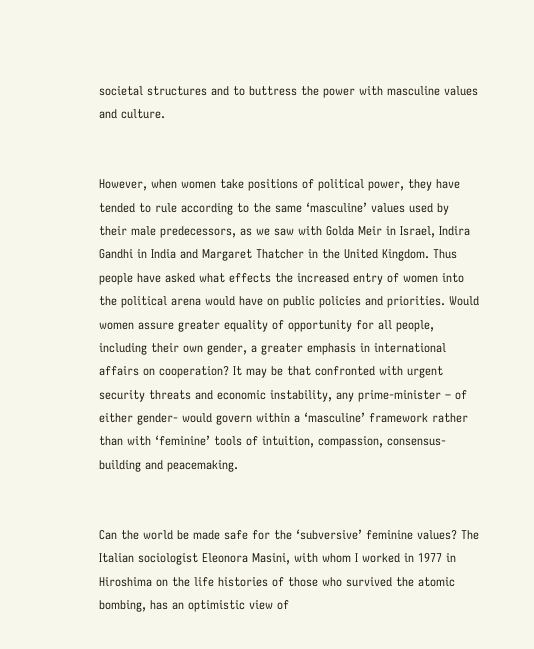societal structures and to buttress the power with masculine values and culture.


However, when women take positions of political power, they have tended to rule according to the same ‘masculine’ values used by their male predecessors, as we saw with Golda Meir in Israel, Indira Gandhi in India and Margaret Thatcher in the United Kingdom. Thus people have asked what effects the increased entry of women into the political arena would have on public policies and priorities. Would women assure greater equality of opportunity for all people, including their own gender, a greater emphasis in international affairs on cooperation? It may be that confronted with urgent security threats and economic instability, any prime-minister – of either gender- would govern within a ‘masculine’ framework rather than with ‘feminine’ tools of intuition, compassion, consensus-building and peacemaking.


Can the world be made safe for the ‘subversive’ feminine values? The Italian sociologist Eleonora Masini, with whom I worked in 1977 in Hiroshima on the life histories of those who survived the atomic bombing, has an optimistic view of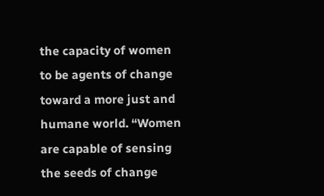the capacity of women to be agents of change toward a more just and humane world. “Women are capable of sensing the seeds of change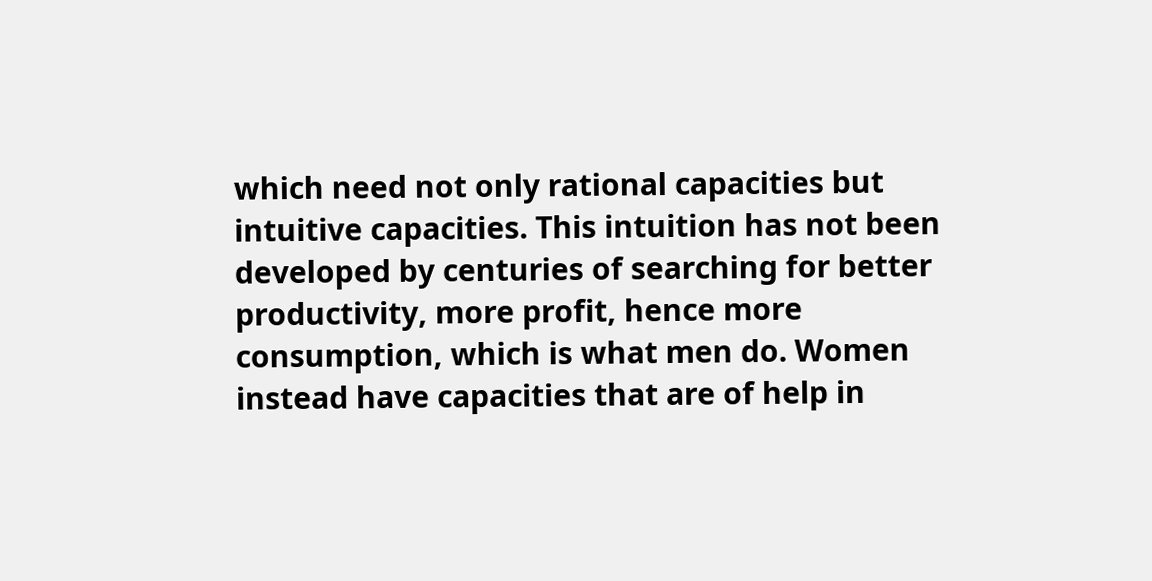which need not only rational capacities but intuitive capacities. This intuition has not been developed by centuries of searching for better productivity, more profit, hence more consumption, which is what men do. Women instead have capacities that are of help in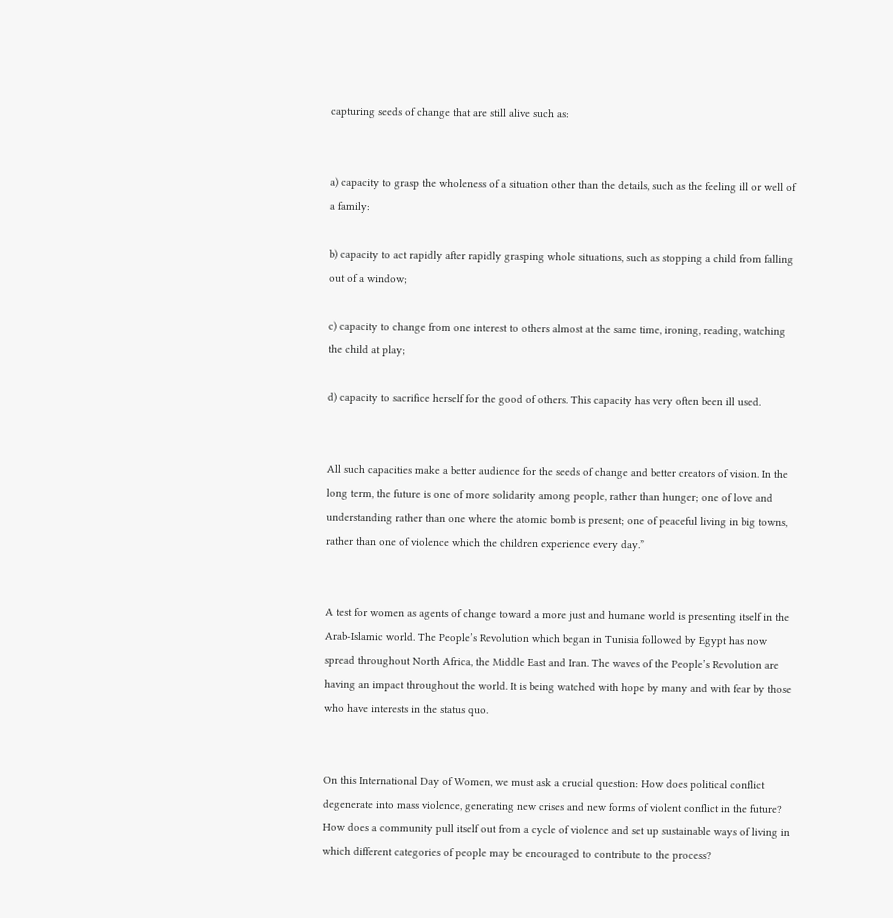capturing seeds of change that are still alive such as:


a) capacity to grasp the wholeness of a situation other than the details, such as the feeling ill or well of a family:

b) capacity to act rapidly after rapidly grasping whole situations, such as stopping a child from falling out of a window;

c) capacity to change from one interest to others almost at the same time, ironing, reading, watching the child at play;

d) capacity to sacrifice herself for the good of others. This capacity has very often been ill used.


All such capacities make a better audience for the seeds of change and better creators of vision. In the long term, the future is one of more solidarity among people, rather than hunger; one of love and understanding rather than one where the atomic bomb is present; one of peaceful living in big towns, rather than one of violence which the children experience every day.”


A test for women as agents of change toward a more just and humane world is presenting itself in the Arab-Islamic world. The People’s Revolution which began in Tunisia followed by Egypt has now spread throughout North Africa, the Middle East and Iran. The waves of the People’s Revolution are having an impact throughout the world. It is being watched with hope by many and with fear by those who have interests in the status quo.


On this International Day of Women, we must ask a crucial question: How does political conflict degenerate into mass violence, generating new crises and new forms of violent conflict in the future? How does a community pull itself out from a cycle of violence and set up sustainable ways of living in which different categories of people may be encouraged to contribute to the process?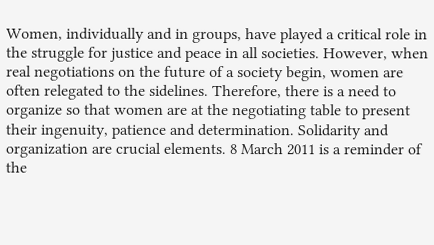Women, individually and in groups, have played a critical role in the struggle for justice and peace in all societies. However, when real negotiations on the future of a society begin, women are often relegated to the sidelines. Therefore, there is a need to organize so that women are at the negotiating table to present their ingenuity, patience and determination. Solidarity and organization are crucial elements. 8 March 2011 is a reminder of the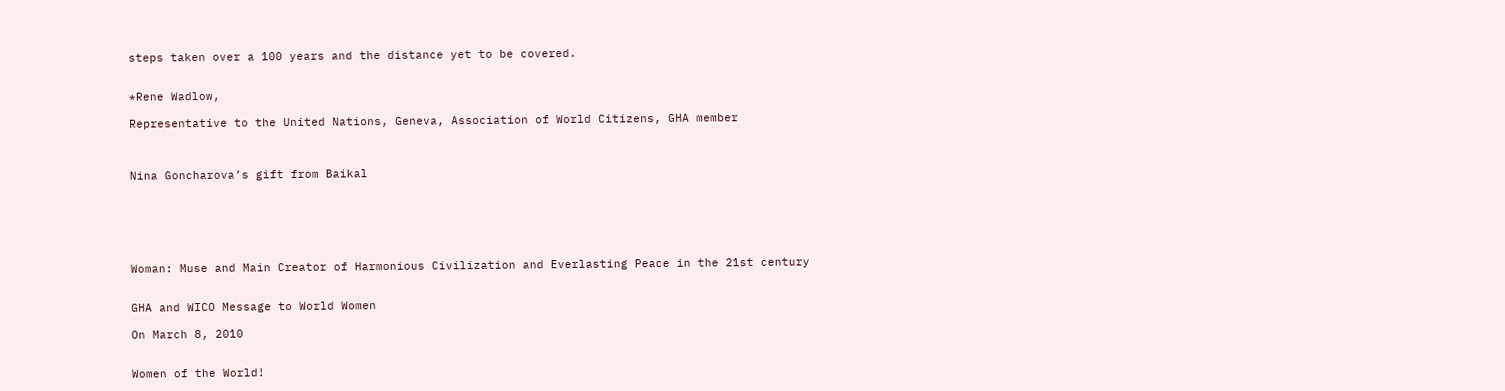steps taken over a 100 years and the distance yet to be covered.


*Rene Wadlow,

Representative to the United Nations, Geneva, Association of World Citizens, GHA member



Nina Goncharova’s gift from Baikal






Woman: Muse and Main Creator of Harmonious Civilization and Everlasting Peace in the 21st century


GHA and WICO Message to World Women

On March 8, 2010


Women of the World!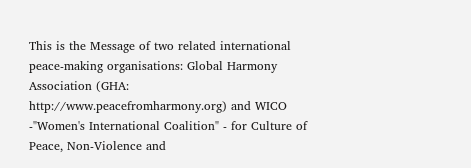This is the Message of two related international peace-making organisations: Global Harmony Association (GHA: http://www.peacefromharmony.org) and WICO -"Women's International Coalition" - for Culture of Peace, Non-Violence and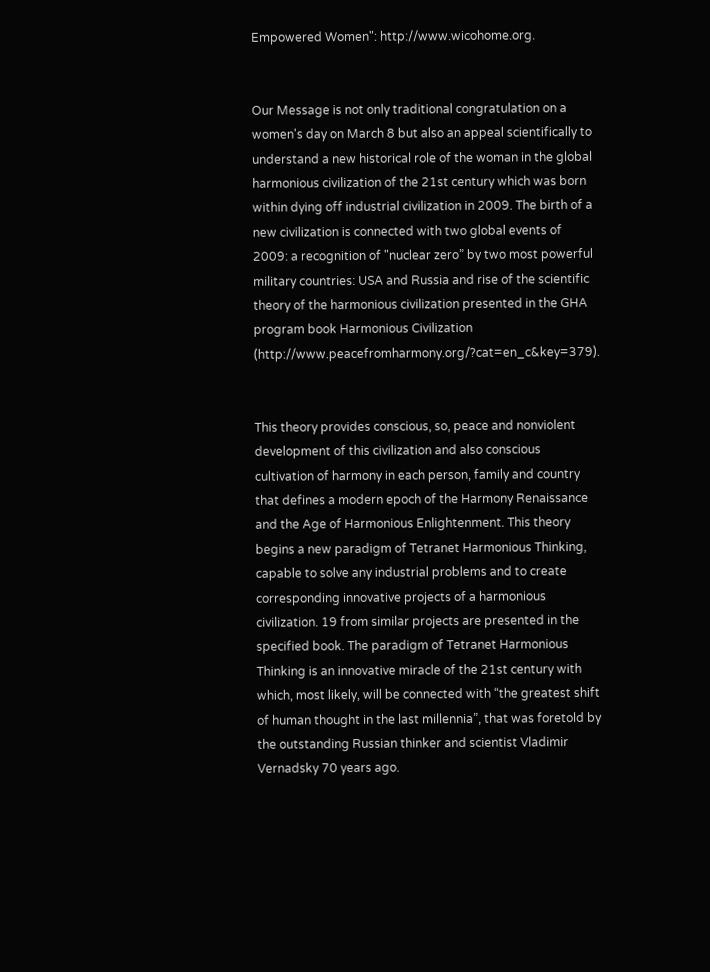Empowered Women": http://www.wicohome.org.


Our Message is not only traditional congratulation on a women's day on March 8 but also an appeal scientifically to understand a new historical role of the woman in the global harmonious civilization of the 21st century which was born within dying off industrial civilization in 2009. The birth of a new civilization is connected with two global events of 2009: a recognition of "nuclear zero” by two most powerful military countries: USA and Russia and rise of the scientific theory of the harmonious civilization presented in the GHA program book Harmonious Civilization (http://www.peacefromharmony.org/?cat=en_c&key=379).


This theory provides conscious, so, peace and nonviolent development of this civilization and also conscious cultivation of harmony in each person, family and country that defines a modern epoch of the Harmony Renaissance and the Age of Harmonious Enlightenment. This theory begins a new paradigm of Tetranet Harmonious Thinking, capable to solve any industrial problems and to create corresponding innovative projects of a harmonious civilization. 19 from similar projects are presented in the specified book. The paradigm of Tetranet Harmonious Thinking is an innovative miracle of the 21st century with which, most likely, will be connected with “the greatest shift of human thought in the last millennia”, that was foretold by the outstanding Russian thinker and scientist Vladimir Vernadsky 70 years ago.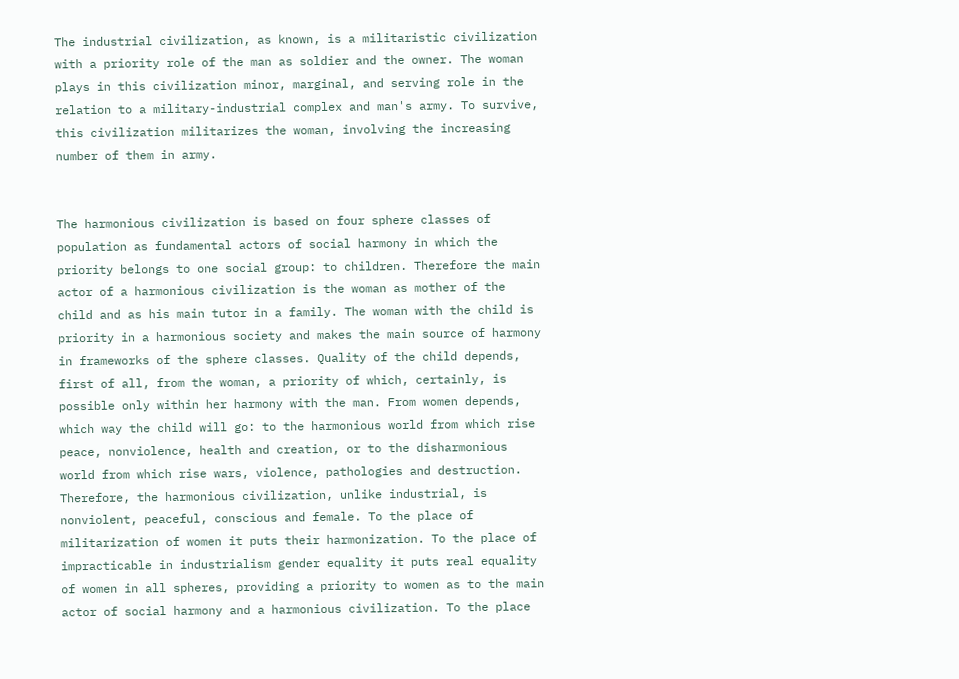The industrial civilization, as known, is a militaristic civilization with a priority role of the man as soldier and the owner. The woman plays in this civilization minor, marginal, and serving role in the relation to a military-industrial complex and man's army. To survive, this civilization militarizes the woman, involving the increasing number of them in army.


The harmonious civilization is based on four sphere classes of population as fundamental actors of social harmony in which the priority belongs to one social group: to children. Therefore the main actor of a harmonious civilization is the woman as mother of the child and as his main tutor in a family. The woman with the child is priority in a harmonious society and makes the main source of harmony in frameworks of the sphere classes. Quality of the child depends, first of all, from the woman, a priority of which, certainly, is possible only within her harmony with the man. From women depends, which way the child will go: to the harmonious world from which rise peace, nonviolence, health and creation, or to the disharmonious world from which rise wars, violence, pathologies and destruction. Therefore, the harmonious civilization, unlike industrial, is nonviolent, peaceful, conscious and female. To the place of militarization of women it puts their harmonization. To the place of impracticable in industrialism gender equality it puts real equality of women in all spheres, providing a priority to women as to the main actor of social harmony and a harmonious civilization. To the place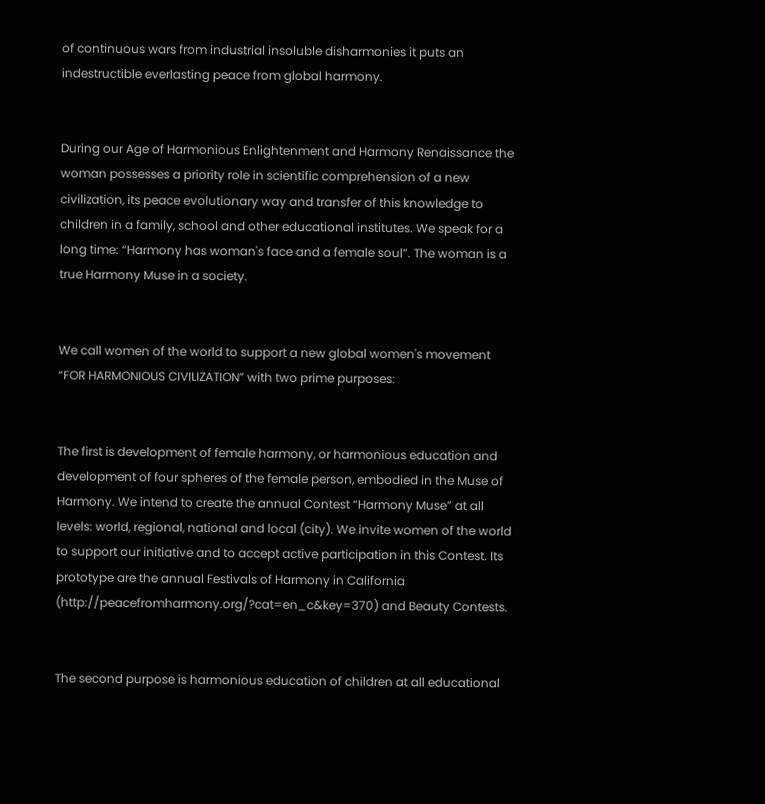of continuous wars from industrial insoluble disharmonies it puts an indestructible everlasting peace from global harmony.


During our Age of Harmonious Enlightenment and Harmony Renaissance the woman possesses a priority role in scientific comprehension of a new civilization, its peace evolutionary way and transfer of this knowledge to children in a family, school and other educational institutes. We speak for a long time: “Harmony has woman's face and a female soul”. The woman is a true Harmony Muse in a society.


We call women of the world to support a new global women's movement “FOR HARMONIOUS CIVILIZATION” with two prime purposes:


The first is development of female harmony, or harmonious education and development of four spheres of the female person, embodied in the Muse of Harmony. We intend to create the annual Contest “Harmony Muse” at all levels: world, regional, national and local (city). We invite women of the world to support our initiative and to accept active participation in this Contest. Its prototype are the annual Festivals of Harmony in California (http://peacefromharmony.org/?cat=en_c&key=370) and Beauty Contests.


The second purpose is harmonious education of children at all educational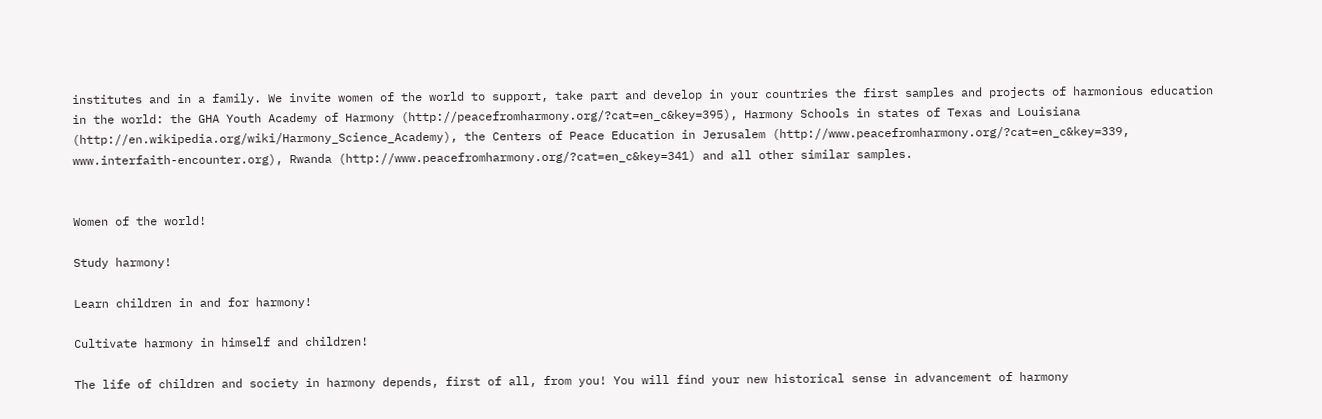institutes and in a family. We invite women of the world to support, take part and develop in your countries the first samples and projects of harmonious education in the world: the GHA Youth Academy of Harmony (http://peacefromharmony.org/?cat=en_c&key=395), Harmony Schools in states of Texas and Louisiana (http://en.wikipedia.org/wiki/Harmony_Science_Academy), the Centers of Peace Education in Jerusalem (http://www.peacefromharmony.org/?cat=en_c&key=339, www.interfaith-encounter.org), Rwanda (http://www.peacefromharmony.org/?cat=en_c&key=341) and all other similar samples.


Women of the world!

Study harmony!

Learn children in and for harmony!

Cultivate harmony in himself and children!

The life of children and society in harmony depends, first of all, from you! You will find your new historical sense in advancement of harmony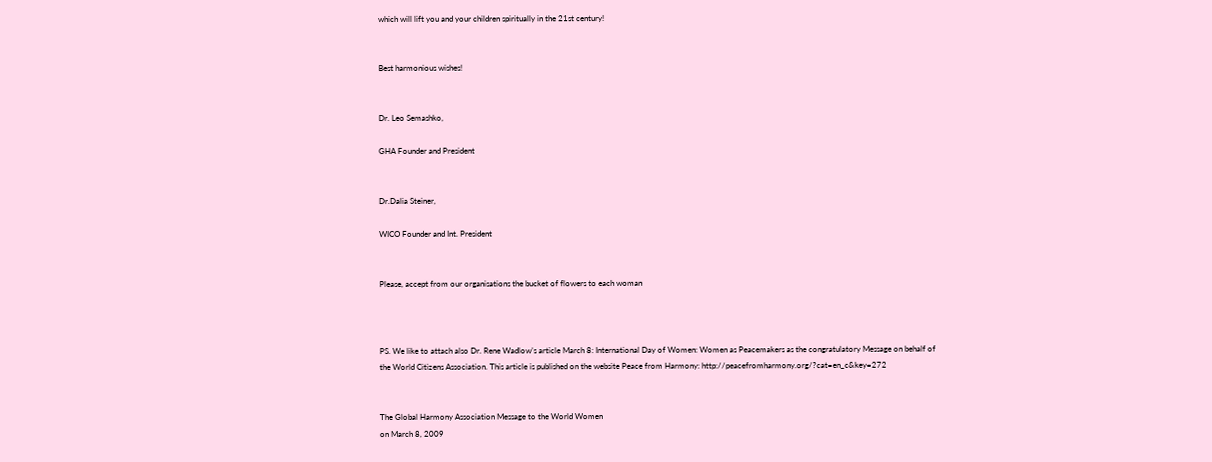which will lift you and your children spiritually in the 21st century!


Best harmonious wishes!


Dr. Leo Semashko,

GHA Founder and President


Dr.Dalia Steiner,

WICO Founder and Int. President


Please, accept from our organisations the bucket of flowers to each woman



PS. We like to attach also Dr. Rene Wadlow’s article March 8: International Day of Women: Women as Peacemakers as the congratulatory Message on behalf of the World Citizens Association. This article is published on the website Peace from Harmony: http://peacefromharmony.org/?cat=en_c&key=272


The Global Harmony Association Message to the World Women
on March 8, 2009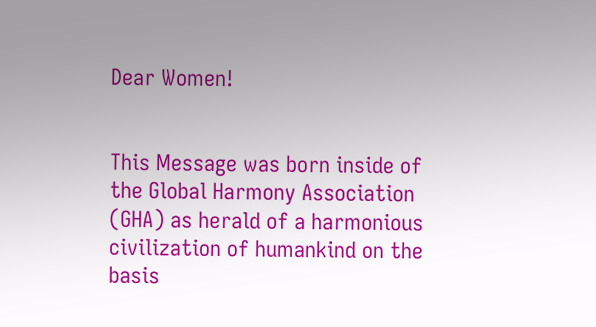Dear Women!


This Message was born inside of the Global Harmony Association (GHA) as herald of a harmonious civilization of humankind on the basis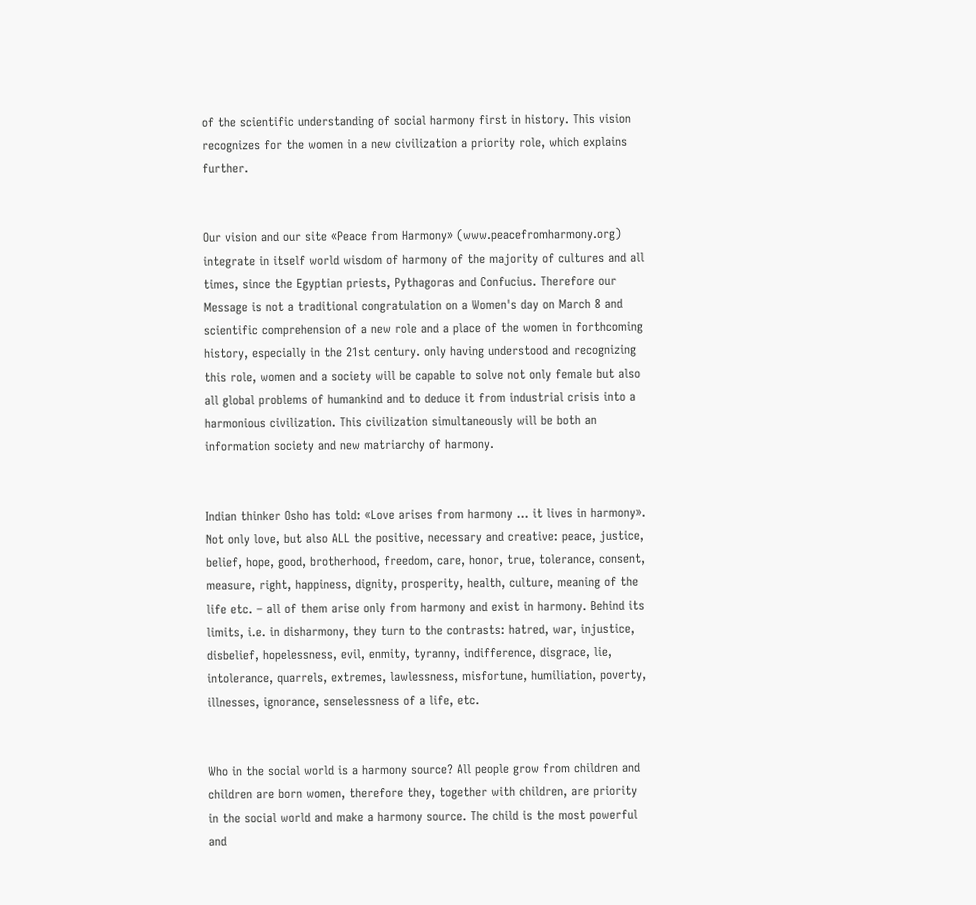of the scientific understanding of social harmony first in history. This vision recognizes for the women in a new civilization a priority role, which explains further.


Our vision and our site «Peace from Harmony» (www.peacefromharmony.org) integrate in itself world wisdom of harmony of the majority of cultures and all times, since the Egyptian priests, Pythagoras and Confucius. Therefore our Message is not a traditional congratulation on a Women's day on March 8 and scientific comprehension of a new role and a place of the women in forthcoming history, especially in the 21st century. only having understood and recognizing this role, women and a society will be capable to solve not only female but also all global problems of humankind and to deduce it from industrial crisis into a harmonious civilization. This civilization simultaneously will be both an information society and new matriarchy of harmony.


Indian thinker Osho has told: «Love arises from harmony … it lives in harmony». Not only love, but also ALL the positive, necessary and creative: peace, justice, belief, hope, good, brotherhood, freedom, care, honor, true, tolerance, consent, measure, right, happiness, dignity, prosperity, health, culture, meaning of the life etc. – all of them arise only from harmony and exist in harmony. Behind its limits, i.e. in disharmony, they turn to the contrasts: hatred, war, injustice, disbelief, hopelessness, evil, enmity, tyranny, indifference, disgrace, lie, intolerance, quarrels, extremes, lawlessness, misfortune, humiliation, poverty, illnesses, ignorance, senselessness of a life, etc.


Who in the social world is a harmony source? All people grow from children and children are born women, therefore they, together with children, are priority in the social world and make a harmony source. The child is the most powerful and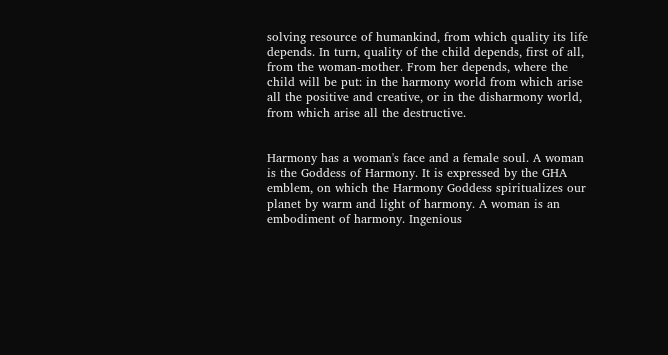solving resource of humankind, from which quality its life depends. In turn, quality of the child depends, first of all, from the woman-mother. From her depends, where the child will be put: in the harmony world from which arise all the positive and creative, or in the disharmony world, from which arise all the destructive.


Harmony has a woman's face and a female soul. A woman is the Goddess of Harmony. It is expressed by the GHA emblem, on which the Harmony Goddess spiritualizes our planet by warm and light of harmony. A woman is an embodiment of harmony. Ingenious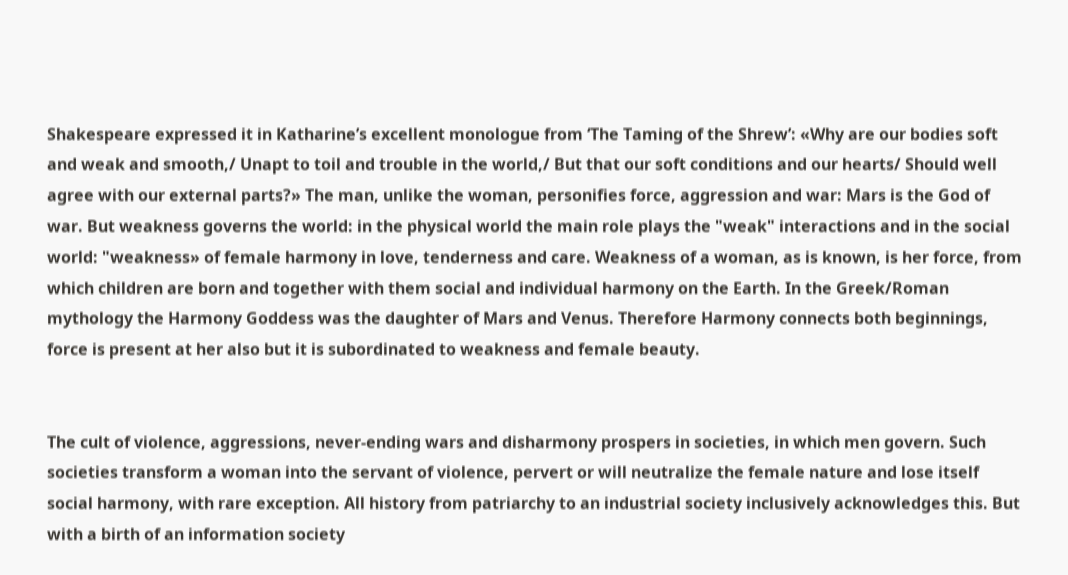Shakespeare expressed it in Katharine’s excellent monologue from ‘The Taming of the Shrew’: «Why are our bodies soft and weak and smooth,/ Unapt to toil and trouble in the world,/ But that our soft conditions and our hearts/ Should well agree with our external parts?» The man, unlike the woman, personifies force, aggression and war: Mars is the God of war. But weakness governs the world: in the physical world the main role plays the "weak" interactions and in the social world: "weakness» of female harmony in love, tenderness and care. Weakness of a woman, as is known, is her force, from which children are born and together with them social and individual harmony on the Earth. In the Greek/Roman mythology the Harmony Goddess was the daughter of Mars and Venus. Therefore Harmony connects both beginnings, force is present at her also but it is subordinated to weakness and female beauty.


The cult of violence, aggressions, never-ending wars and disharmony prospers in societies, in which men govern. Such societies transform a woman into the servant of violence, pervert or will neutralize the female nature and lose itself social harmony, with rare exception. All history from patriarchy to an industrial society inclusively acknowledges this. But with a birth of an information society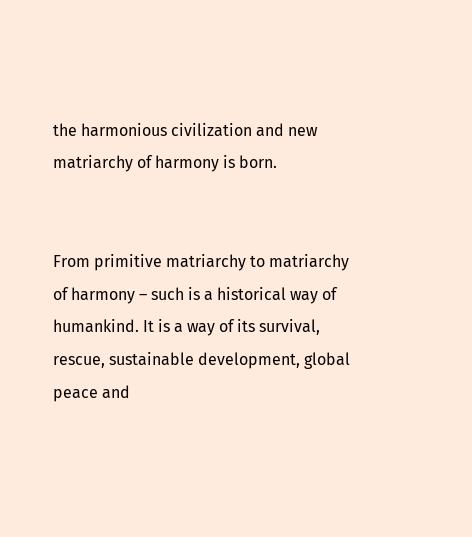the harmonious civilization and new matriarchy of harmony is born.


From primitive matriarchy to matriarchy of harmony – such is a historical way of humankind. It is a way of its survival, rescue, sustainable development, global peace and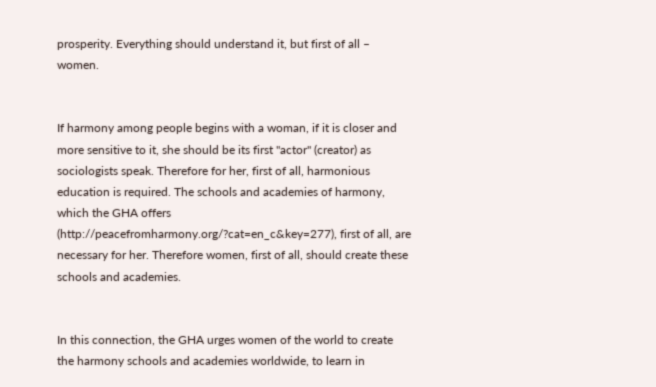prosperity. Everything should understand it, but first of all – women.


If harmony among people begins with a woman, if it is closer and more sensitive to it, she should be its first "actor" (creator) as sociologists speak. Therefore for her, first of all, harmonious education is required. The schools and academies of harmony, which the GHA offers (http://peacefromharmony.org/?cat=en_c&key=277), first of all, are necessary for her. Therefore women, first of all, should create these schools and academies.


In this connection, the GHA urges women of the world to create the harmony schools and academies worldwide, to learn in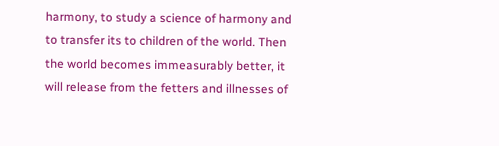harmony, to study a science of harmony and to transfer its to children of the world. Then the world becomes immeasurably better, it will release from the fetters and illnesses of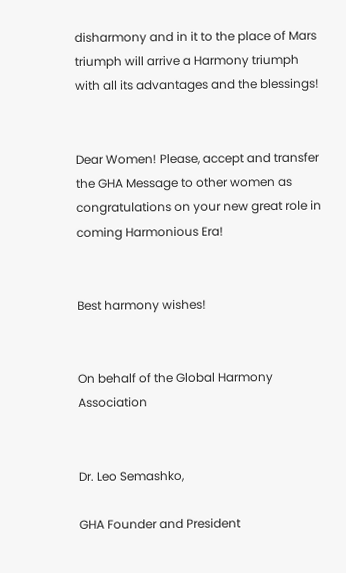disharmony and in it to the place of Mars triumph will arrive a Harmony triumph with all its advantages and the blessings!


Dear Women! Please, accept and transfer the GHA Message to other women as congratulations on your new great role in coming Harmonious Era!


Best harmony wishes!


On behalf of the Global Harmony Association


Dr. Leo Semashko,

GHA Founder and President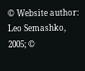© Website author: Leo Semashko, 2005; ©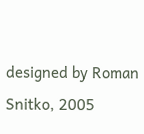designed by Roman Snitko, 2005